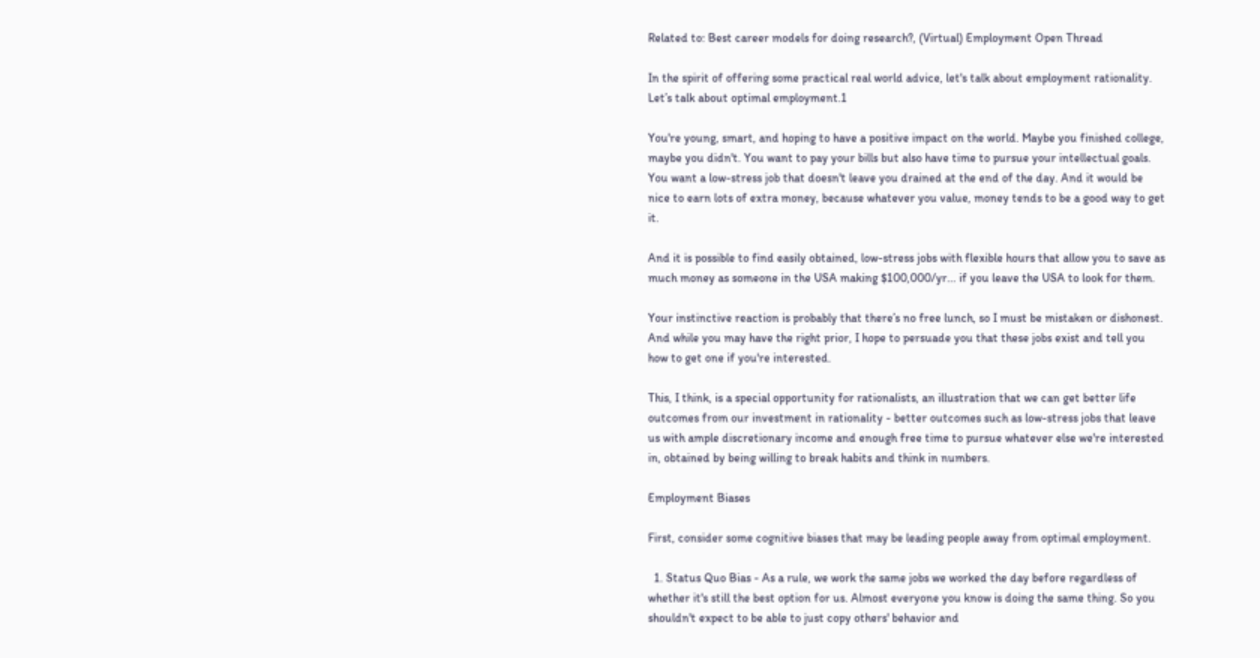Related to: Best career models for doing research?, (Virtual) Employment Open Thread

In the spirit of offering some practical real world advice, let's talk about employment rationality. Let’s talk about optimal employment.1

You're young, smart, and hoping to have a positive impact on the world. Maybe you finished college, maybe you didn't. You want to pay your bills but also have time to pursue your intellectual goals. You want a low-stress job that doesn't leave you drained at the end of the day. And it would be nice to earn lots of extra money, because whatever you value, money tends to be a good way to get it.

And it is possible to find easily obtained, low-stress jobs with flexible hours that allow you to save as much money as someone in the USA making $100,000/yr... if you leave the USA to look for them.

Your instinctive reaction is probably that there’s no free lunch, so I must be mistaken or dishonest. And while you may have the right prior, I hope to persuade you that these jobs exist and tell you how to get one if you're interested.

This, I think, is a special opportunity for rationalists, an illustration that we can get better life outcomes from our investment in rationality - better outcomes such as low-stress jobs that leave us with ample discretionary income and enough free time to pursue whatever else we're interested in, obtained by being willing to break habits and think in numbers.

Employment Biases

First, consider some cognitive biases that may be leading people away from optimal employment.

  1. Status Quo Bias - As a rule, we work the same jobs we worked the day before regardless of whether it's still the best option for us. Almost everyone you know is doing the same thing. So you shouldn't expect to be able to just copy others' behavior and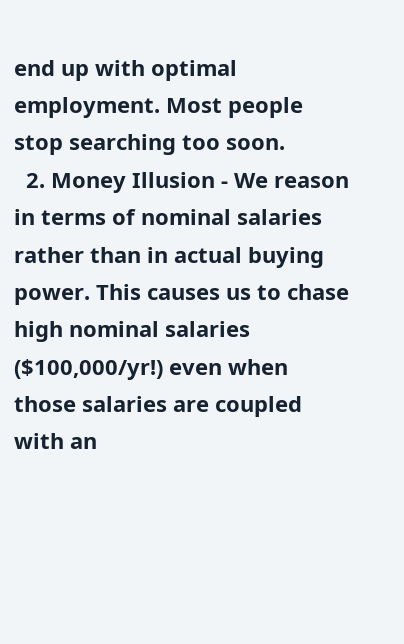end up with optimal employment. Most people stop searching too soon.
  2. Money Illusion - We reason in terms of nominal salaries rather than in actual buying power. This causes us to chase high nominal salaries ($100,000/yr!) even when those salaries are coupled with an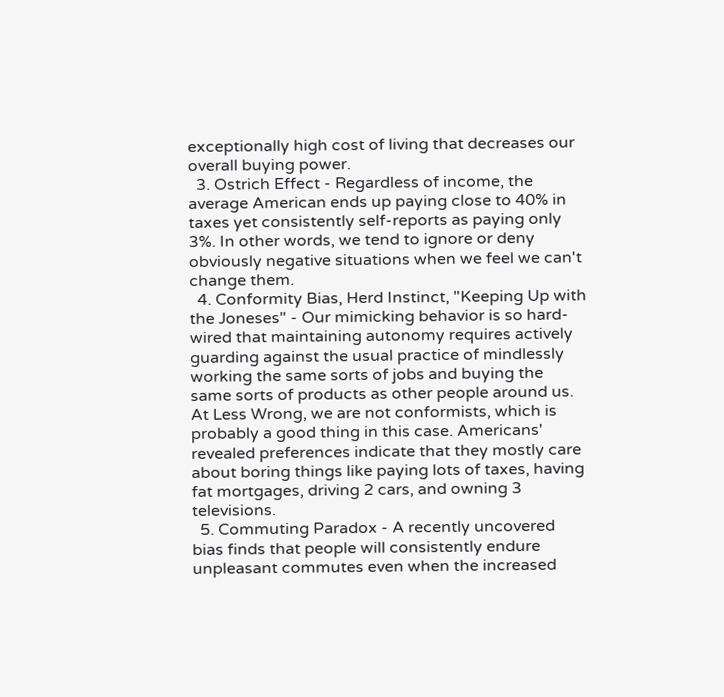exceptionally high cost of living that decreases our overall buying power.
  3. Ostrich Effect - Regardless of income, the average American ends up paying close to 40% in taxes yet consistently self-reports as paying only 3%. In other words, we tend to ignore or deny obviously negative situations when we feel we can't change them.
  4. Conformity Bias, Herd Instinct, "Keeping Up with the Joneses" - Our mimicking behavior is so hard-wired that maintaining autonomy requires actively guarding against the usual practice of mindlessly working the same sorts of jobs and buying the same sorts of products as other people around us. At Less Wrong, we are not conformists, which is probably a good thing in this case. Americans' revealed preferences indicate that they mostly care about boring things like paying lots of taxes, having fat mortgages, driving 2 cars, and owning 3 televisions.
  5. Commuting Paradox - A recently uncovered bias finds that people will consistently endure unpleasant commutes even when the increased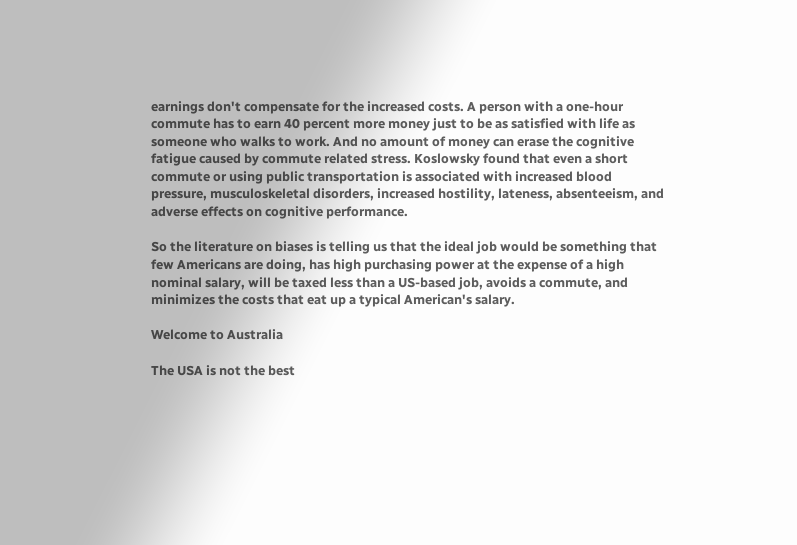earnings don't compensate for the increased costs. A person with a one-hour commute has to earn 40 percent more money just to be as satisfied with life as someone who walks to work. And no amount of money can erase the cognitive fatigue caused by commute related stress. Koslowsky found that even a short commute or using public transportation is associated with increased blood pressure, musculoskeletal disorders, increased hostility, lateness, absenteeism, and adverse effects on cognitive performance.

So the literature on biases is telling us that the ideal job would be something that few Americans are doing, has high purchasing power at the expense of a high nominal salary, will be taxed less than a US-based job, avoids a commute, and minimizes the costs that eat up a typical American's salary.

Welcome to Australia

The USA is not the best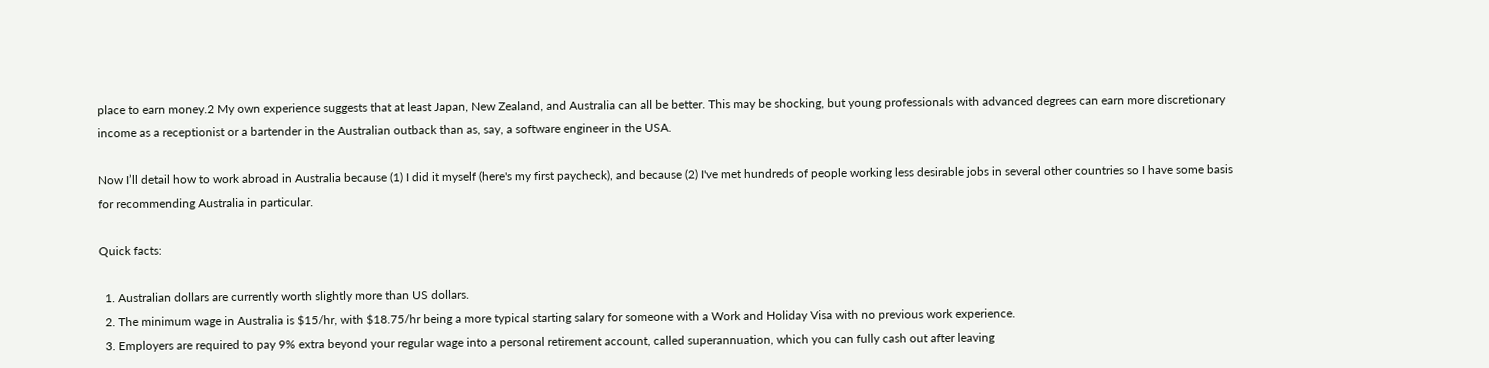place to earn money.2 My own experience suggests that at least Japan, New Zealand, and Australia can all be better. This may be shocking, but young professionals with advanced degrees can earn more discretionary income as a receptionist or a bartender in the Australian outback than as, say, a software engineer in the USA.

Now I’ll detail how to work abroad in Australia because (1) I did it myself (here's my first paycheck), and because (2) I've met hundreds of people working less desirable jobs in several other countries so I have some basis for recommending Australia in particular.

Quick facts:

  1. Australian dollars are currently worth slightly more than US dollars.
  2. The minimum wage in Australia is $15/hr, with $18.75/hr being a more typical starting salary for someone with a Work and Holiday Visa with no previous work experience.
  3. Employers are required to pay 9% extra beyond your regular wage into a personal retirement account, called superannuation, which you can fully cash out after leaving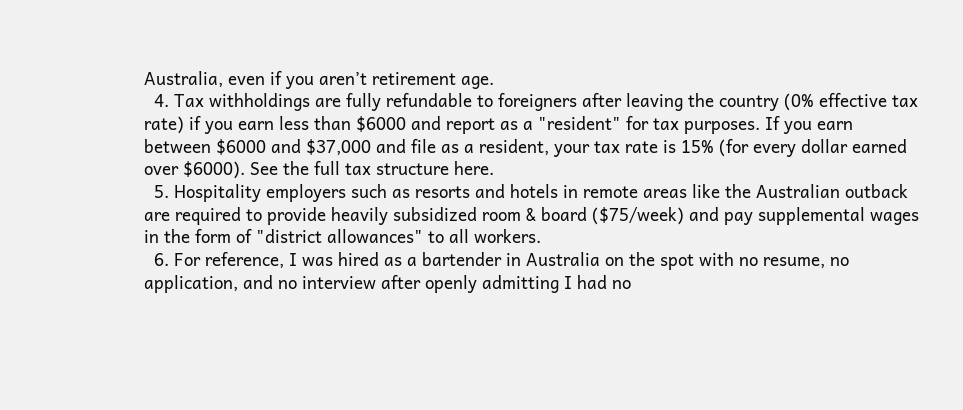Australia, even if you aren’t retirement age.
  4. Tax withholdings are fully refundable to foreigners after leaving the country (0% effective tax rate) if you earn less than $6000 and report as a "resident" for tax purposes. If you earn between $6000 and $37,000 and file as a resident, your tax rate is 15% (for every dollar earned over $6000). See the full tax structure here.
  5. Hospitality employers such as resorts and hotels in remote areas like the Australian outback are required to provide heavily subsidized room & board ($75/week) and pay supplemental wages in the form of "district allowances" to all workers.
  6. For reference, I was hired as a bartender in Australia on the spot with no resume, no application, and no interview after openly admitting I had no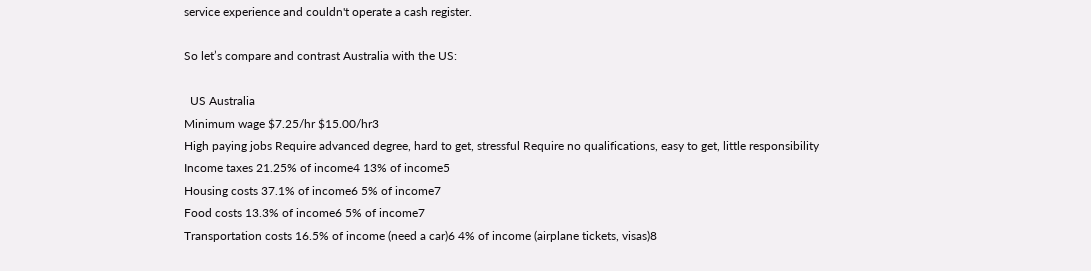service experience and couldn't operate a cash register.

So let’s compare and contrast Australia with the US:

  US Australia
Minimum wage $7.25/hr $15.00/hr3
High paying jobs Require advanced degree, hard to get, stressful Require no qualifications, easy to get, little responsibility
Income taxes 21.25% of income4 13% of income5
Housing costs 37.1% of income6 5% of income7
Food costs 13.3% of income6 5% of income7
Transportation costs 16.5% of income (need a car)6 4% of income (airplane tickets, visas)8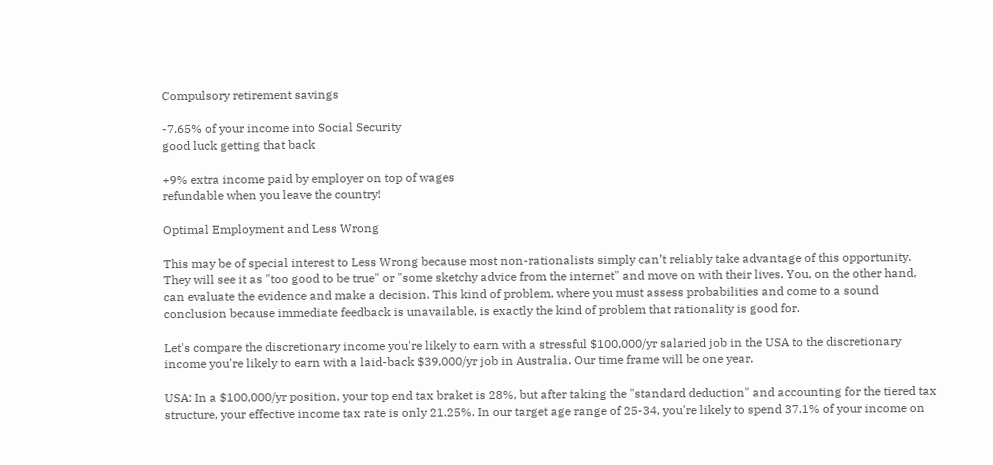Compulsory retirement savings

-7.65% of your income into Social Security
good luck getting that back

+9% extra income paid by employer on top of wages
refundable when you leave the country!

Optimal Employment and Less Wrong

This may be of special interest to Less Wrong because most non-rationalists simply can’t reliably take advantage of this opportunity. They will see it as "too good to be true" or "some sketchy advice from the internet" and move on with their lives. You, on the other hand, can evaluate the evidence and make a decision. This kind of problem, where you must assess probabilities and come to a sound conclusion because immediate feedback is unavailable, is exactly the kind of problem that rationality is good for.

Let's compare the discretionary income you're likely to earn with a stressful $100,000/yr salaried job in the USA to the discretionary income you're likely to earn with a laid-back $39,000/yr job in Australia. Our time frame will be one year.

USA: In a $100,000/yr position, your top end tax braket is 28%, but after taking the "standard deduction" and accounting for the tiered tax structure, your effective income tax rate is only 21.25%. In our target age range of 25-34, you're likely to spend 37.1% of your income on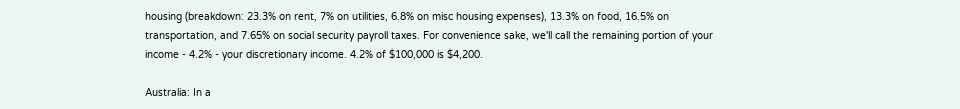housing (breakdown: 23.3% on rent, 7% on utilities, 6.8% on misc housing expenses), 13.3% on food, 16.5% on transportation, and 7.65% on social security payroll taxes. For convenience sake, we'll call the remaining portion of your income - 4.2% - your discretionary income. 4.2% of $100,000 is $4,200.

Australia: In a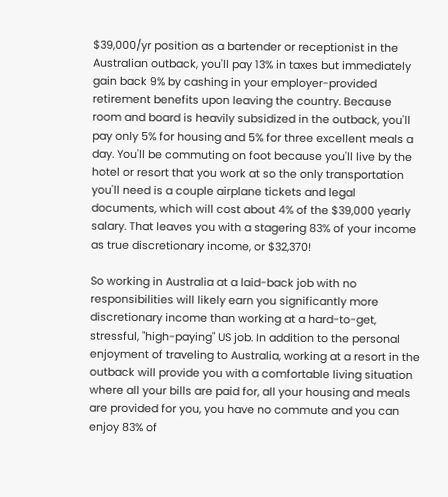$39,000/yr position as a bartender or receptionist in the Australian outback, you'll pay 13% in taxes but immediately gain back 9% by cashing in your employer-provided retirement benefits upon leaving the country. Because room and board is heavily subsidized in the outback, you'll pay only 5% for housing and 5% for three excellent meals a day. You'll be commuting on foot because you'll live by the hotel or resort that you work at so the only transportation you'll need is a couple airplane tickets and legal documents, which will cost about 4% of the $39,000 yearly salary. That leaves you with a stagering 83% of your income as true discretionary income, or $32,370!

So working in Australia at a laid-back job with no responsibilities will likely earn you significantly more discretionary income than working at a hard-to-get, stressful, "high-paying" US job. In addition to the personal enjoyment of traveling to Australia, working at a resort in the outback will provide you with a comfortable living situation where all your bills are paid for, all your housing and meals are provided for you, you have no commute and you can enjoy 83% of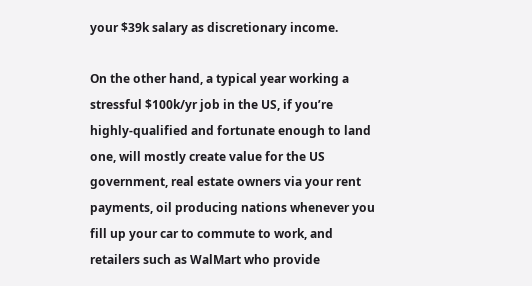your $39k salary as discretionary income.

On the other hand, a typical year working a stressful $100k/yr job in the US, if you’re highly-qualified and fortunate enough to land one, will mostly create value for the US government, real estate owners via your rent payments, oil producing nations whenever you fill up your car to commute to work, and retailers such as WalMart who provide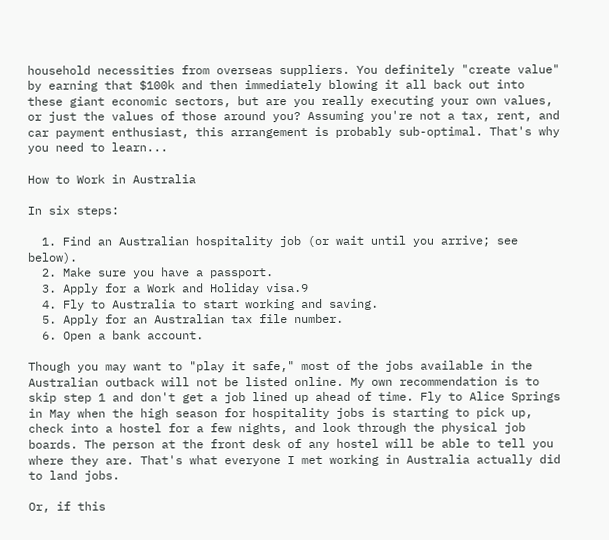household necessities from overseas suppliers. You definitely "create value" by earning that $100k and then immediately blowing it all back out into these giant economic sectors, but are you really executing your own values, or just the values of those around you? Assuming you're not a tax, rent, and car payment enthusiast, this arrangement is probably sub-optimal. That's why you need to learn...

How to Work in Australia

In six steps:

  1. Find an Australian hospitality job (or wait until you arrive; see below).
  2. Make sure you have a passport.
  3. Apply for a Work and Holiday visa.9
  4. Fly to Australia to start working and saving.
  5. Apply for an Australian tax file number.
  6. Open a bank account.

Though you may want to "play it safe," most of the jobs available in the Australian outback will not be listed online. My own recommendation is to skip step 1 and don't get a job lined up ahead of time. Fly to Alice Springs in May when the high season for hospitality jobs is starting to pick up, check into a hostel for a few nights, and look through the physical job boards. The person at the front desk of any hostel will be able to tell you where they are. That's what everyone I met working in Australia actually did to land jobs.

Or, if this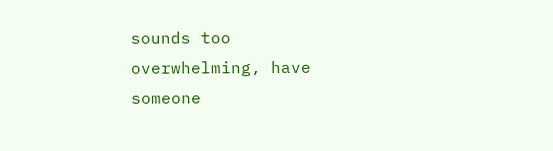sounds too overwhelming, have someone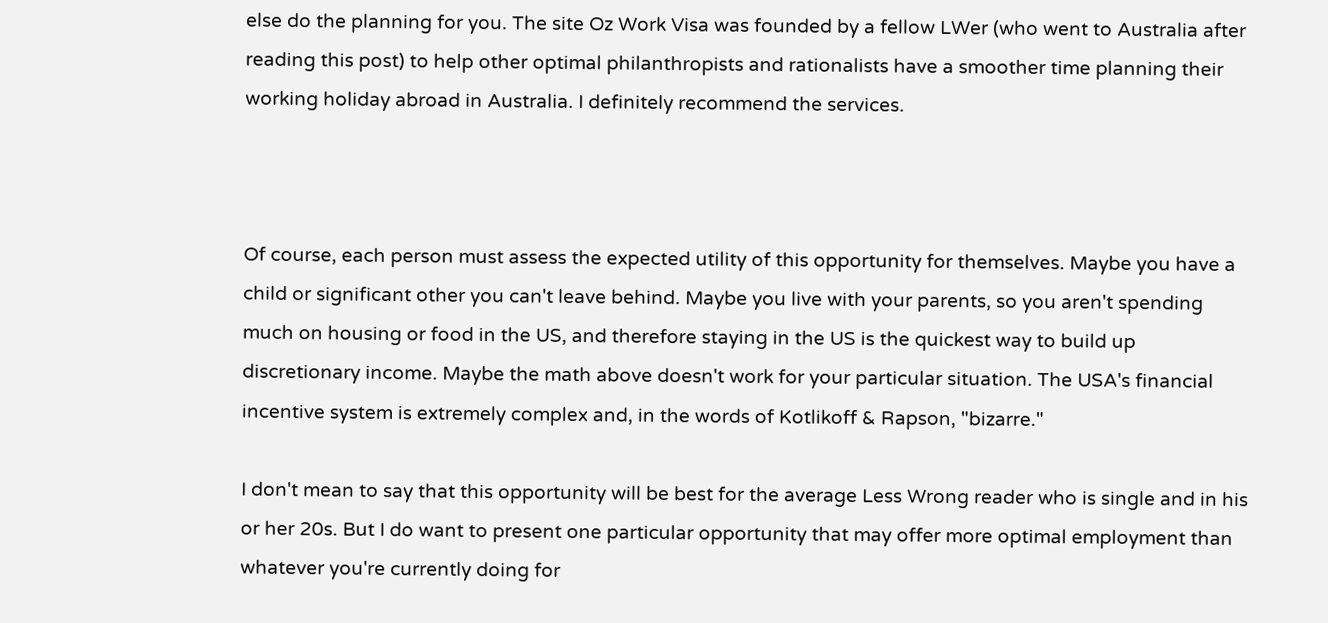else do the planning for you. The site Oz Work Visa was founded by a fellow LWer (who went to Australia after reading this post) to help other optimal philanthropists and rationalists have a smoother time planning their working holiday abroad in Australia. I definitely recommend the services.



Of course, each person must assess the expected utility of this opportunity for themselves. Maybe you have a child or significant other you can't leave behind. Maybe you live with your parents, so you aren't spending much on housing or food in the US, and therefore staying in the US is the quickest way to build up discretionary income. Maybe the math above doesn't work for your particular situation. The USA's financial incentive system is extremely complex and, in the words of Kotlikoff & Rapson, "bizarre."

I don't mean to say that this opportunity will be best for the average Less Wrong reader who is single and in his or her 20s. But I do want to present one particular opportunity that may offer more optimal employment than whatever you're currently doing for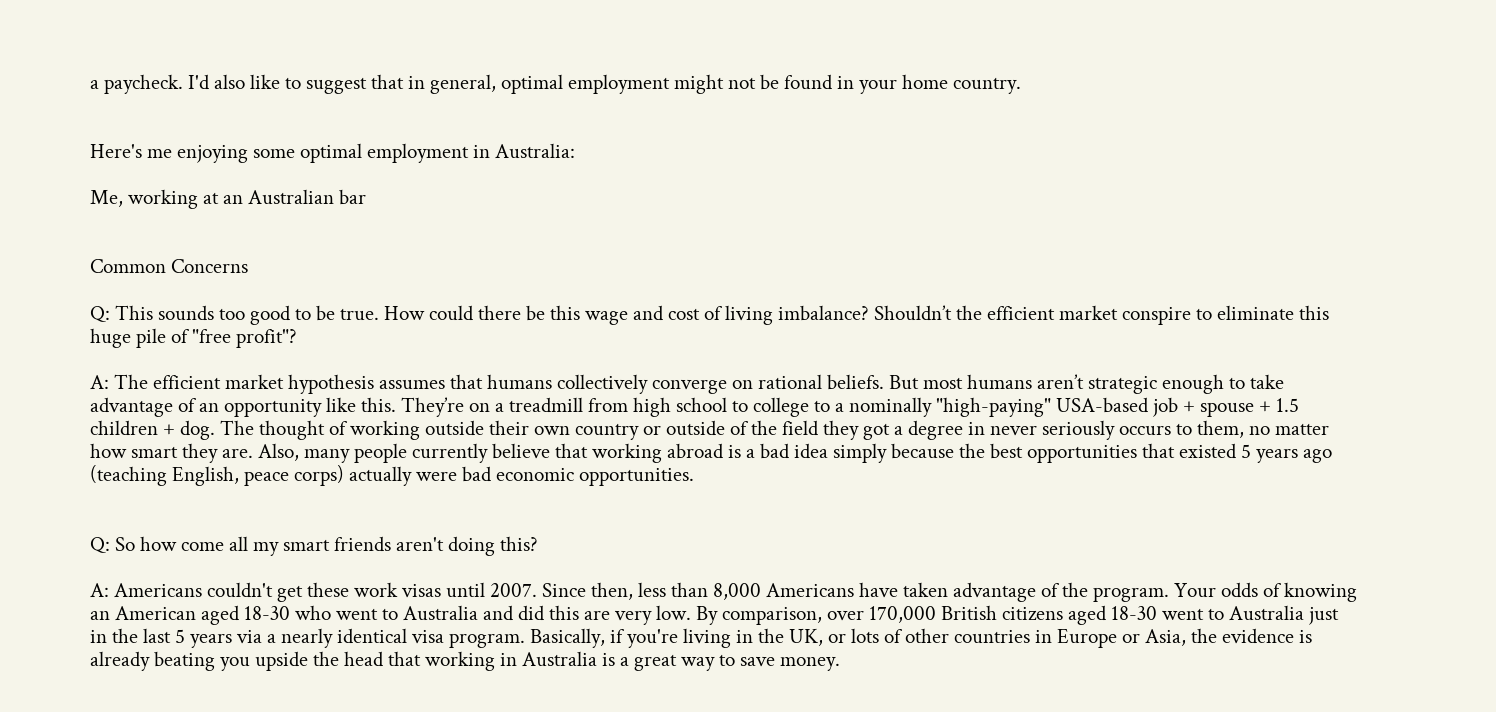a paycheck. I'd also like to suggest that in general, optimal employment might not be found in your home country.


Here's me enjoying some optimal employment in Australia:

Me, working at an Australian bar


Common Concerns

Q: This sounds too good to be true. How could there be this wage and cost of living imbalance? Shouldn’t the efficient market conspire to eliminate this huge pile of "free profit"?

A: The efficient market hypothesis assumes that humans collectively converge on rational beliefs. But most humans aren’t strategic enough to take advantage of an opportunity like this. They’re on a treadmill from high school to college to a nominally "high-paying" USA-based job + spouse + 1.5 children + dog. The thought of working outside their own country or outside of the field they got a degree in never seriously occurs to them, no matter how smart they are. Also, many people currently believe that working abroad is a bad idea simply because the best opportunities that existed 5 years ago (teaching English, peace corps) actually were bad economic opportunities.


Q: So how come all my smart friends aren't doing this?

A: Americans couldn't get these work visas until 2007. Since then, less than 8,000 Americans have taken advantage of the program. Your odds of knowing an American aged 18-30 who went to Australia and did this are very low. By comparison, over 170,000 British citizens aged 18-30 went to Australia just in the last 5 years via a nearly identical visa program. Basically, if you're living in the UK, or lots of other countries in Europe or Asia, the evidence is already beating you upside the head that working in Australia is a great way to save money.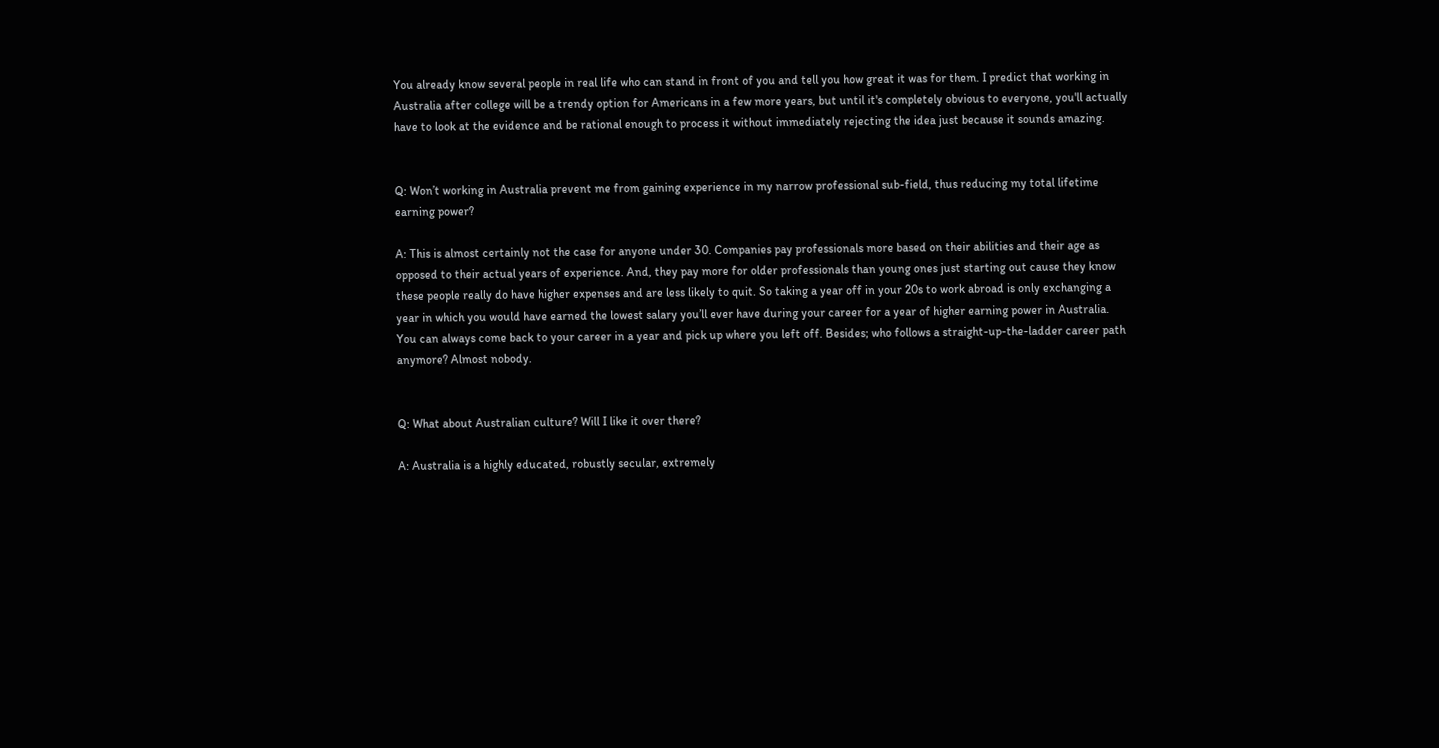You already know several people in real life who can stand in front of you and tell you how great it was for them. I predict that working in Australia after college will be a trendy option for Americans in a few more years, but until it's completely obvious to everyone, you'll actually have to look at the evidence and be rational enough to process it without immediately rejecting the idea just because it sounds amazing.


Q: Won’t working in Australia prevent me from gaining experience in my narrow professional sub-field, thus reducing my total lifetime earning power?

A: This is almost certainly not the case for anyone under 30. Companies pay professionals more based on their abilities and their age as opposed to their actual years of experience. And, they pay more for older professionals than young ones just starting out cause they know these people really do have higher expenses and are less likely to quit. So taking a year off in your 20s to work abroad is only exchanging a year in which you would have earned the lowest salary you’ll ever have during your career for a year of higher earning power in Australia. You can always come back to your career in a year and pick up where you left off. Besides; who follows a straight-up-the-ladder career path anymore? Almost nobody.


Q: What about Australian culture? Will I like it over there?

A: Australia is a highly educated, robustly secular, extremely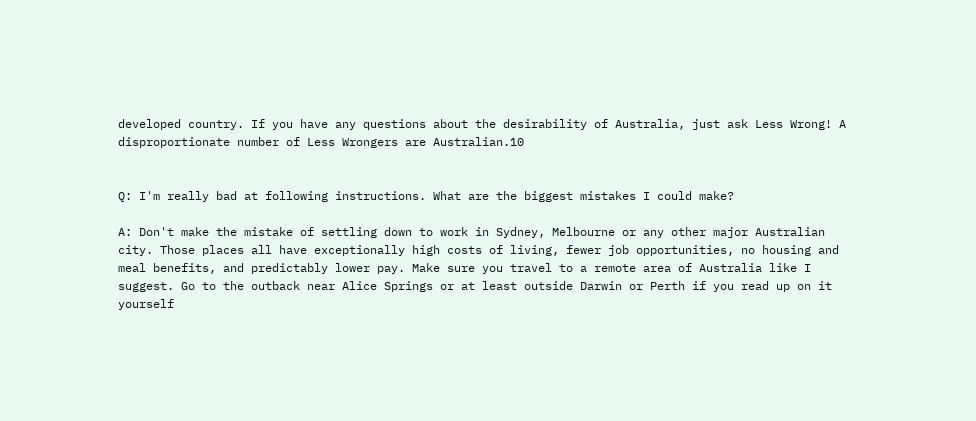developed country. If you have any questions about the desirability of Australia, just ask Less Wrong! A disproportionate number of Less Wrongers are Australian.10


Q: I'm really bad at following instructions. What are the biggest mistakes I could make?

A: Don't make the mistake of settling down to work in Sydney, Melbourne or any other major Australian city. Those places all have exceptionally high costs of living, fewer job opportunities, no housing and meal benefits, and predictably lower pay. Make sure you travel to a remote area of Australia like I suggest. Go to the outback near Alice Springs or at least outside Darwin or Perth if you read up on it yourself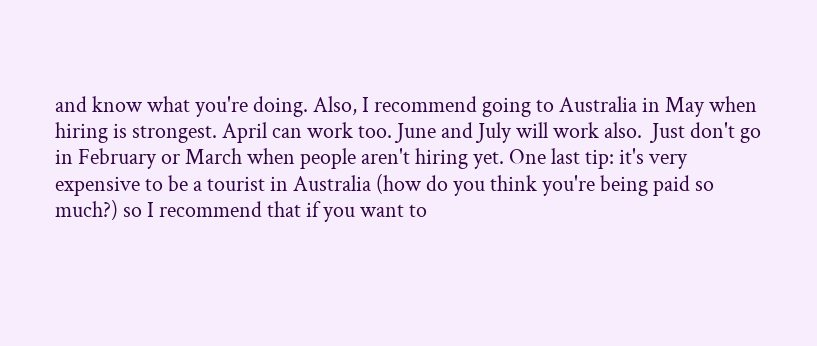and know what you're doing. Also, I recommend going to Australia in May when hiring is strongest. April can work too. June and July will work also.  Just don't go in February or March when people aren't hiring yet. One last tip: it's very expensive to be a tourist in Australia (how do you think you're being paid so much?) so I recommend that if you want to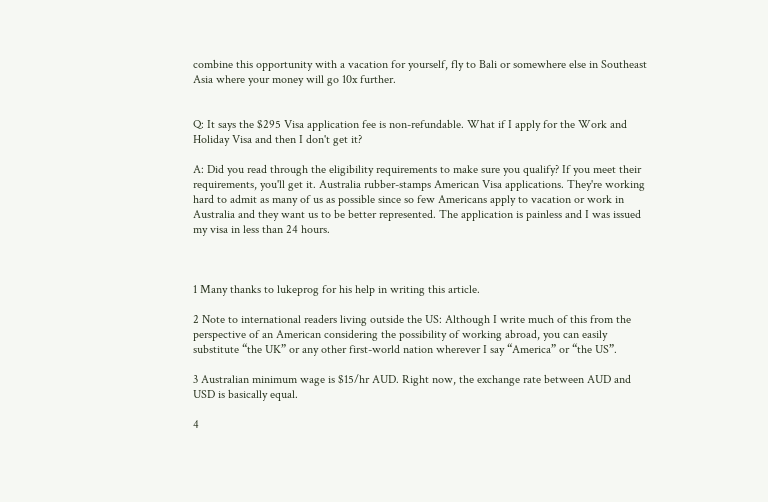combine this opportunity with a vacation for yourself, fly to Bali or somewhere else in Southeast Asia where your money will go 10x further.


Q: It says the $295 Visa application fee is non-refundable. What if I apply for the Work and Holiday Visa and then I don't get it?

A: Did you read through the eligibility requirements to make sure you qualify? If you meet their requirements, you'll get it. Australia rubber-stamps American Visa applications. They're working hard to admit as many of us as possible since so few Americans apply to vacation or work in Australia and they want us to be better represented. The application is painless and I was issued my visa in less than 24 hours.



1 Many thanks to lukeprog for his help in writing this article.

2 Note to international readers living outside the US: Although I write much of this from the perspective of an American considering the possibility of working abroad, you can easily substitute “the UK” or any other first-world nation wherever I say “America” or “the US”.

3 Australian minimum wage is $15/hr AUD. Right now, the exchange rate between AUD and USD is basically equal.

4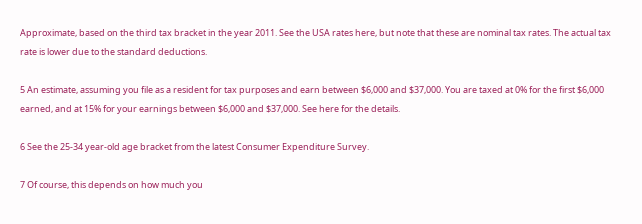Approximate, based on the third tax bracket in the year 2011. See the USA rates here, but note that these are nominal tax rates. The actual tax rate is lower due to the standard deductions.

5 An estimate, assuming you file as a resident for tax purposes and earn between $6,000 and $37,000. You are taxed at 0% for the first $6,000 earned, and at 15% for your earnings between $6,000 and $37,000. See here for the details.

6 See the 25-34 year-old age bracket from the latest Consumer Expenditure Survey.

7 Of course, this depends on how much you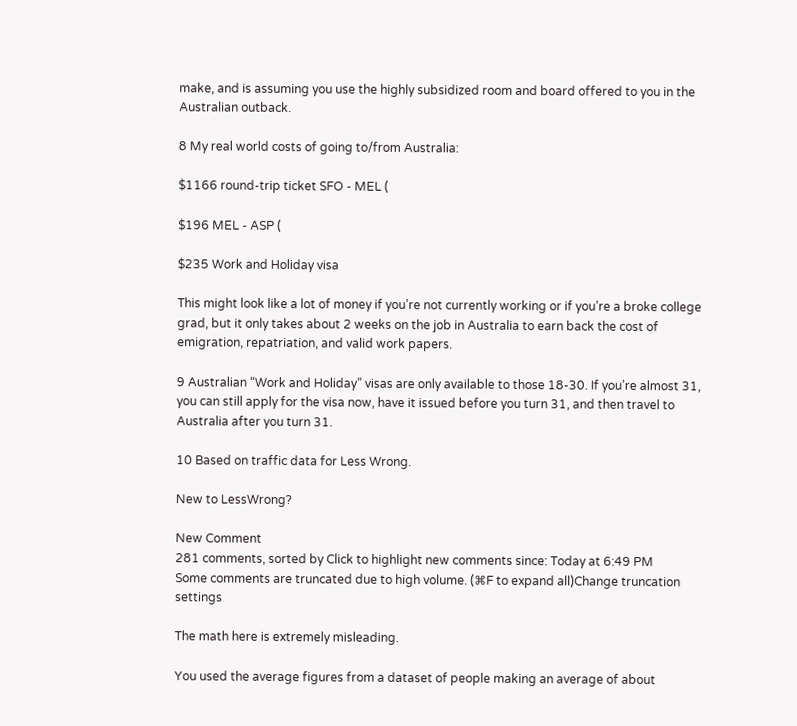make, and is assuming you use the highly subsidized room and board offered to you in the Australian outback.

8 My real world costs of going to/from Australia:

$1166 round-trip ticket SFO - MEL (

$196 MEL - ASP (

$235 Work and Holiday visa

This might look like a lot of money if you’re not currently working or if you’re a broke college grad, but it only takes about 2 weeks on the job in Australia to earn back the cost of emigration, repatriation, and valid work papers.

9 Australian “Work and Holiday” visas are only available to those 18-30. If you’re almost 31, you can still apply for the visa now, have it issued before you turn 31, and then travel to Australia after you turn 31.

10 Based on traffic data for Less Wrong.

New to LessWrong?

New Comment
281 comments, sorted by Click to highlight new comments since: Today at 6:49 PM
Some comments are truncated due to high volume. (⌘F to expand all)Change truncation settings

The math here is extremely misleading.

You used the average figures from a dataset of people making an average of about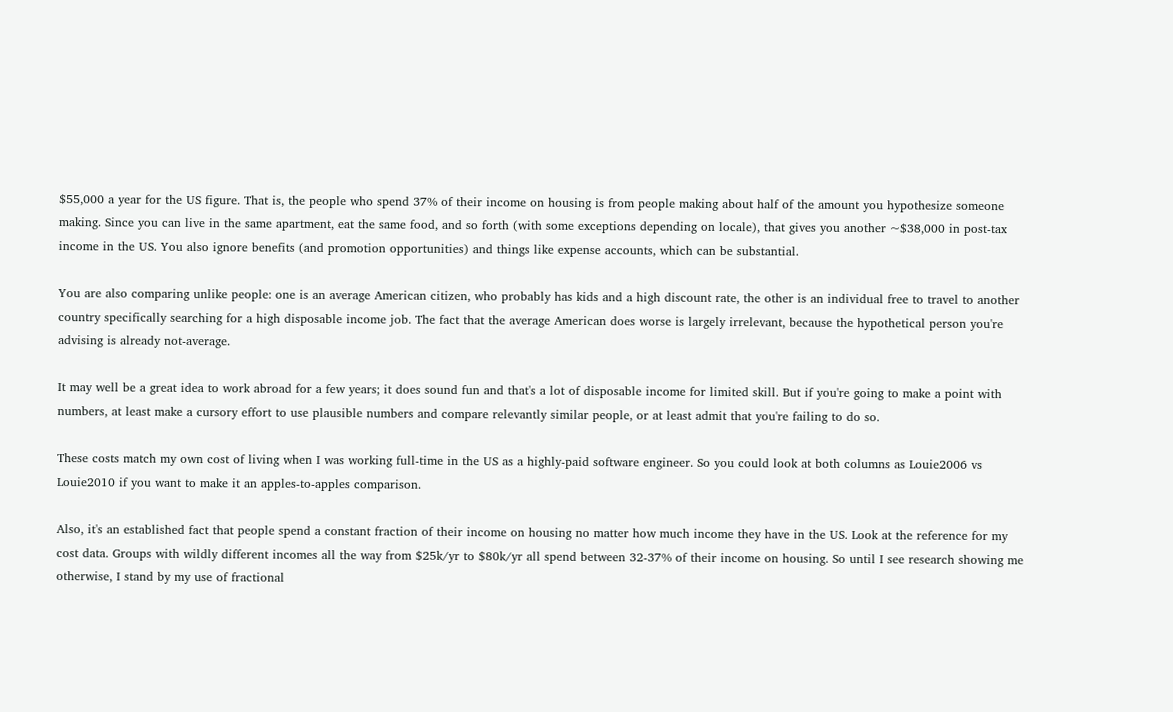$55,000 a year for the US figure. That is, the people who spend 37% of their income on housing is from people making about half of the amount you hypothesize someone making. Since you can live in the same apartment, eat the same food, and so forth (with some exceptions depending on locale), that gives you another ~$38,000 in post-tax income in the US. You also ignore benefits (and promotion opportunities) and things like expense accounts, which can be substantial.

You are also comparing unlike people: one is an average American citizen, who probably has kids and a high discount rate, the other is an individual free to travel to another country specifically searching for a high disposable income job. The fact that the average American does worse is largely irrelevant, because the hypothetical person you're advising is already not-average.

It may well be a great idea to work abroad for a few years; it does sound fun and that's a lot of disposable income for limited skill. But if you're going to make a point with numbers, at least make a cursory effort to use plausible numbers and compare relevantly similar people, or at least admit that you're failing to do so.

These costs match my own cost of living when I was working full-time in the US as a highly-paid software engineer. So you could look at both columns as Louie2006 vs Louie2010 if you want to make it an apples-to-apples comparison.

Also, it's an established fact that people spend a constant fraction of their income on housing no matter how much income they have in the US. Look at the reference for my cost data. Groups with wildly different incomes all the way from $25k/yr to $80k/yr all spend between 32-37% of their income on housing. So until I see research showing me otherwise, I stand by my use of fractional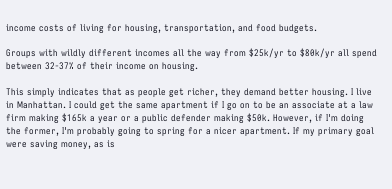income costs of living for housing, transportation, and food budgets.

Groups with wildly different incomes all the way from $25k/yr to $80k/yr all spend between 32-37% of their income on housing.

This simply indicates that as people get richer, they demand better housing. I live in Manhattan. I could get the same apartment if I go on to be an associate at a law firm making $165k a year or a public defender making $50k. However, if I'm doing the former, I'm probably going to spring for a nicer apartment. If my primary goal were saving money, as is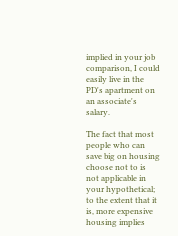implied in your job comparison, I could easily live in the PD's apartment on an associate's salary.

The fact that most people who can save big on housing choose not to is not applicable in your hypothetical; to the extent that it is, more expensive housing implies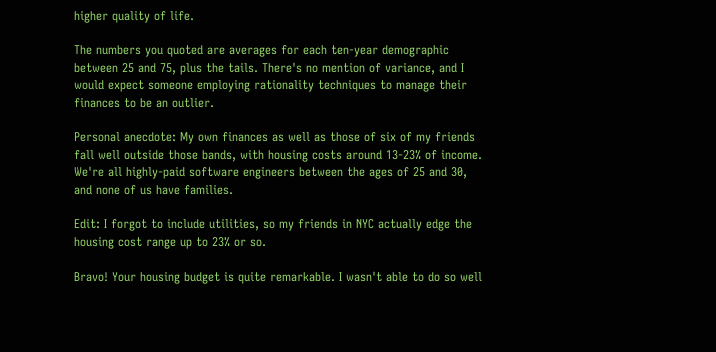higher quality of life.

The numbers you quoted are averages for each ten-year demographic between 25 and 75, plus the tails. There's no mention of variance, and I would expect someone employing rationality techniques to manage their finances to be an outlier.

Personal anecdote: My own finances as well as those of six of my friends fall well outside those bands, with housing costs around 13-23% of income. We're all highly-paid software engineers between the ages of 25 and 30, and none of us have families.

Edit: I forgot to include utilities, so my friends in NYC actually edge the housing cost range up to 23% or so.

Bravo! Your housing budget is quite remarkable. I wasn't able to do so well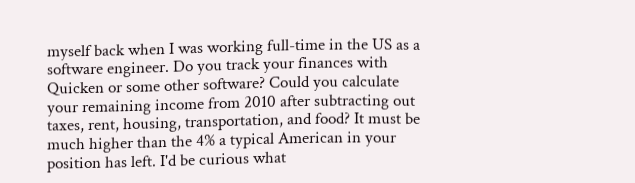myself back when I was working full-time in the US as a software engineer. Do you track your finances with Quicken or some other software? Could you calculate your remaining income from 2010 after subtracting out taxes, rent, housing, transportation, and food? It must be much higher than the 4% a typical American in your position has left. I'd be curious what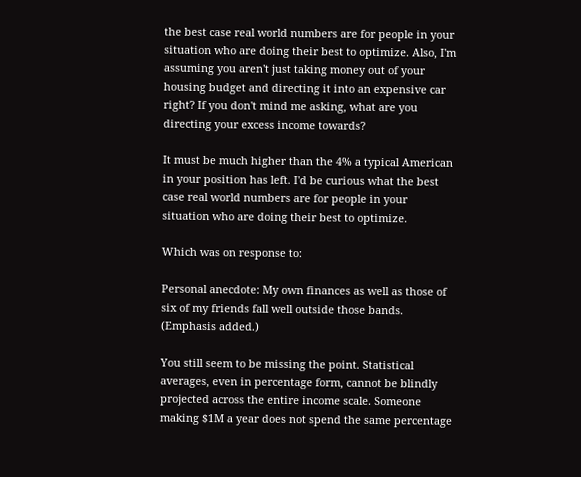the best case real world numbers are for people in your situation who are doing their best to optimize. Also, I'm assuming you aren't just taking money out of your housing budget and directing it into an expensive car right? If you don't mind me asking, what are you directing your excess income towards?

It must be much higher than the 4% a typical American in your position has left. I'd be curious what the best case real world numbers are for people in your situation who are doing their best to optimize.

Which was on response to:

Personal anecdote: My own finances as well as those of six of my friends fall well outside those bands. (Emphasis added.)

You still seem to be missing the point. Statistical averages, even in percentage form, cannot be blindly projected across the entire income scale. Someone making $1M a year does not spend the same percentage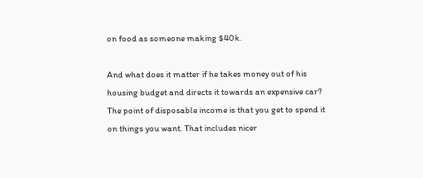on food as someone making $40k.

And what does it matter if he takes money out of his housing budget and directs it towards an expensive car? The point of disposable income is that you get to spend it on things you want. That includes nicer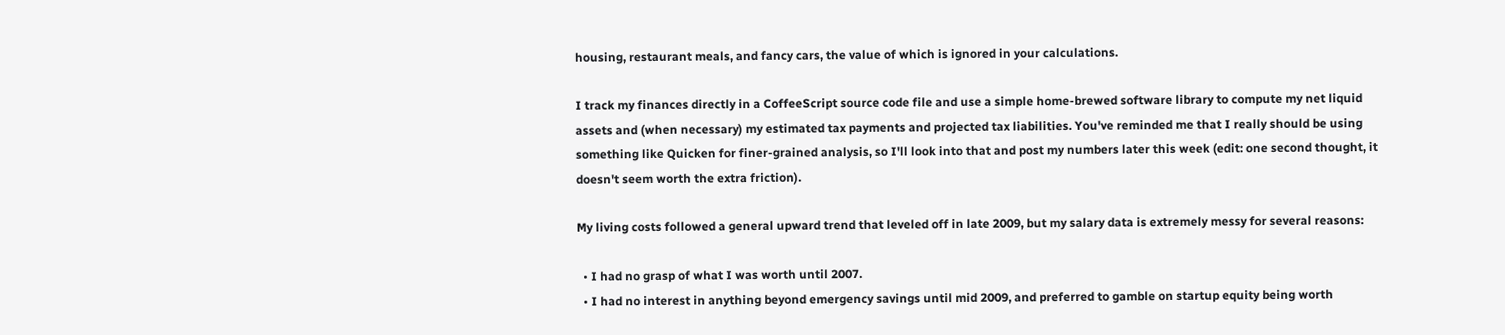housing, restaurant meals, and fancy cars, the value of which is ignored in your calculations.

I track my finances directly in a CoffeeScript source code file and use a simple home-brewed software library to compute my net liquid assets and (when necessary) my estimated tax payments and projected tax liabilities. You've reminded me that I really should be using something like Quicken for finer-grained analysis, so I'll look into that and post my numbers later this week (edit: one second thought, it doesn't seem worth the extra friction).

My living costs followed a general upward trend that leveled off in late 2009, but my salary data is extremely messy for several reasons:

  • I had no grasp of what I was worth until 2007.
  • I had no interest in anything beyond emergency savings until mid 2009, and preferred to gamble on startup equity being worth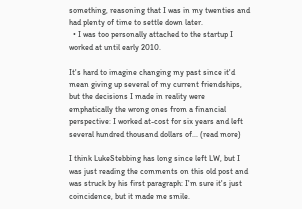something, reasoning that I was in my twenties and had plenty of time to settle down later.
  • I was too personally attached to the startup I worked at until early 2010.

It's hard to imagine changing my past since it'd mean giving up several of my current friendships, but the decisions I made in reality were emphatically the wrong ones from a financial perspective: I worked at-cost for six years and left several hundred thousand dollars of... (read more)

I think LukeStebbing has long since left LW, but I was just reading the comments on this old post and was struck by his first paragraph: I'm sure it's just coincidence, but it made me smile.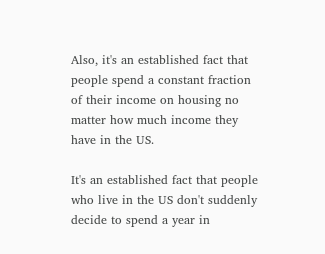Also, it's an established fact that people spend a constant fraction of their income on housing no matter how much income they have in the US.

It's an established fact that people who live in the US don't suddenly decide to spend a year in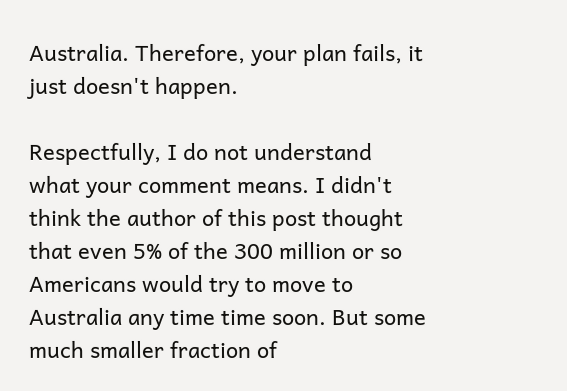Australia. Therefore, your plan fails, it just doesn't happen.

Respectfully, I do not understand what your comment means. I didn't think the author of this post thought that even 5% of the 300 million or so Americans would try to move to Australia any time time soon. But some much smaller fraction of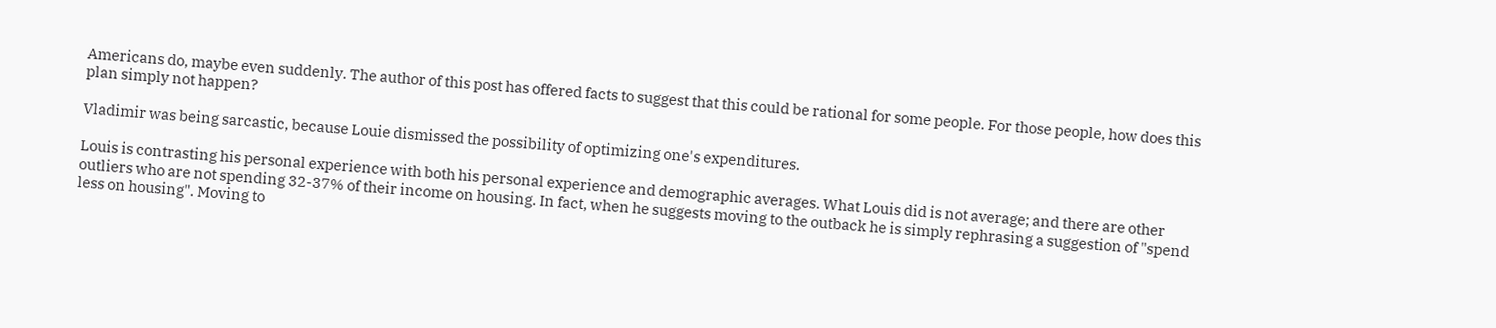Americans do, maybe even suddenly. The author of this post has offered facts to suggest that this could be rational for some people. For those people, how does this plan simply not happen?

Vladimir was being sarcastic, because Louie dismissed the possibility of optimizing one's expenditures.

Louis is contrasting his personal experience with both his personal experience and demographic averages. What Louis did is not average; and there are other outliers who are not spending 32-37% of their income on housing. In fact, when he suggests moving to the outback he is simply rephrasing a suggestion of "spend less on housing". Moving to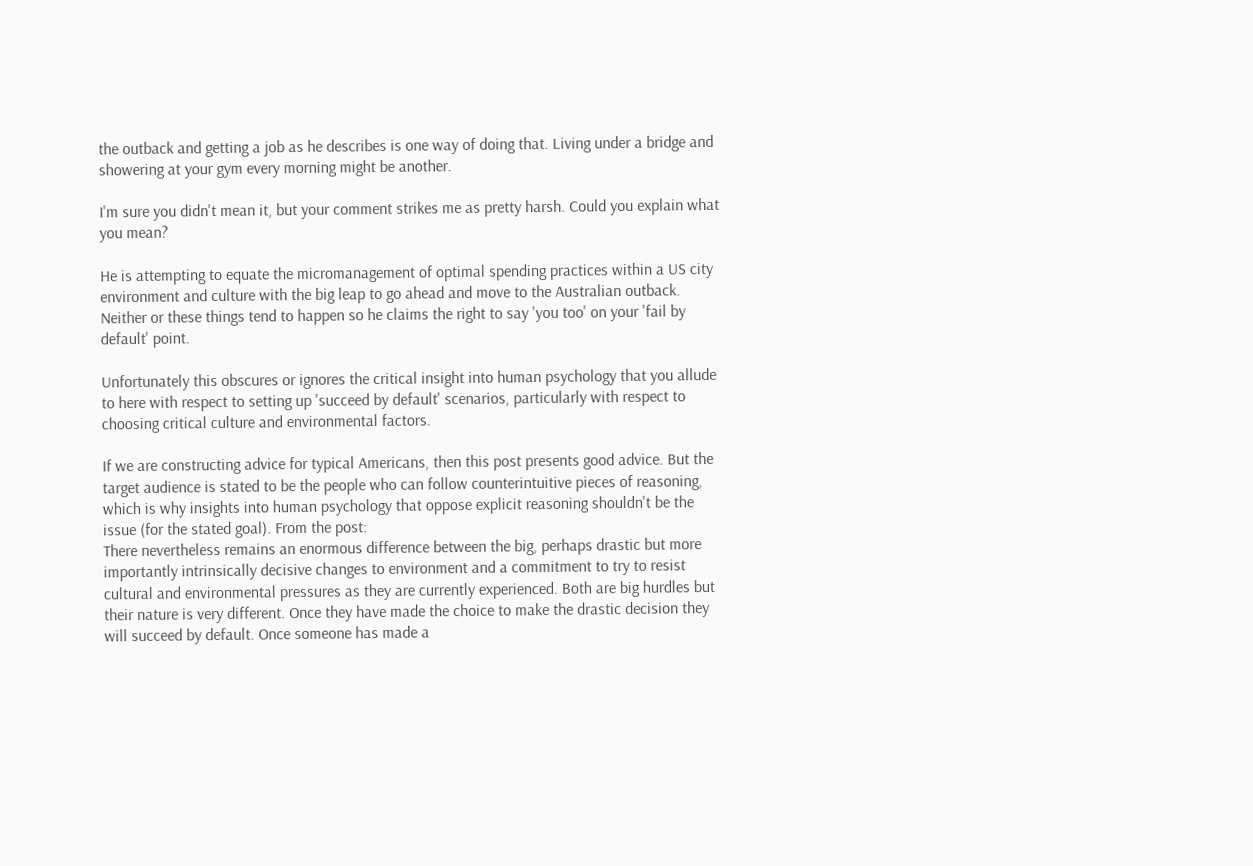the outback and getting a job as he describes is one way of doing that. Living under a bridge and showering at your gym every morning might be another.

I'm sure you didn't mean it, but your comment strikes me as pretty harsh. Could you explain what you mean?

He is attempting to equate the micromanagement of optimal spending practices within a US city environment and culture with the big leap to go ahead and move to the Australian outback. Neither or these things tend to happen so he claims the right to say 'you too' on your 'fail by default' point.

Unfortunately this obscures or ignores the critical insight into human psychology that you allude to here with respect to setting up 'succeed by default' scenarios, particularly with respect to choosing critical culture and environmental factors.

If we are constructing advice for typical Americans, then this post presents good advice. But the target audience is stated to be the people who can follow counterintuitive pieces of reasoning, which is why insights into human psychology that oppose explicit reasoning shouldn't be the issue (for the stated goal). From the post:
There nevertheless remains an enormous difference between the big, perhaps drastic but more importantly intrinsically decisive changes to environment and a commitment to try to resist cultural and environmental pressures as they are currently experienced. Both are big hurdles but their nature is very different. Once they have made the choice to make the drastic decision they will succeed by default. Once someone has made a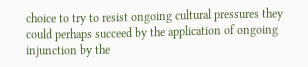choice to try to resist ongoing cultural pressures they could perhaps succeed by the application of ongoing injunction by the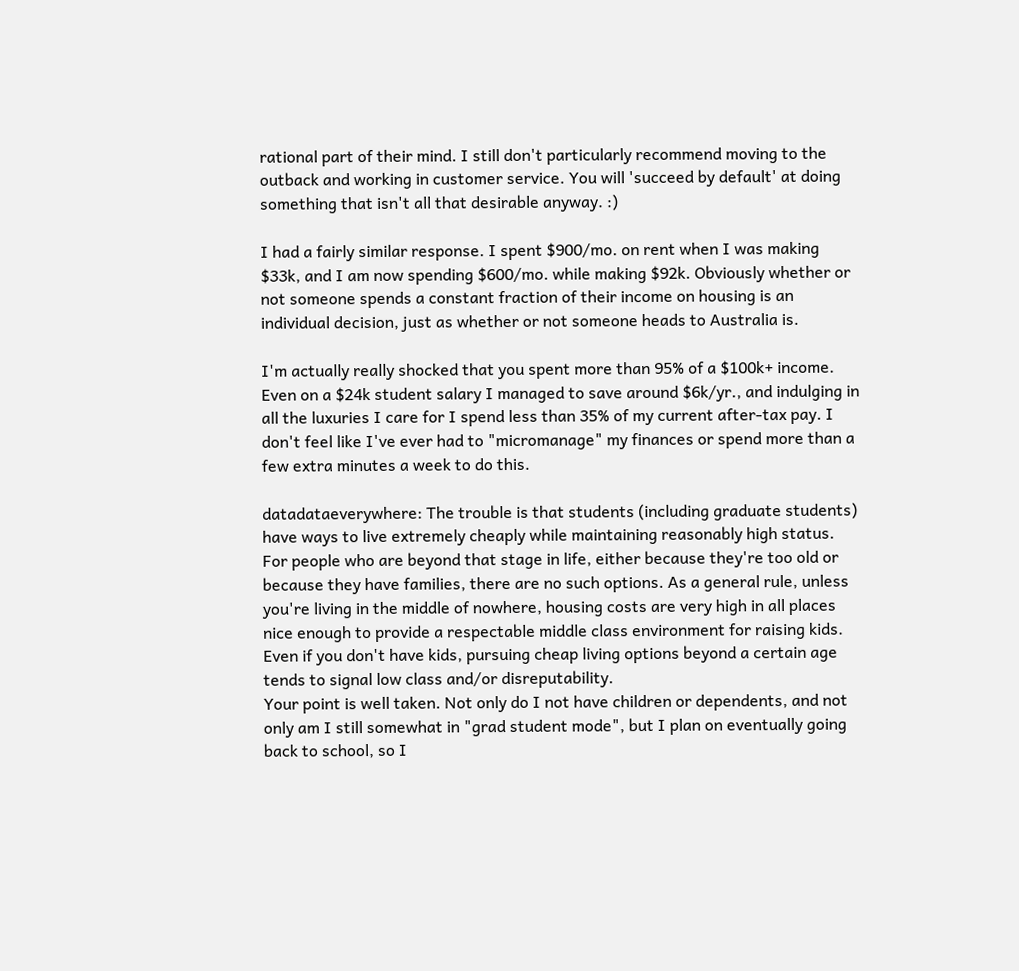rational part of their mind. I still don't particularly recommend moving to the outback and working in customer service. You will 'succeed by default' at doing something that isn't all that desirable anyway. :)

I had a fairly similar response. I spent $900/mo. on rent when I was making $33k, and I am now spending $600/mo. while making $92k. Obviously whether or not someone spends a constant fraction of their income on housing is an individual decision, just as whether or not someone heads to Australia is.

I'm actually really shocked that you spent more than 95% of a $100k+ income. Even on a $24k student salary I managed to save around $6k/yr., and indulging in all the luxuries I care for I spend less than 35% of my current after-tax pay. I don't feel like I've ever had to "micromanage" my finances or spend more than a few extra minutes a week to do this.

datadataeverywhere: The trouble is that students (including graduate students) have ways to live extremely cheaply while maintaining reasonably high status. For people who are beyond that stage in life, either because they're too old or because they have families, there are no such options. As a general rule, unless you're living in the middle of nowhere, housing costs are very high in all places nice enough to provide a respectable middle class environment for raising kids. Even if you don't have kids, pursuing cheap living options beyond a certain age tends to signal low class and/or disreputability.
Your point is well taken. Not only do I not have children or dependents, and not only am I still somewhat in "grad student mode", but I plan on eventually going back to school, so I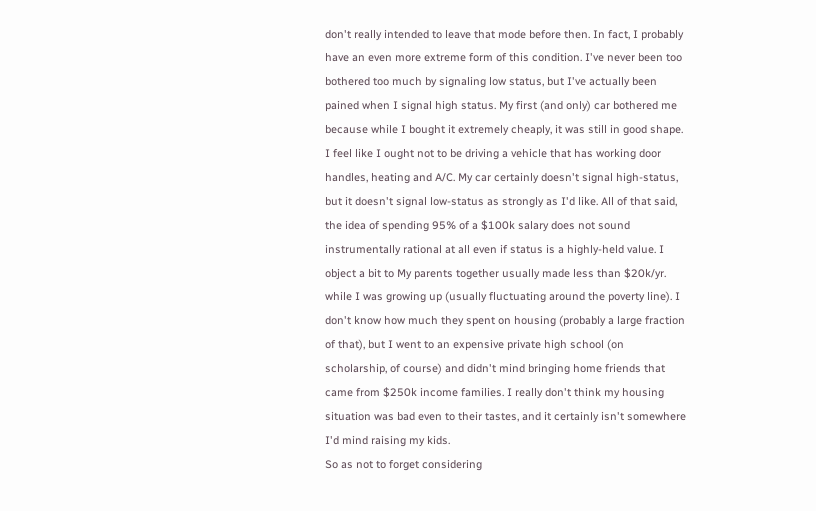don't really intended to leave that mode before then. In fact, I probably have an even more extreme form of this condition. I've never been too bothered too much by signaling low status, but I've actually been pained when I signal high status. My first (and only) car bothered me because while I bought it extremely cheaply, it was still in good shape. I feel like I ought not to be driving a vehicle that has working door handles, heating and A/C. My car certainly doesn't signal high-status, but it doesn't signal low-status as strongly as I'd like. All of that said, the idea of spending 95% of a $100k salary does not sound instrumentally rational at all even if status is a highly-held value. I object a bit to My parents together usually made less than $20k/yr. while I was growing up (usually fluctuating around the poverty line). I don't know how much they spent on housing (probably a large fraction of that), but I went to an expensive private high school (on scholarship, of course) and didn't mind bringing home friends that came from $250k income families. I really don't think my housing situation was bad even to their tastes, and it certainly isn't somewhere I'd mind raising my kids.
So as not to forget considering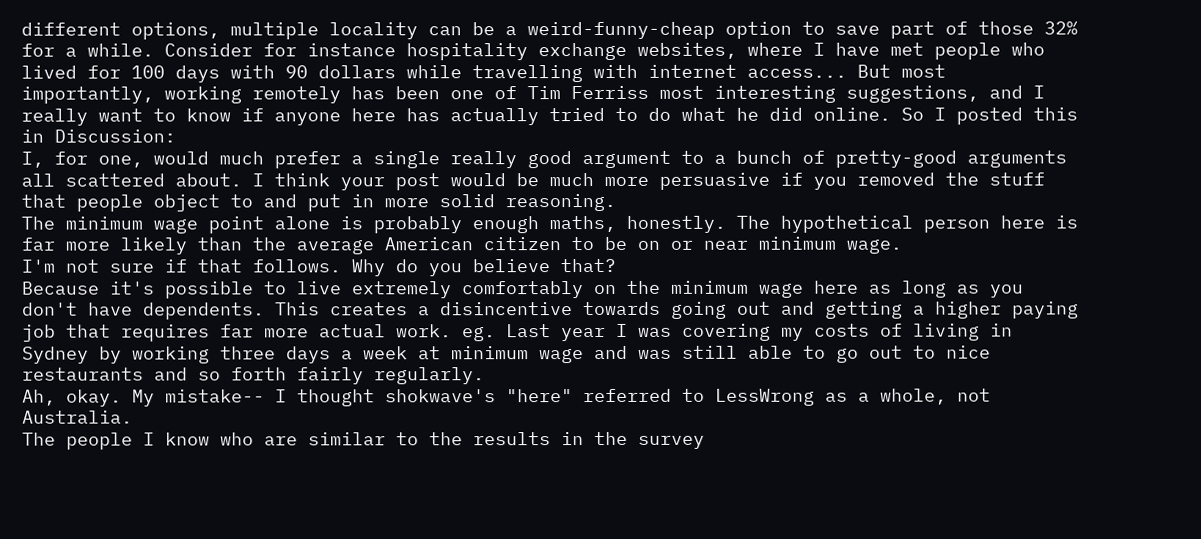different options, multiple locality can be a weird-funny-cheap option to save part of those 32% for a while. Consider for instance hospitality exchange websites, where I have met people who lived for 100 days with 90 dollars while travelling with internet access... But most importantly, working remotely has been one of Tim Ferriss most interesting suggestions, and I really want to know if anyone here has actually tried to do what he did online. So I posted this in Discussion:
I, for one, would much prefer a single really good argument to a bunch of pretty-good arguments all scattered about. I think your post would be much more persuasive if you removed the stuff that people object to and put in more solid reasoning.
The minimum wage point alone is probably enough maths, honestly. The hypothetical person here is far more likely than the average American citizen to be on or near minimum wage.
I'm not sure if that follows. Why do you believe that?
Because it's possible to live extremely comfortably on the minimum wage here as long as you don't have dependents. This creates a disincentive towards going out and getting a higher paying job that requires far more actual work. eg. Last year I was covering my costs of living in Sydney by working three days a week at minimum wage and was still able to go out to nice restaurants and so forth fairly regularly.
Ah, okay. My mistake-- I thought shokwave's "here" referred to LessWrong as a whole, not Australia.
The people I know who are similar to the results in the survey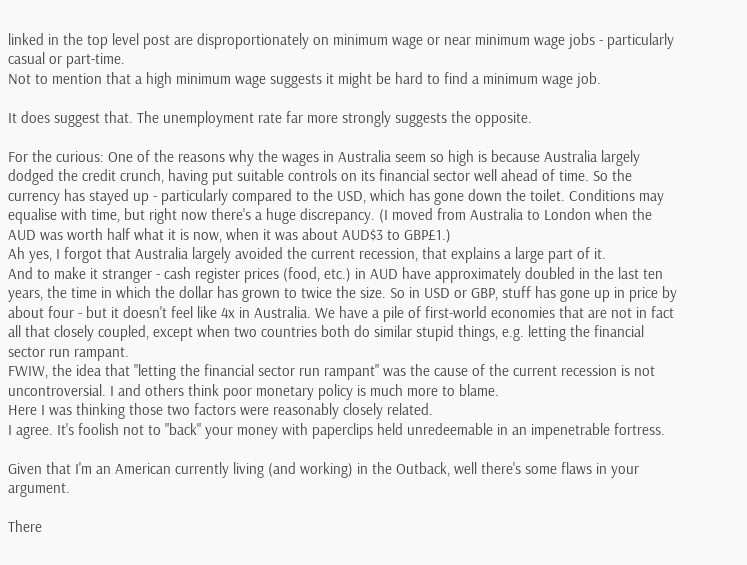linked in the top level post are disproportionately on minimum wage or near minimum wage jobs - particularly casual or part-time.
Not to mention that a high minimum wage suggests it might be hard to find a minimum wage job.

It does suggest that. The unemployment rate far more strongly suggests the opposite.

For the curious: One of the reasons why the wages in Australia seem so high is because Australia largely dodged the credit crunch, having put suitable controls on its financial sector well ahead of time. So the currency has stayed up - particularly compared to the USD, which has gone down the toilet. Conditions may equalise with time, but right now there's a huge discrepancy. (I moved from Australia to London when the AUD was worth half what it is now, when it was about AUD$3 to GBP£1.)
Ah yes, I forgot that Australia largely avoided the current recession, that explains a large part of it.
And to make it stranger - cash register prices (food, etc.) in AUD have approximately doubled in the last ten years, the time in which the dollar has grown to twice the size. So in USD or GBP, stuff has gone up in price by about four - but it doesn't feel like 4x in Australia. We have a pile of first-world economies that are not in fact all that closely coupled, except when two countries both do similar stupid things, e.g. letting the financial sector run rampant.
FWIW, the idea that "letting the financial sector run rampant" was the cause of the current recession is not uncontroversial. I and others think poor monetary policy is much more to blame.
Here I was thinking those two factors were reasonably closely related.
I agree. It's foolish not to "back" your money with paperclips held unredeemable in an impenetrable fortress.

Given that I'm an American currently living (and working) in the Outback, well there's some flaws in your argument.

There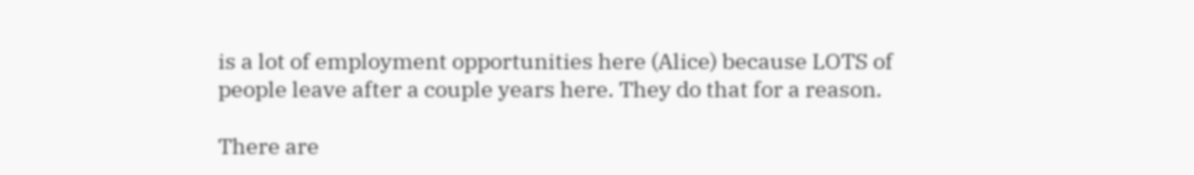is a lot of employment opportunities here (Alice) because LOTS of people leave after a couple years here. They do that for a reason.

There are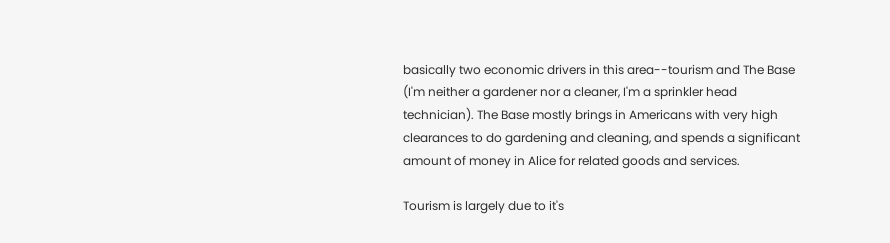basically two economic drivers in this area--tourism and The Base (I'm neither a gardener nor a cleaner, I'm a sprinkler head technician). The Base mostly brings in Americans with very high clearances to do gardening and cleaning, and spends a significant amount of money in Alice for related goods and services.

Tourism is largely due to it's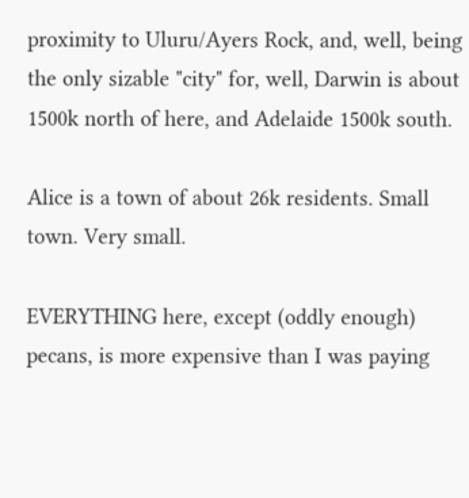proximity to Uluru/Ayers Rock, and, well, being the only sizable "city" for, well, Darwin is about 1500k north of here, and Adelaide 1500k south.

Alice is a town of about 26k residents. Small town. Very small.

EVERYTHING here, except (oddly enough) pecans, is more expensive than I was paying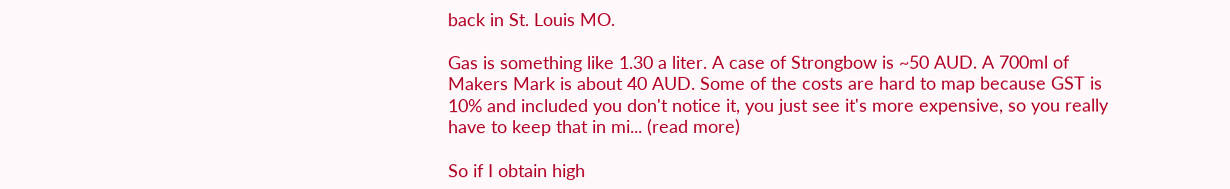back in St. Louis MO.

Gas is something like 1.30 a liter. A case of Strongbow is ~50 AUD. A 700ml of Makers Mark is about 40 AUD. Some of the costs are hard to map because GST is 10% and included you don't notice it, you just see it's more expensive, so you really have to keep that in mi... (read more)

So if I obtain high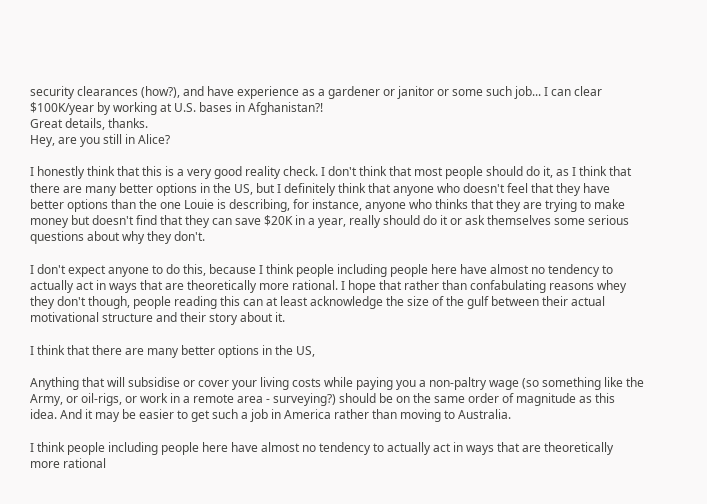security clearances (how?), and have experience as a gardener or janitor or some such job... I can clear $100K/year by working at U.S. bases in Afghanistan?!
Great details, thanks.
Hey, are you still in Alice?

I honestly think that this is a very good reality check. I don't think that most people should do it, as I think that there are many better options in the US, but I definitely think that anyone who doesn't feel that they have better options than the one Louie is describing, for instance, anyone who thinks that they are trying to make money but doesn't find that they can save $20K in a year, really should do it or ask themselves some serious questions about why they don't.

I don't expect anyone to do this, because I think people including people here have almost no tendency to actually act in ways that are theoretically more rational. I hope that rather than confabulating reasons whey they don't though, people reading this can at least acknowledge the size of the gulf between their actual motivational structure and their story about it.

I think that there are many better options in the US,

Anything that will subsidise or cover your living costs while paying you a non-paltry wage (so something like the Army, or oil-rigs, or work in a remote area - surveying?) should be on the same order of magnitude as this idea. And it may be easier to get such a job in America rather than moving to Australia.

I think people including people here have almost no tendency to actually act in ways that are theoretically more rational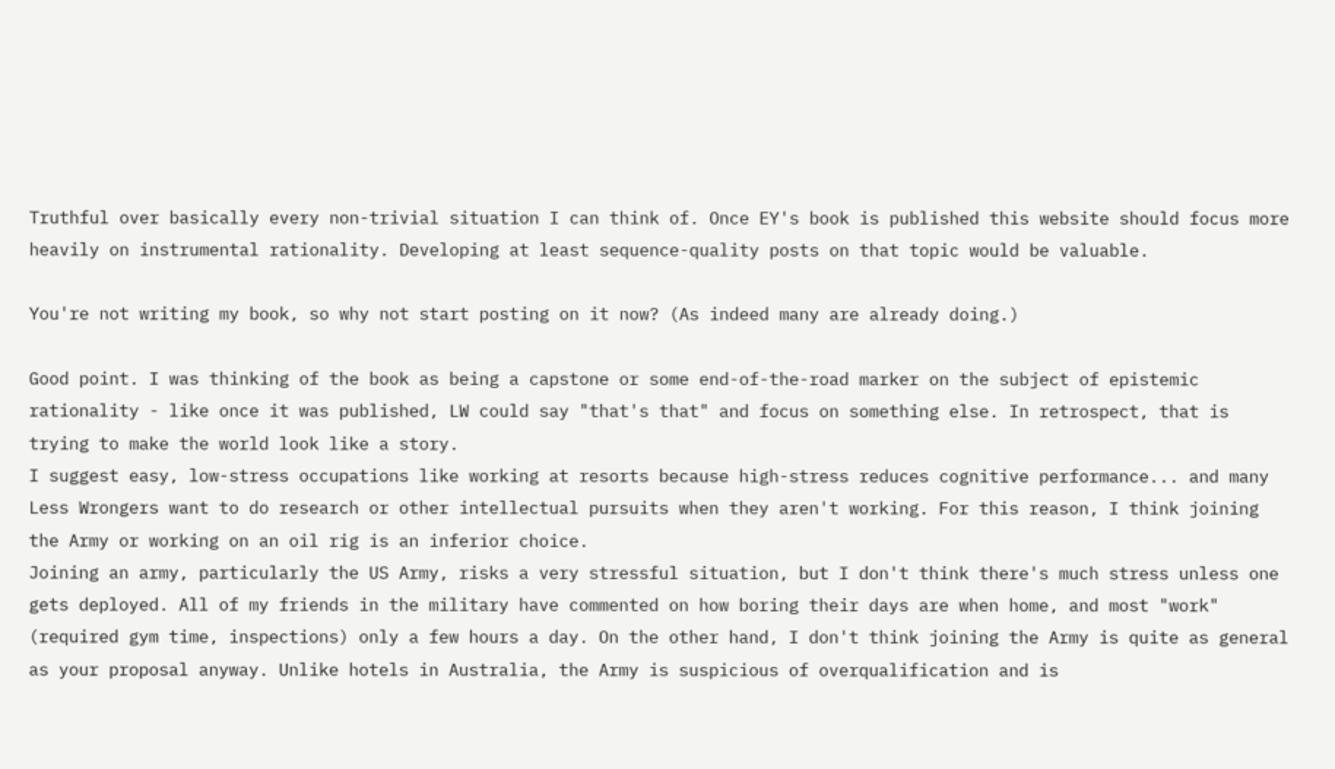Truthful over basically every non-trivial situation I can think of. Once EY's book is published this website should focus more heavily on instrumental rationality. Developing at least sequence-quality posts on that topic would be valuable.

You're not writing my book, so why not start posting on it now? (As indeed many are already doing.)

Good point. I was thinking of the book as being a capstone or some end-of-the-road marker on the subject of epistemic rationality - like once it was published, LW could say "that's that" and focus on something else. In retrospect, that is trying to make the world look like a story.
I suggest easy, low-stress occupations like working at resorts because high-stress reduces cognitive performance... and many Less Wrongers want to do research or other intellectual pursuits when they aren't working. For this reason, I think joining the Army or working on an oil rig is an inferior choice.
Joining an army, particularly the US Army, risks a very stressful situation, but I don't think there's much stress unless one gets deployed. All of my friends in the military have commented on how boring their days are when home, and most "work" (required gym time, inspections) only a few hours a day. On the other hand, I don't think joining the Army is quite as general as your proposal anyway. Unlike hotels in Australia, the Army is suspicious of overqualification and is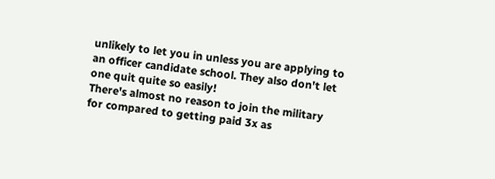unlikely to let you in unless you are applying to an officer candidate school. They also don't let one quit quite so easily!
There's almost no reason to join the military for compared to getting paid 3x as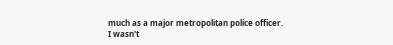much as a major metropolitan police officer.
I wasn't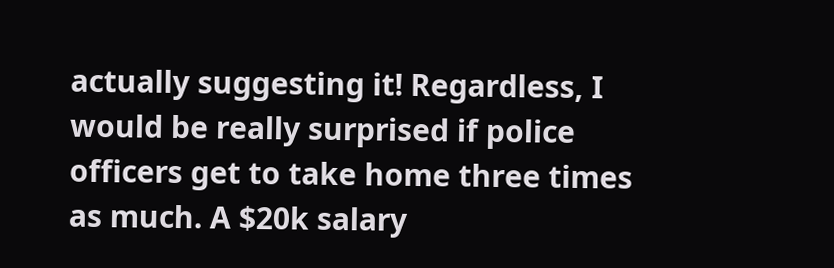actually suggesting it! Regardless, I would be really surprised if police officers get to take home three times as much. A $20k salary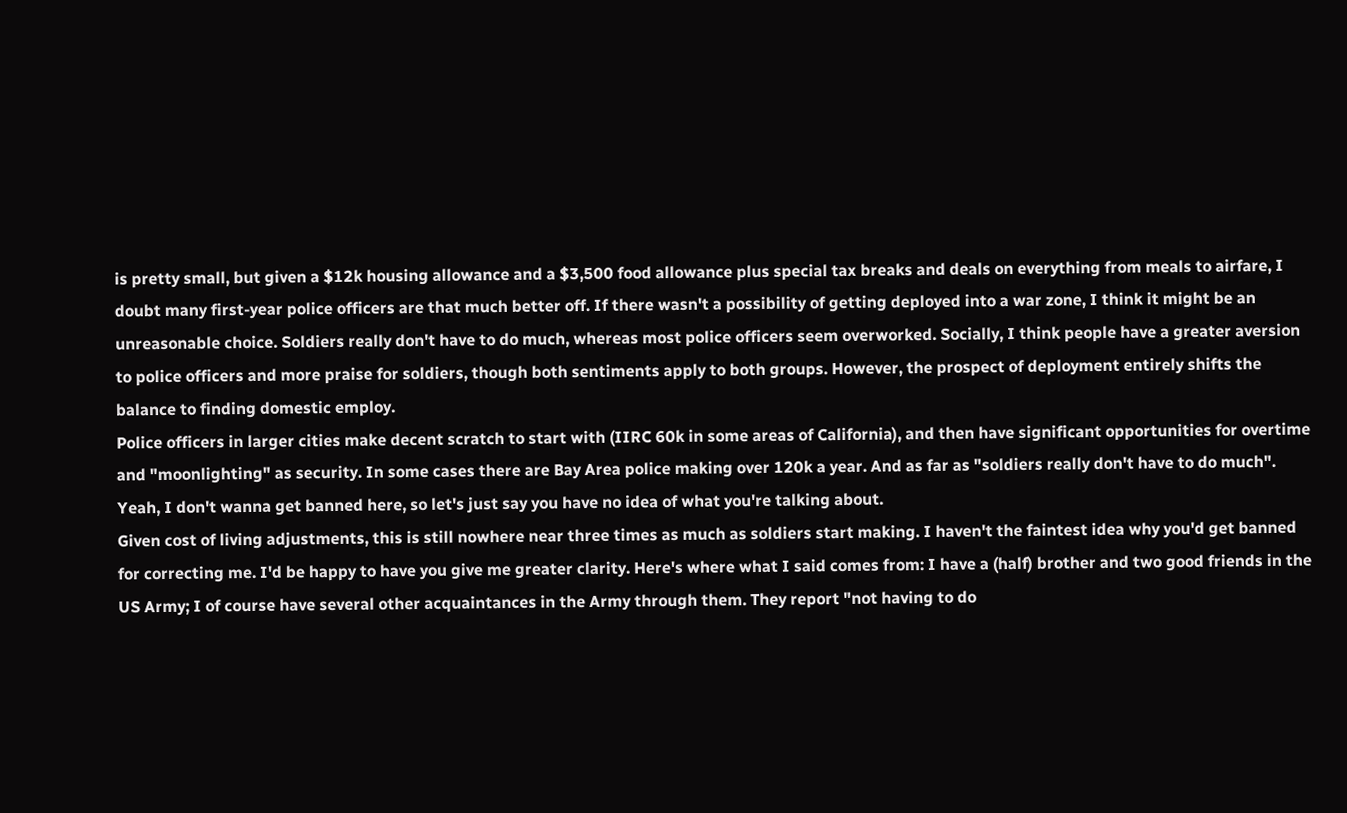is pretty small, but given a $12k housing allowance and a $3,500 food allowance plus special tax breaks and deals on everything from meals to airfare, I doubt many first-year police officers are that much better off. If there wasn't a possibility of getting deployed into a war zone, I think it might be an unreasonable choice. Soldiers really don't have to do much, whereas most police officers seem overworked. Socially, I think people have a greater aversion to police officers and more praise for soldiers, though both sentiments apply to both groups. However, the prospect of deployment entirely shifts the balance to finding domestic employ.
Police officers in larger cities make decent scratch to start with (IIRC 60k in some areas of California), and then have significant opportunities for overtime and "moonlighting" as security. In some cases there are Bay Area police making over 120k a year. And as far as "soldiers really don't have to do much". Yeah, I don't wanna get banned here, so let's just say you have no idea of what you're talking about.
Given cost of living adjustments, this is still nowhere near three times as much as soldiers start making. I haven't the faintest idea why you'd get banned for correcting me. I'd be happy to have you give me greater clarity. Here's where what I said comes from: I have a (half) brother and two good friends in the US Army; I of course have several other acquaintances in the Army through them. They report "not having to do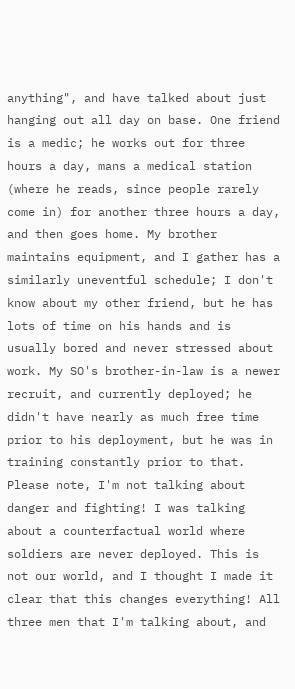anything", and have talked about just hanging out all day on base. One friend is a medic; he works out for three hours a day, mans a medical station (where he reads, since people rarely come in) for another three hours a day, and then goes home. My brother maintains equipment, and I gather has a similarly uneventful schedule; I don't know about my other friend, but he has lots of time on his hands and is usually bored and never stressed about work. My SO's brother-in-law is a newer recruit, and currently deployed; he didn't have nearly as much free time prior to his deployment, but he was in training constantly prior to that. Please note, I'm not talking about danger and fighting! I was talking about a counterfactual world where soldiers are never deployed. This is not our world, and I thought I made it clear that this changes everything! All three men that I'm talking about, and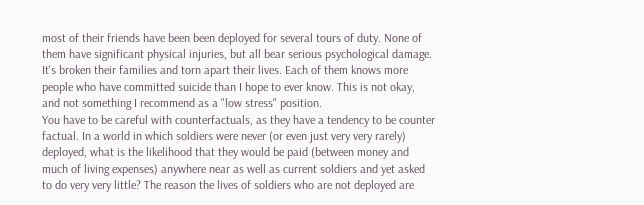most of their friends have been been deployed for several tours of duty. None of them have significant physical injuries, but all bear serious psychological damage. It's broken their families and torn apart their lives. Each of them knows more people who have committed suicide than I hope to ever know. This is not okay, and not something I recommend as a "low stress" position.
You have to be careful with counterfactuals, as they have a tendency to be counter factual. In a world in which soldiers were never (or even just very very rarely) deployed, what is the likelihood that they would be paid (between money and much of living expenses) anywhere near as well as current soldiers and yet asked to do very very little? The reason the lives of soldiers who are not deployed are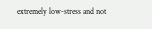extremely low-stress and not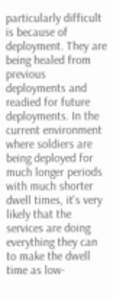particularly difficult is because of deployment. They are being healed from previous deployments and readied for future deployments. In the current environment where soldiers are being deployed for much longer periods with much shorter dwell times, it's very likely that the services are doing everything they can to make the dwell time as low-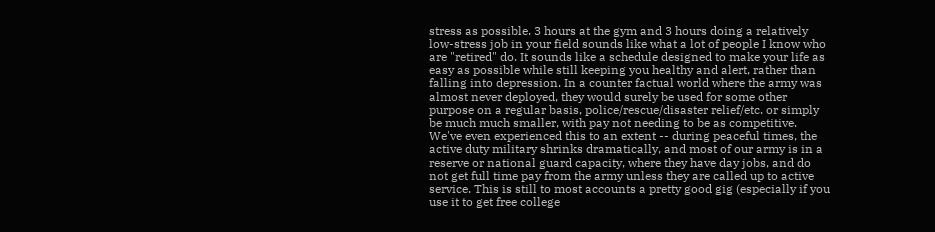stress as possible. 3 hours at the gym and 3 hours doing a relatively low-stress job in your field sounds like what a lot of people I know who are "retired" do. It sounds like a schedule designed to make your life as easy as possible while still keeping you healthy and alert, rather than falling into depression. In a counter factual world where the army was almost never deployed, they would surely be used for some other purpose on a regular basis, police/rescue/disaster relief/etc. or simply be much much smaller, with pay not needing to be as competitive. We've even experienced this to an extent -- during peaceful times, the active duty military shrinks dramatically, and most of our army is in a reserve or national guard capacity, where they have day jobs, and do not get full time pay from the army unless they are called up to active service. This is still to most accounts a pretty good gig (especially if you use it to get free college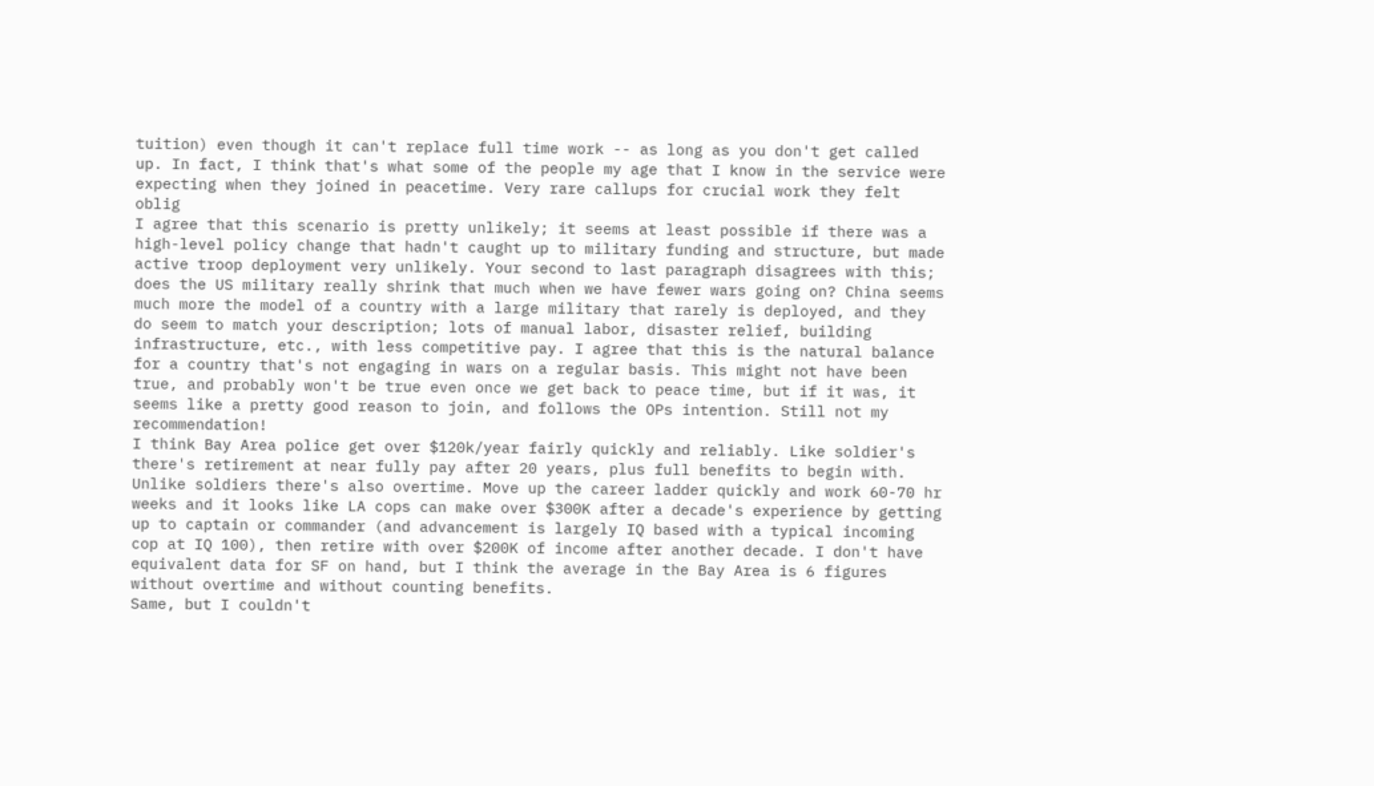tuition) even though it can't replace full time work -- as long as you don't get called up. In fact, I think that's what some of the people my age that I know in the service were expecting when they joined in peacetime. Very rare callups for crucial work they felt oblig
I agree that this scenario is pretty unlikely; it seems at least possible if there was a high-level policy change that hadn't caught up to military funding and structure, but made active troop deployment very unlikely. Your second to last paragraph disagrees with this; does the US military really shrink that much when we have fewer wars going on? China seems much more the model of a country with a large military that rarely is deployed, and they do seem to match your description; lots of manual labor, disaster relief, building infrastructure, etc., with less competitive pay. I agree that this is the natural balance for a country that's not engaging in wars on a regular basis. This might not have been true, and probably won't be true even once we get back to peace time, but if it was, it seems like a pretty good reason to join, and follows the OPs intention. Still not my recommendation!
I think Bay Area police get over $120k/year fairly quickly and reliably. Like soldier's there's retirement at near fully pay after 20 years, plus full benefits to begin with. Unlike soldiers there's also overtime. Move up the career ladder quickly and work 60-70 hr weeks and it looks like LA cops can make over $300K after a decade's experience by getting up to captain or commander (and advancement is largely IQ based with a typical incoming cop at IQ 100), then retire with over $200K of income after another decade. I don't have equivalent data for SF on hand, but I think the average in the Bay Area is 6 figures without overtime and without counting benefits.
Same, but I couldn't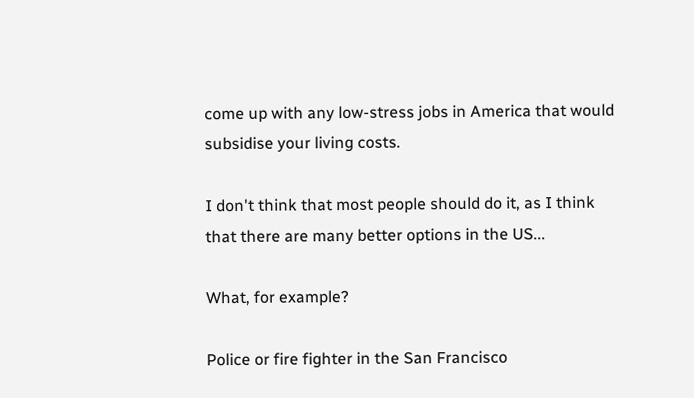come up with any low-stress jobs in America that would subsidise your living costs.

I don't think that most people should do it, as I think that there are many better options in the US...

What, for example?

Police or fire fighter in the San Francisco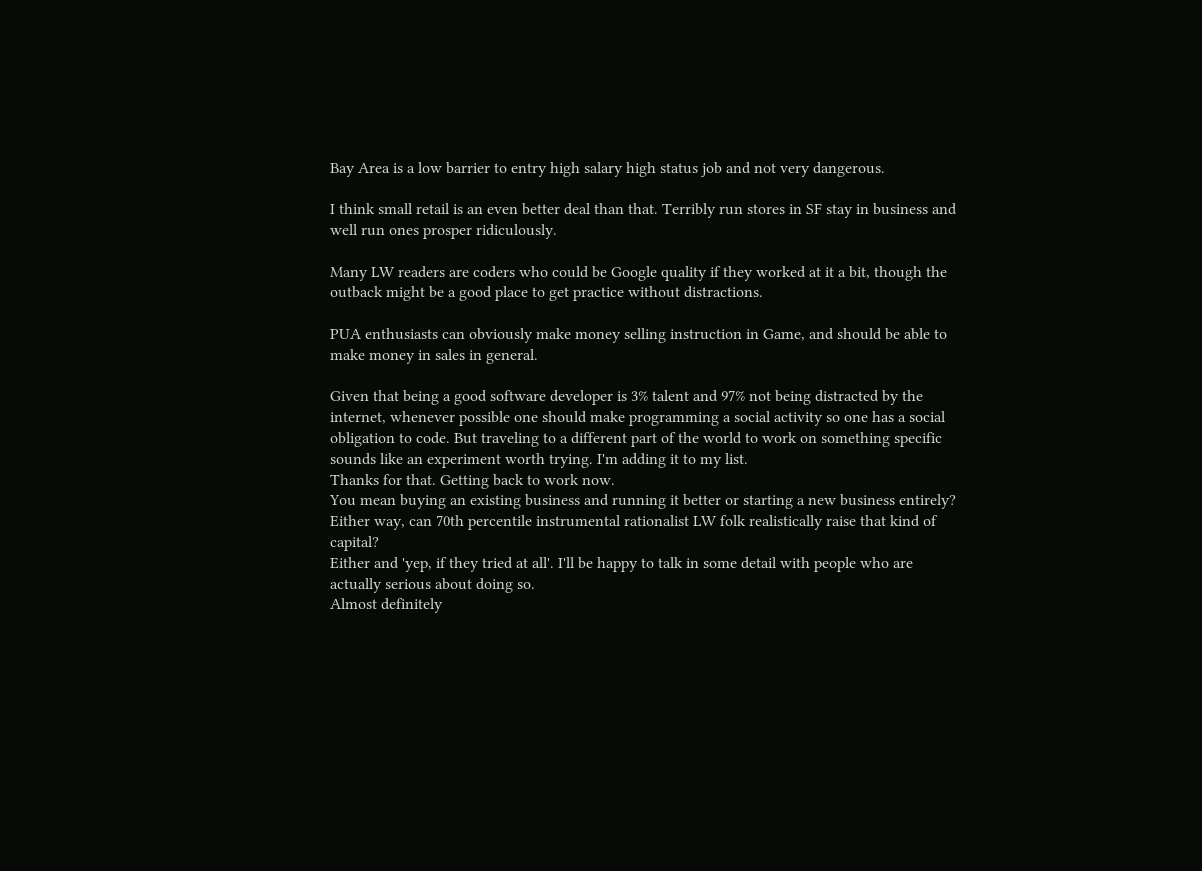Bay Area is a low barrier to entry high salary high status job and not very dangerous.

I think small retail is an even better deal than that. Terribly run stores in SF stay in business and well run ones prosper ridiculously.

Many LW readers are coders who could be Google quality if they worked at it a bit, though the outback might be a good place to get practice without distractions.

PUA enthusiasts can obviously make money selling instruction in Game, and should be able to make money in sales in general.

Given that being a good software developer is 3% talent and 97% not being distracted by the internet, whenever possible one should make programming a social activity so one has a social obligation to code. But traveling to a different part of the world to work on something specific sounds like an experiment worth trying. I'm adding it to my list.
Thanks for that. Getting back to work now.
You mean buying an existing business and running it better or starting a new business entirely? Either way, can 70th percentile instrumental rationalist LW folk realistically raise that kind of capital?
Either and 'yep, if they tried at all'. I'll be happy to talk in some detail with people who are actually serious about doing so.
Almost definitely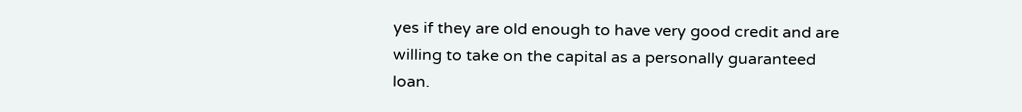yes if they are old enough to have very good credit and are willing to take on the capital as a personally guaranteed loan.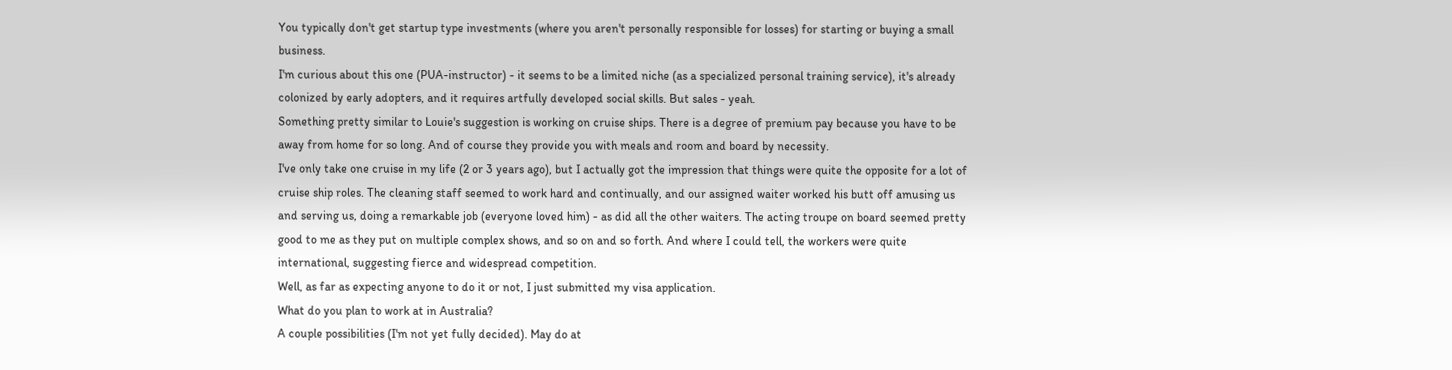You typically don't get startup type investments (where you aren't personally responsible for losses) for starting or buying a small business.
I'm curious about this one (PUA-instructor) - it seems to be a limited niche (as a specialized personal training service), it's already colonized by early adopters, and it requires artfully developed social skills. But sales - yeah.
Something pretty similar to Louie's suggestion is working on cruise ships. There is a degree of premium pay because you have to be away from home for so long. And of course they provide you with meals and room and board by necessity.
I've only take one cruise in my life (2 or 3 years ago), but I actually got the impression that things were quite the opposite for a lot of cruise ship roles. The cleaning staff seemed to work hard and continually, and our assigned waiter worked his butt off amusing us and serving us, doing a remarkable job (everyone loved him) - as did all the other waiters. The acting troupe on board seemed pretty good to me as they put on multiple complex shows, and so on and so forth. And where I could tell, the workers were quite international, suggesting fierce and widespread competition.
Well, as far as expecting anyone to do it or not, I just submitted my visa application.
What do you plan to work at in Australia?
A couple possibilities (I'm not yet fully decided). May do at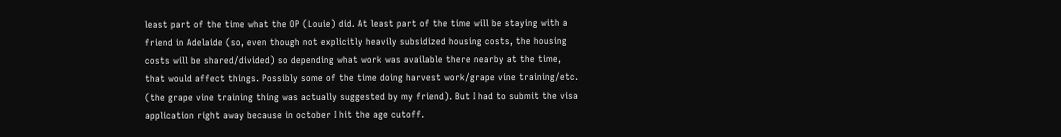least part of the time what the OP (Louie) did. At least part of the time will be staying with a friend in Adelaide (so, even though not explicitly heavily subsidized housing costs, the housing costs will be shared/divided) so depending what work was available there nearby at the time, that would affect things. Possibly some of the time doing harvest work/grape vine training/etc. (the grape vine training thing was actually suggested by my friend). But I had to submit the visa application right away because in october I hit the age cutoff.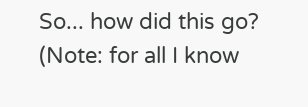So... how did this go? (Note: for all I know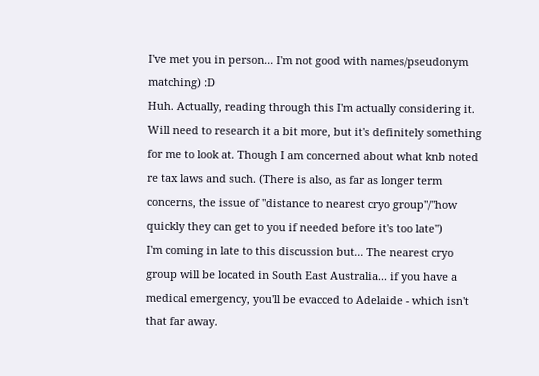I've met you in person... I'm not good with names/pseudonym matching) :D
Huh. Actually, reading through this I'm actually considering it. Will need to research it a bit more, but it's definitely something for me to look at. Though I am concerned about what knb noted re tax laws and such. (There is also, as far as longer term concerns, the issue of "distance to nearest cryo group"/"how quickly they can get to you if needed before it's too late")
I'm coming in late to this discussion but... The nearest cryo group will be located in South East Australia... if you have a medical emergency, you'll be evacced to Adelaide - which isn't that far away.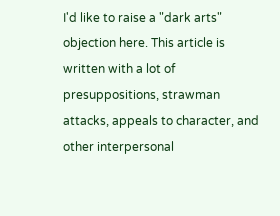I'd like to raise a "dark arts" objection here. This article is written with a lot of presuppositions, strawman attacks, appeals to character, and other interpersonal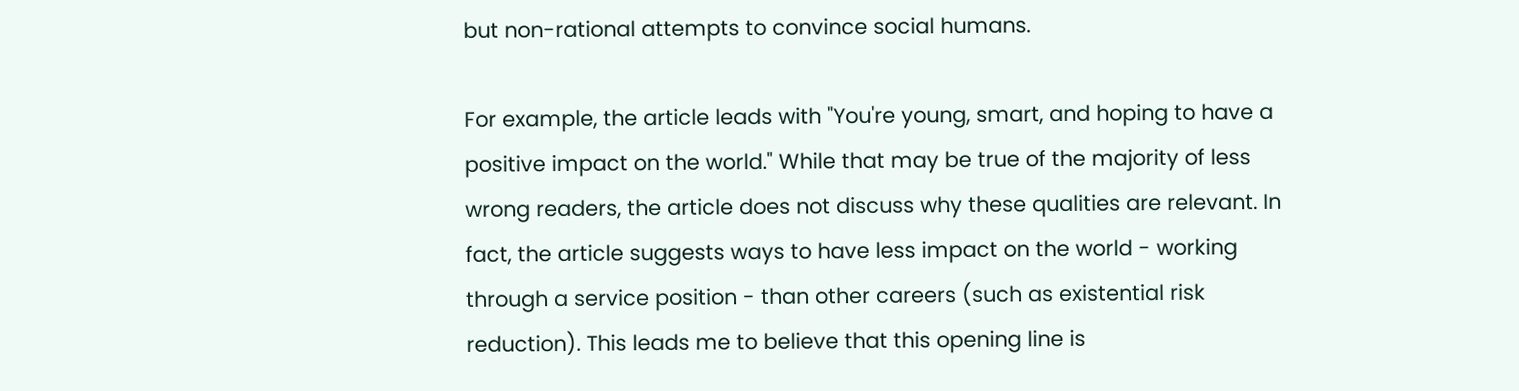but non-rational attempts to convince social humans.

For example, the article leads with "You're young, smart, and hoping to have a positive impact on the world." While that may be true of the majority of less wrong readers, the article does not discuss why these qualities are relevant. In fact, the article suggests ways to have less impact on the world - working through a service position - than other careers (such as existential risk reduction). This leads me to believe that this opening line is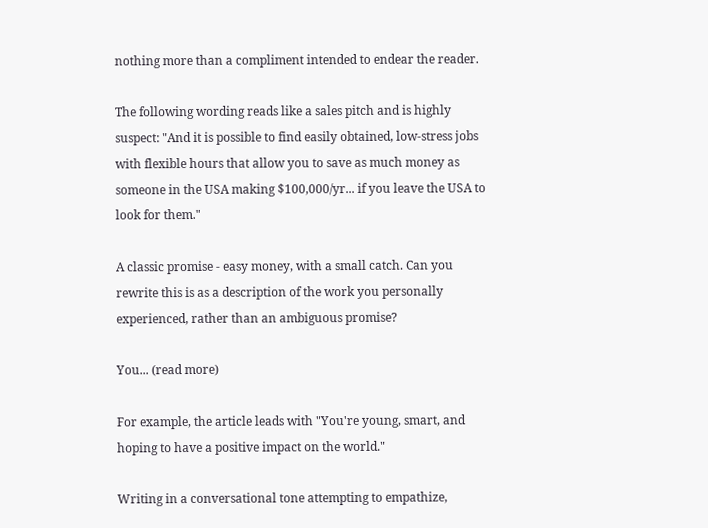nothing more than a compliment intended to endear the reader.

The following wording reads like a sales pitch and is highly suspect: "And it is possible to find easily obtained, low-stress jobs with flexible hours that allow you to save as much money as someone in the USA making $100,000/yr... if you leave the USA to look for them."

A classic promise - easy money, with a small catch. Can you rewrite this is as a description of the work you personally experienced, rather than an ambiguous promise?

You... (read more)

For example, the article leads with "You're young, smart, and hoping to have a positive impact on the world."

Writing in a conversational tone attempting to empathize,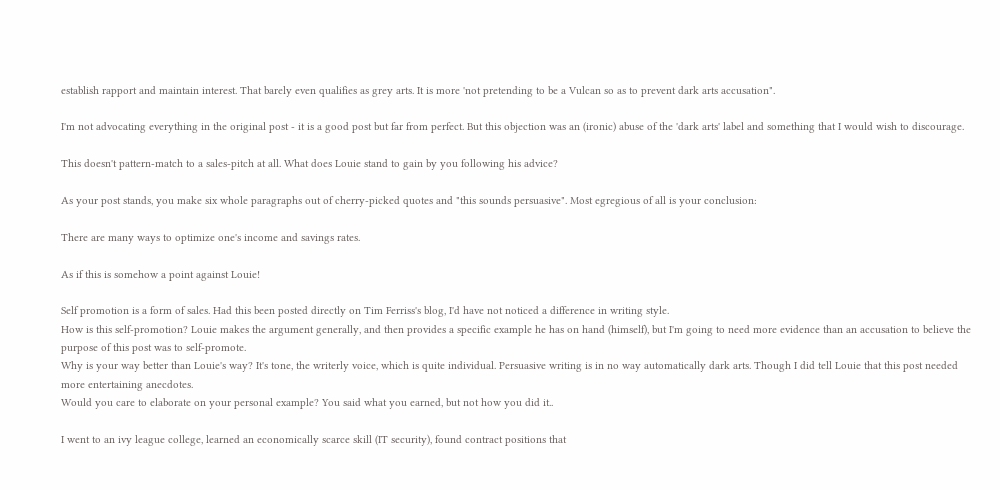establish rapport and maintain interest. That barely even qualifies as grey arts. It is more 'not pretending to be a Vulcan so as to prevent dark arts accusation".

I'm not advocating everything in the original post - it is a good post but far from perfect. But this objection was an (ironic) abuse of the 'dark arts' label and something that I would wish to discourage.

This doesn't pattern-match to a sales-pitch at all. What does Louie stand to gain by you following his advice?

As your post stands, you make six whole paragraphs out of cherry-picked quotes and "this sounds persuasive". Most egregious of all is your conclusion:

There are many ways to optimize one's income and savings rates.

As if this is somehow a point against Louie!

Self promotion is a form of sales. Had this been posted directly on Tim Ferriss's blog, I'd have not noticed a difference in writing style.
How is this self-promotion? Louie makes the argument generally, and then provides a specific example he has on hand (himself), but I'm going to need more evidence than an accusation to believe the purpose of this post was to self-promote.
Why is your way better than Louie's way? It's tone, the writerly voice, which is quite individual. Persuasive writing is in no way automatically dark arts. Though I did tell Louie that this post needed more entertaining anecdotes.
Would you care to elaborate on your personal example? You said what you earned, but not how you did it..

I went to an ivy league college, learned an economically scarce skill (IT security), found contract positions that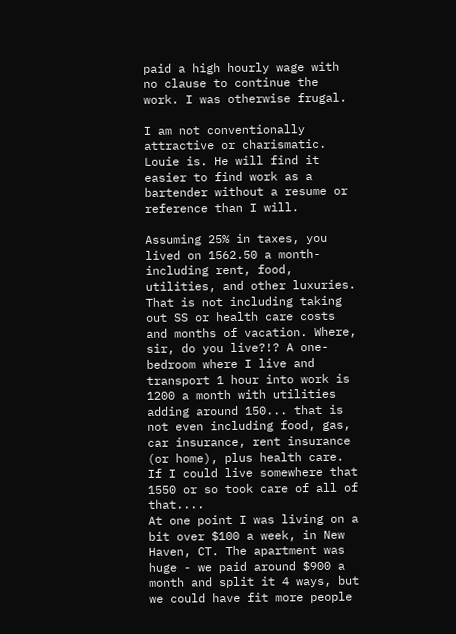paid a high hourly wage with no clause to continue the work. I was otherwise frugal.

I am not conventionally attractive or charismatic. Louie is. He will find it easier to find work as a bartender without a resume or reference than I will.

Assuming 25% in taxes, you lived on 1562.50 a month- including rent, food, utilities, and other luxuries. That is not including taking out SS or health care costs and months of vacation. Where, sir, do you live?!? A one-bedroom where I live and transport 1 hour into work is 1200 a month with utilities adding around 150... that is not even including food, gas, car insurance, rent insurance (or home), plus health care. If I could live somewhere that 1550 or so took care of all of that....
At one point I was living on a bit over $100 a week, in New Haven, CT. The apartment was huge - we paid around $900 a month and split it 4 ways, but we could have fit more people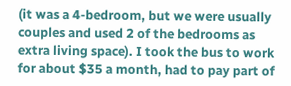(it was a 4-bedroom, but we were usually couples and used 2 of the bedrooms as extra living space). I took the bus to work for about $35 a month, had to pay part of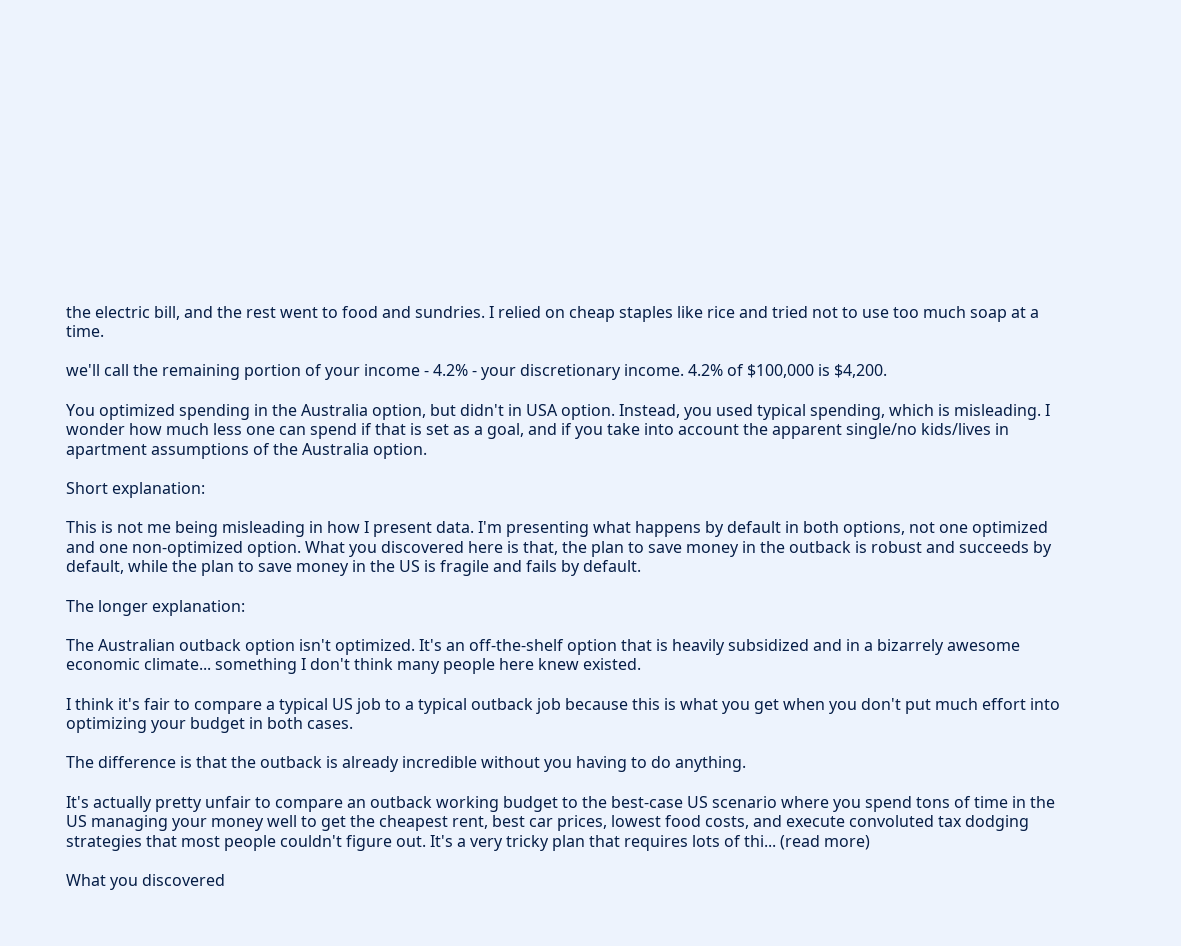the electric bill, and the rest went to food and sundries. I relied on cheap staples like rice and tried not to use too much soap at a time.

we'll call the remaining portion of your income - 4.2% - your discretionary income. 4.2% of $100,000 is $4,200.

You optimized spending in the Australia option, but didn't in USA option. Instead, you used typical spending, which is misleading. I wonder how much less one can spend if that is set as a goal, and if you take into account the apparent single/no kids/lives in apartment assumptions of the Australia option.

Short explanation:

This is not me being misleading in how I present data. I'm presenting what happens by default in both options, not one optimized and one non-optimized option. What you discovered here is that, the plan to save money in the outback is robust and succeeds by default, while the plan to save money in the US is fragile and fails by default.

The longer explanation:

The Australian outback option isn't optimized. It's an off-the-shelf option that is heavily subsidized and in a bizarrely awesome economic climate... something I don't think many people here knew existed.

I think it's fair to compare a typical US job to a typical outback job because this is what you get when you don't put much effort into optimizing your budget in both cases.

The difference is that the outback is already incredible without you having to do anything.

It's actually pretty unfair to compare an outback working budget to the best-case US scenario where you spend tons of time in the US managing your money well to get the cheapest rent, best car prices, lowest food costs, and execute convoluted tax dodging strategies that most people couldn't figure out. It's a very tricky plan that requires lots of thi... (read more)

What you discovered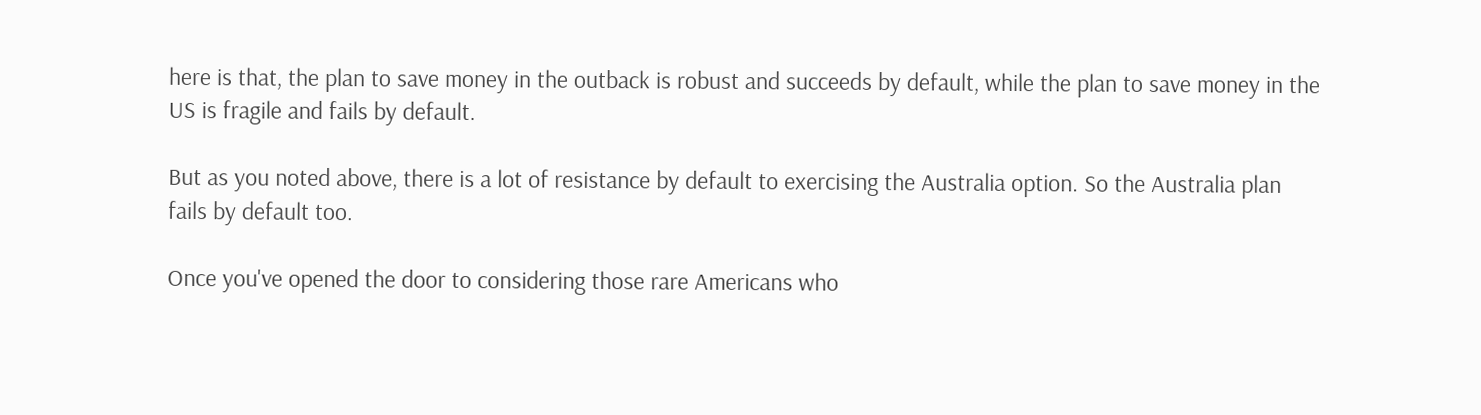here is that, the plan to save money in the outback is robust and succeeds by default, while the plan to save money in the US is fragile and fails by default.

But as you noted above, there is a lot of resistance by default to exercising the Australia option. So the Australia plan fails by default too.

Once you've opened the door to considering those rare Americans who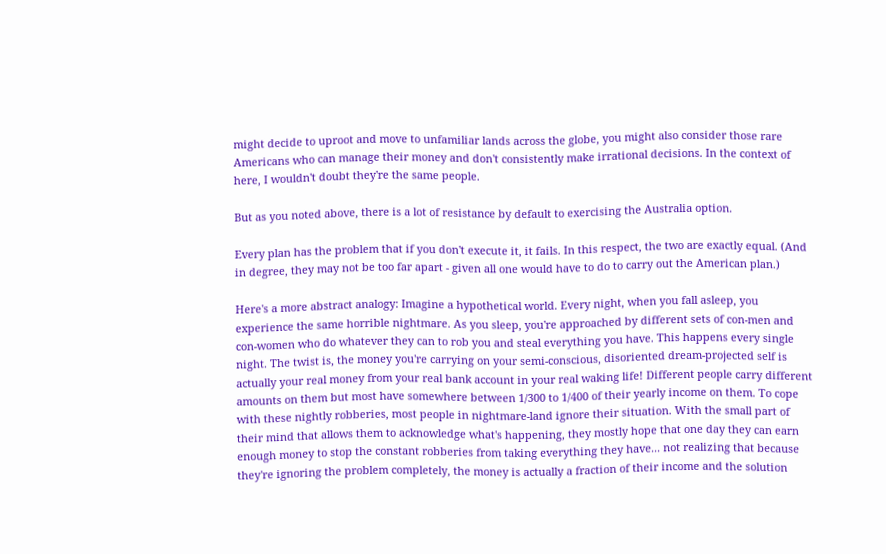might decide to uproot and move to unfamiliar lands across the globe, you might also consider those rare Americans who can manage their money and don't consistently make irrational decisions. In the context of here, I wouldn't doubt they're the same people.

But as you noted above, there is a lot of resistance by default to exercising the Australia option.

Every plan has the problem that if you don't execute it, it fails. In this respect, the two are exactly equal. (And in degree, they may not be too far apart - given all one would have to do to carry out the American plan.)

Here's a more abstract analogy: Imagine a hypothetical world. Every night, when you fall asleep, you experience the same horrible nightmare. As you sleep, you're approached by different sets of con-men and con-women who do whatever they can to rob you and steal everything you have. This happens every single night. The twist is, the money you're carrying on your semi-conscious, disoriented dream-projected self is actually your real money from your real bank account in your real waking life! Different people carry different amounts on them but most have somewhere between 1/300 to 1/400 of their yearly income on them. To cope with these nightly robberies, most people in nightmare-land ignore their situation. With the small part of their mind that allows them to acknowledge what's happening, they mostly hope that one day they can earn enough money to stop the constant robberies from taking everything they have... not realizing that because they're ignoring the problem completely, the money is actually a fraction of their income and the solution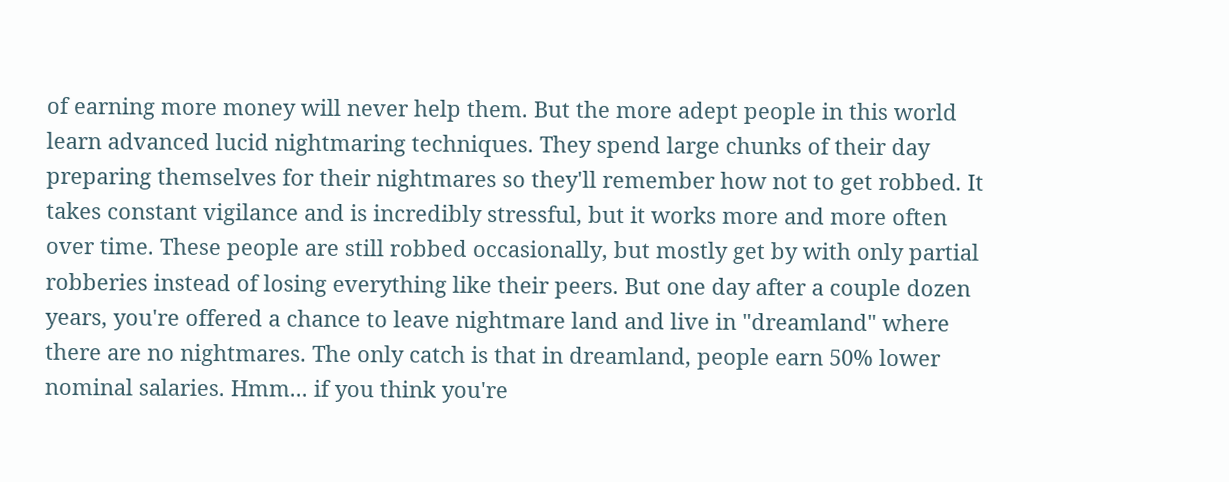of earning more money will never help them. But the more adept people in this world learn advanced lucid nightmaring techniques. They spend large chunks of their day preparing themselves for their nightmares so they'll remember how not to get robbed. It takes constant vigilance and is incredibly stressful, but it works more and more often over time. These people are still robbed occasionally, but mostly get by with only partial robberies instead of losing everything like their peers. But one day after a couple dozen years, you're offered a chance to leave nightmare land and live in "dreamland" where there are no nightmares. The only catch is that in dreamland, people earn 50% lower nominal salaries. Hmm... if you think you're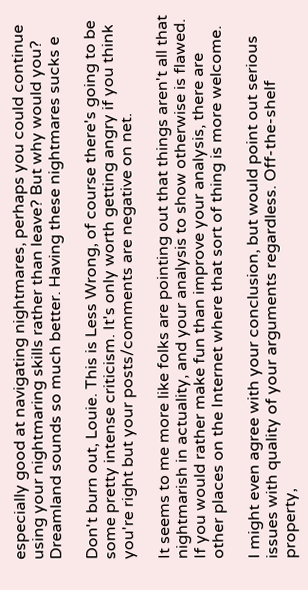especially good at navigating nightmares, perhaps you could continue using your nightmaring skills rather than leave? But why would you? Dreamland sounds so much better. Having these nightmares sucks e

Don't burn out, Louie. This is Less Wrong, of course there's going to be some pretty intense criticism. It's only worth getting angry if you think you're right but your posts/comments are negative on net.

It seems to me more like folks are pointing out that things aren't all that nightmarish in actuality, and your analysis to show otherwise is flawed. If you would rather make fun than improve your analysis, there are other places on the Internet where that sort of thing is more welcome.

I might even agree with your conclusion, but would point out serious issues with quality of your arguments regardless. Off-the-shelf property,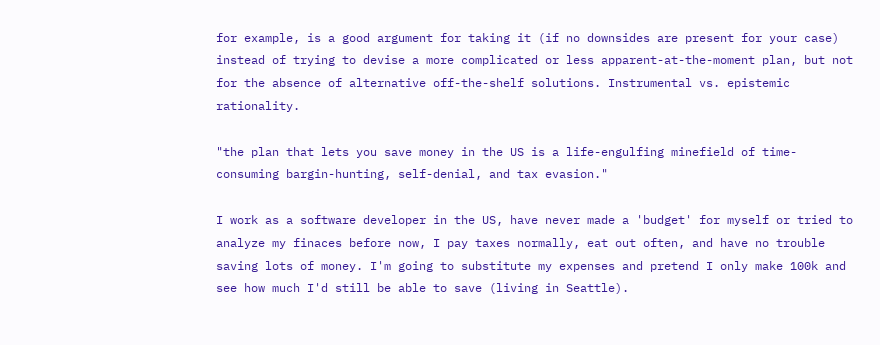for example, is a good argument for taking it (if no downsides are present for your case) instead of trying to devise a more complicated or less apparent-at-the-moment plan, but not for the absence of alternative off-the-shelf solutions. Instrumental vs. epistemic rationality.

"the plan that lets you save money in the US is a life-engulfing minefield of time-consuming bargin-hunting, self-denial, and tax evasion."

I work as a software developer in the US, have never made a 'budget' for myself or tried to analyze my finaces before now, I pay taxes normally, eat out often, and have no trouble saving lots of money. I'm going to substitute my expenses and pretend I only make 100k and see how much I'd still be able to save (living in Seattle).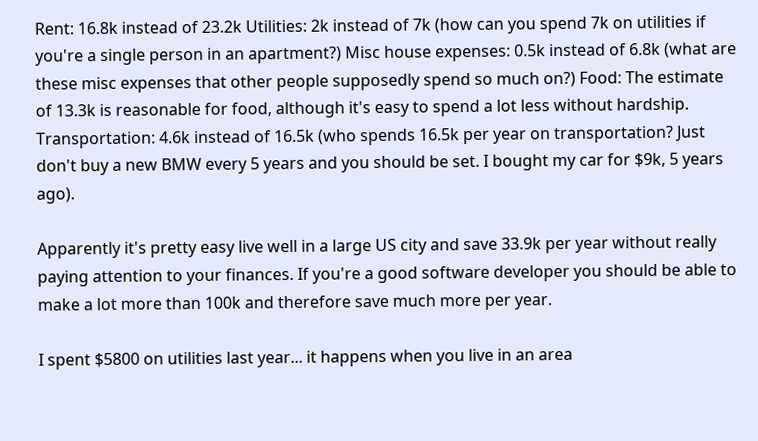Rent: 16.8k instead of 23.2k Utilities: 2k instead of 7k (how can you spend 7k on utilities if you're a single person in an apartment?) Misc house expenses: 0.5k instead of 6.8k (what are these misc expenses that other people supposedly spend so much on?) Food: The estimate of 13.3k is reasonable for food, although it's easy to spend a lot less without hardship. Transportation: 4.6k instead of 16.5k (who spends 16.5k per year on transportation? Just don't buy a new BMW every 5 years and you should be set. I bought my car for $9k, 5 years ago).

Apparently it's pretty easy live well in a large US city and save 33.9k per year without really paying attention to your finances. If you're a good software developer you should be able to make a lot more than 100k and therefore save much more per year.

I spent $5800 on utilities last year... it happens when you live in an area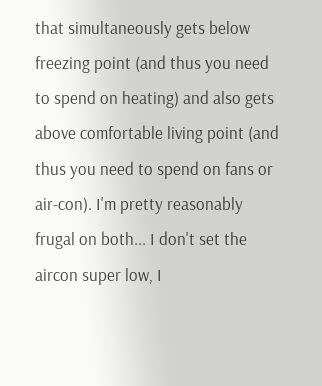that simultaneously gets below freezing point (and thus you need to spend on heating) and also gets above comfortable living point (and thus you need to spend on fans or air-con). I'm pretty reasonably frugal on both... I don't set the aircon super low, I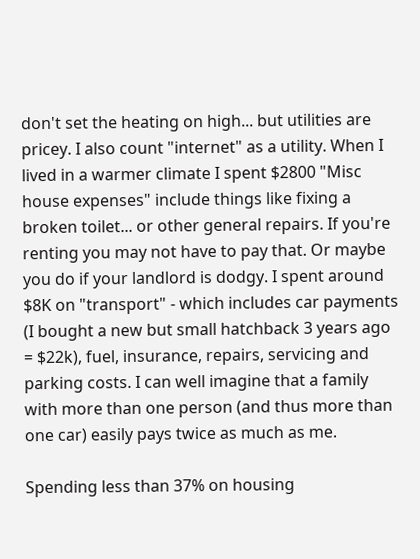don't set the heating on high... but utilities are pricey. I also count "internet" as a utility. When I lived in a warmer climate I spent $2800 "Misc house expenses" include things like fixing a broken toilet... or other general repairs. If you're renting you may not have to pay that. Or maybe you do if your landlord is dodgy. I spent around $8K on "transport" - which includes car payments (I bought a new but small hatchback 3 years ago = $22k), fuel, insurance, repairs, servicing and parking costs. I can well imagine that a family with more than one person (and thus more than one car) easily pays twice as much as me.

Spending less than 37% on housing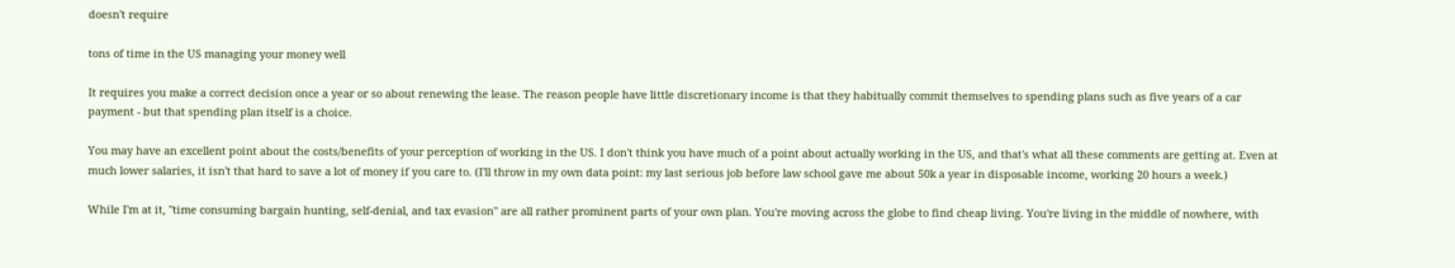doesn't require

tons of time in the US managing your money well

It requires you make a correct decision once a year or so about renewing the lease. The reason people have little discretionary income is that they habitually commit themselves to spending plans such as five years of a car payment - but that spending plan itself is a choice.

You may have an excellent point about the costs/benefits of your perception of working in the US. I don't think you have much of a point about actually working in the US, and that's what all these comments are getting at. Even at much lower salaries, it isn't that hard to save a lot of money if you care to. (I'll throw in my own data point: my last serious job before law school gave me about 50k a year in disposable income, working 20 hours a week.)

While I'm at it, "time consuming bargain hunting, self-denial, and tax evasion" are all rather prominent parts of your own plan. You're moving across the globe to find cheap living. You're living in the middle of nowhere, with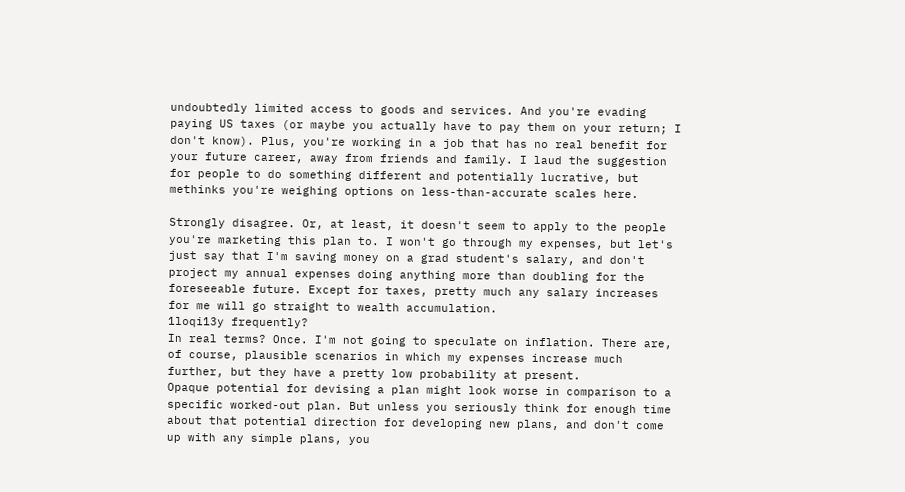undoubtedly limited access to goods and services. And you're evading paying US taxes (or maybe you actually have to pay them on your return; I don't know). Plus, you're working in a job that has no real benefit for your future career, away from friends and family. I laud the suggestion for people to do something different and potentially lucrative, but methinks you're weighing options on less-than-accurate scales here.

Strongly disagree. Or, at least, it doesn't seem to apply to the people you're marketing this plan to. I won't go through my expenses, but let's just say that I'm saving money on a grad student's salary, and don't project my annual expenses doing anything more than doubling for the foreseeable future. Except for taxes, pretty much any salary increases for me will go straight to wealth accumulation.
1loqi13y frequently?
In real terms? Once. I'm not going to speculate on inflation. There are, of course, plausible scenarios in which my expenses increase much further, but they have a pretty low probability at present.
Opaque potential for devising a plan might look worse in comparison to a specific worked-out plan. But unless you seriously think for enough time about that potential direction for developing new plans, and don't come up with any simple plans, you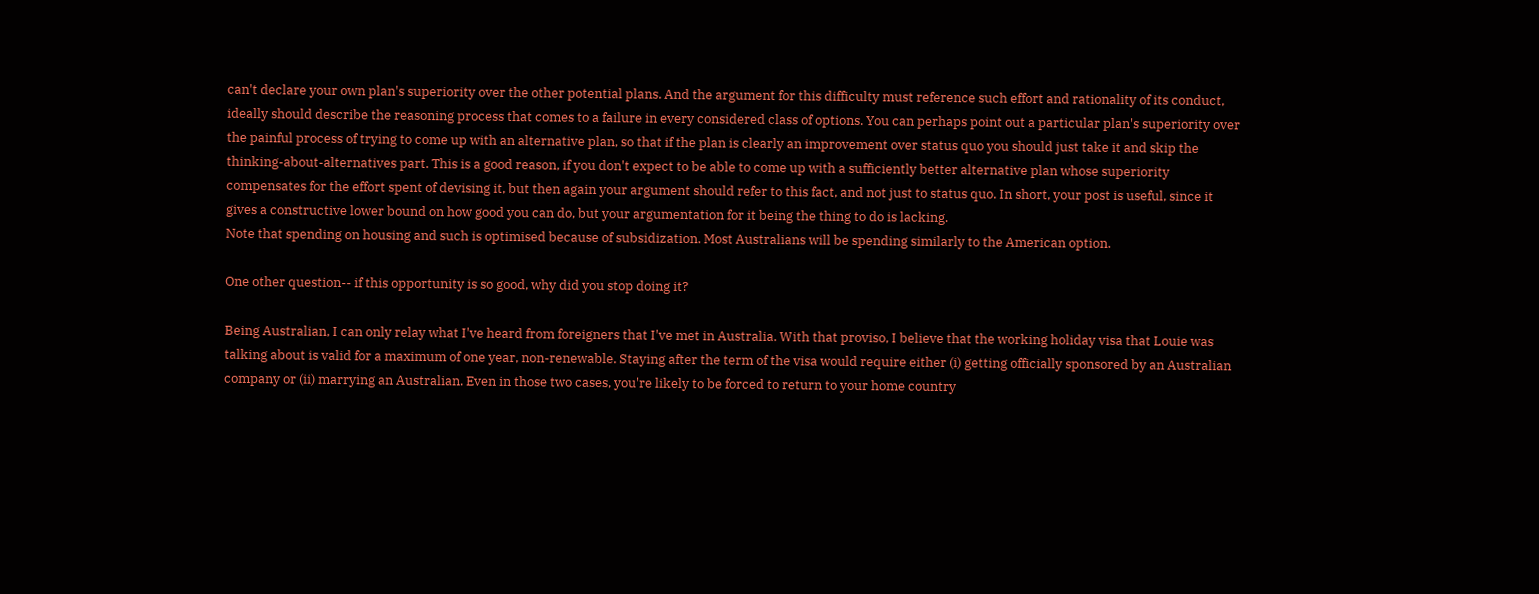can't declare your own plan's superiority over the other potential plans. And the argument for this difficulty must reference such effort and rationality of its conduct, ideally should describe the reasoning process that comes to a failure in every considered class of options. You can perhaps point out a particular plan's superiority over the painful process of trying to come up with an alternative plan, so that if the plan is clearly an improvement over status quo you should just take it and skip the thinking-about-alternatives part. This is a good reason, if you don't expect to be able to come up with a sufficiently better alternative plan whose superiority compensates for the effort spent of devising it, but then again your argument should refer to this fact, and not just to status quo. In short, your post is useful, since it gives a constructive lower bound on how good you can do, but your argumentation for it being the thing to do is lacking.
Note that spending on housing and such is optimised because of subsidization. Most Australians will be spending similarly to the American option.

One other question-- if this opportunity is so good, why did you stop doing it?

Being Australian, I can only relay what I've heard from foreigners that I've met in Australia. With that proviso, I believe that the working holiday visa that Louie was talking about is valid for a maximum of one year, non-renewable. Staying after the term of the visa would require either (i) getting officially sponsored by an Australian company or (ii) marrying an Australian. Even in those two cases, you're likely to be forced to return to your home country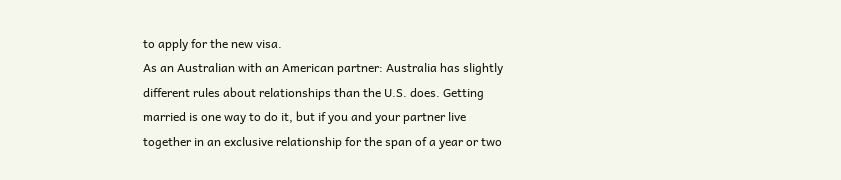to apply for the new visa.
As an Australian with an American partner: Australia has slightly different rules about relationships than the U.S. does. Getting married is one way to do it, but if you and your partner live together in an exclusive relationship for the span of a year or two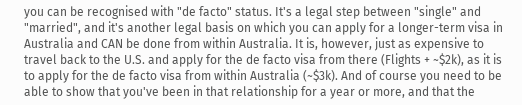you can be recognised with "de facto" status. It's a legal step between "single" and "married", and it's another legal basis on which you can apply for a longer-term visa in Australia and CAN be done from within Australia. It is, however, just as expensive to travel back to the U.S. and apply for the de facto visa from there (Flights + ~$2k), as it is to apply for the de facto visa from within Australia (~$3k). And of course you need to be able to show that you've been in that relationship for a year or more, and that the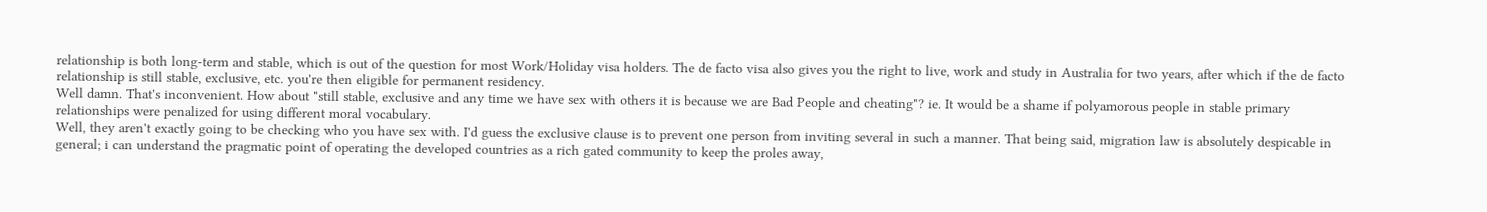relationship is both long-term and stable, which is out of the question for most Work/Holiday visa holders. The de facto visa also gives you the right to live, work and study in Australia for two years, after which if the de facto relationship is still stable, exclusive, etc. you're then eligible for permanent residency.
Well damn. That's inconvenient. How about "still stable, exclusive and any time we have sex with others it is because we are Bad People and cheating"? ie. It would be a shame if polyamorous people in stable primary relationships were penalized for using different moral vocabulary.
Well, they aren't exactly going to be checking who you have sex with. I'd guess the exclusive clause is to prevent one person from inviting several in such a manner. That being said, migration law is absolutely despicable in general; i can understand the pragmatic point of operating the developed countries as a rich gated community to keep the proles away,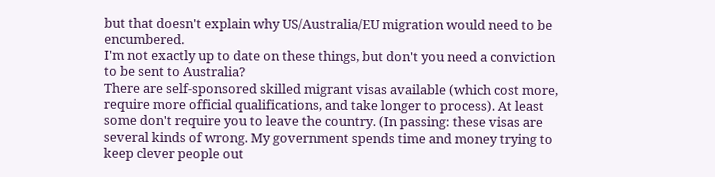but that doesn't explain why US/Australia/EU migration would need to be encumbered.
I'm not exactly up to date on these things, but don't you need a conviction to be sent to Australia?
There are self-sponsored skilled migrant visas available (which cost more, require more official qualifications, and take longer to process). At least some don't require you to leave the country. (In passing: these visas are several kinds of wrong. My government spends time and money trying to keep clever people out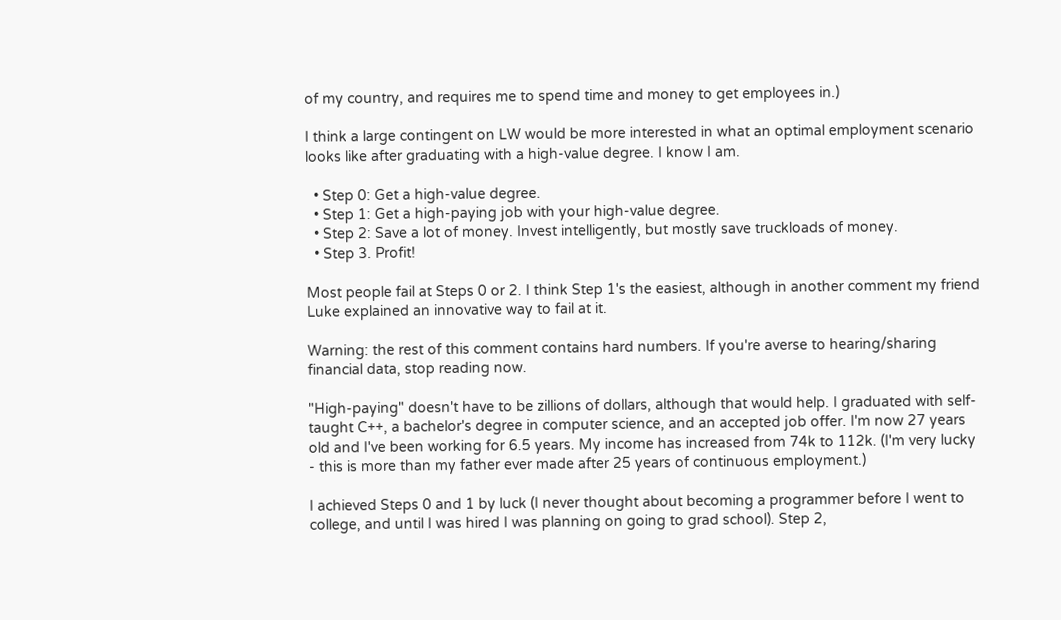of my country, and requires me to spend time and money to get employees in.)

I think a large contingent on LW would be more interested in what an optimal employment scenario looks like after graduating with a high-value degree. I know I am.

  • Step 0: Get a high-value degree.
  • Step 1: Get a high-paying job with your high-value degree.
  • Step 2: Save a lot of money. Invest intelligently, but mostly save truckloads of money.
  • Step 3. Profit!

Most people fail at Steps 0 or 2. I think Step 1's the easiest, although in another comment my friend Luke explained an innovative way to fail at it.

Warning: the rest of this comment contains hard numbers. If you're averse to hearing/sharing financial data, stop reading now.

"High-paying" doesn't have to be zillions of dollars, although that would help. I graduated with self-taught C++, a bachelor's degree in computer science, and an accepted job offer. I'm now 27 years old and I've been working for 6.5 years. My income has increased from 74k to 112k. (I'm very lucky - this is more than my father ever made after 25 years of continuous employment.)

I achieved Steps 0 and 1 by luck (I never thought about becoming a programmer before I went to college, and until I was hired I was planning on going to grad school). Step 2,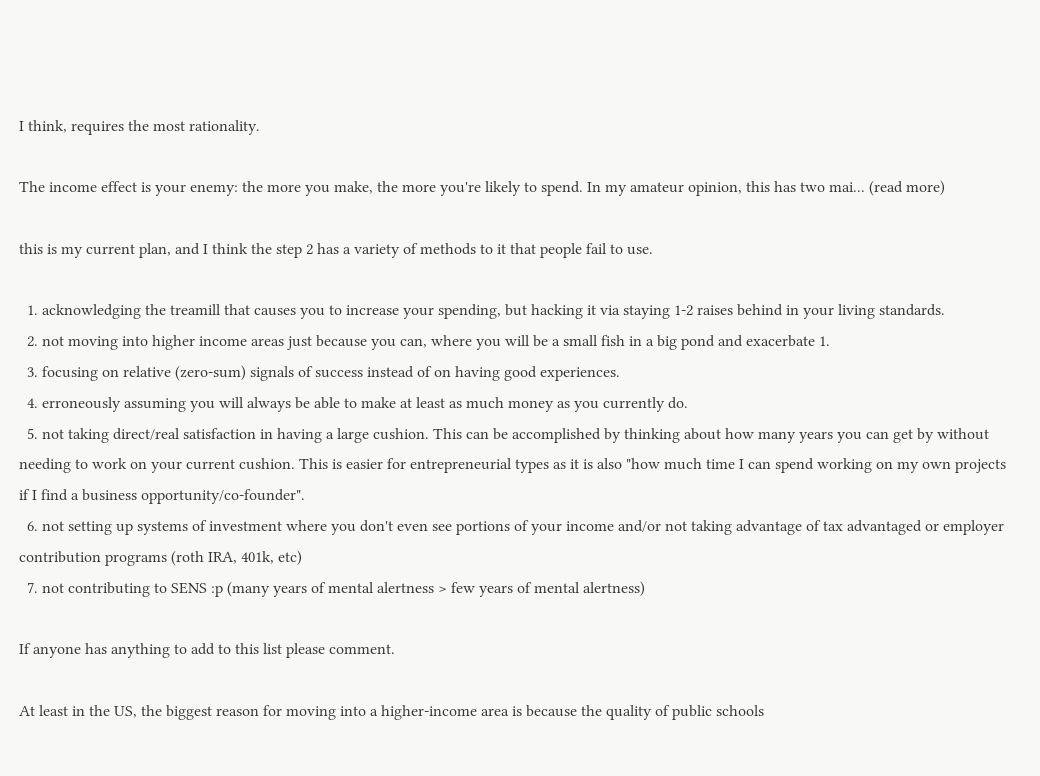I think, requires the most rationality.

The income effect is your enemy: the more you make, the more you're likely to spend. In my amateur opinion, this has two mai... (read more)

this is my current plan, and I think the step 2 has a variety of methods to it that people fail to use.

  1. acknowledging the treamill that causes you to increase your spending, but hacking it via staying 1-2 raises behind in your living standards.
  2. not moving into higher income areas just because you can, where you will be a small fish in a big pond and exacerbate 1.
  3. focusing on relative (zero-sum) signals of success instead of on having good experiences.
  4. erroneously assuming you will always be able to make at least as much money as you currently do.
  5. not taking direct/real satisfaction in having a large cushion. This can be accomplished by thinking about how many years you can get by without needing to work on your current cushion. This is easier for entrepreneurial types as it is also "how much time I can spend working on my own projects if I find a business opportunity/co-founder".
  6. not setting up systems of investment where you don't even see portions of your income and/or not taking advantage of tax advantaged or employer contribution programs (roth IRA, 401k, etc)
  7. not contributing to SENS :p (many years of mental alertness > few years of mental alertness)

If anyone has anything to add to this list please comment.

At least in the US, the biggest reason for moving into a higher-income area is because the quality of public schools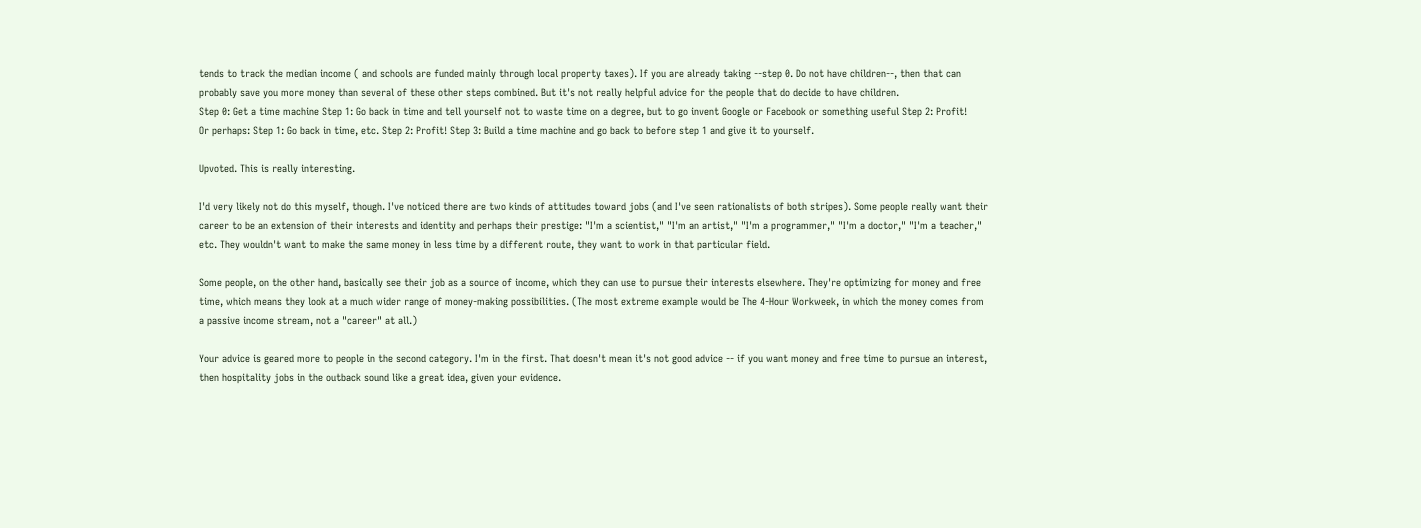tends to track the median income ( and schools are funded mainly through local property taxes). If you are already taking --step 0. Do not have children--, then that can probably save you more money than several of these other steps combined. But it's not really helpful advice for the people that do decide to have children.
Step 0: Get a time machine Step 1: Go back in time and tell yourself not to waste time on a degree, but to go invent Google or Facebook or something useful Step 2: Profit!
Or perhaps: Step 1: Go back in time, etc. Step 2: Profit! Step 3: Build a time machine and go back to before step 1 and give it to yourself.

Upvoted. This is really interesting.

I'd very likely not do this myself, though. I've noticed there are two kinds of attitudes toward jobs (and I've seen rationalists of both stripes). Some people really want their career to be an extension of their interests and identity and perhaps their prestige: "I'm a scientist," "I'm an artist," "I'm a programmer," "I'm a doctor," "I'm a teacher," etc. They wouldn't want to make the same money in less time by a different route, they want to work in that particular field.

Some people, on the other hand, basically see their job as a source of income, which they can use to pursue their interests elsewhere. They're optimizing for money and free time, which means they look at a much wider range of money-making possibilities. (The most extreme example would be The 4-Hour Workweek, in which the money comes from a passive income stream, not a "career" at all.)

Your advice is geared more to people in the second category. I'm in the first. That doesn't mean it's not good advice -- if you want money and free time to pursue an interest, then hospitality jobs in the outback sound like a great idea, given your evidence.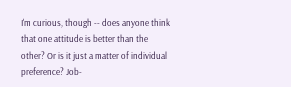I'm curious, though -- does anyone think that one attitude is better than the other? Or is it just a matter of individual preference? Job-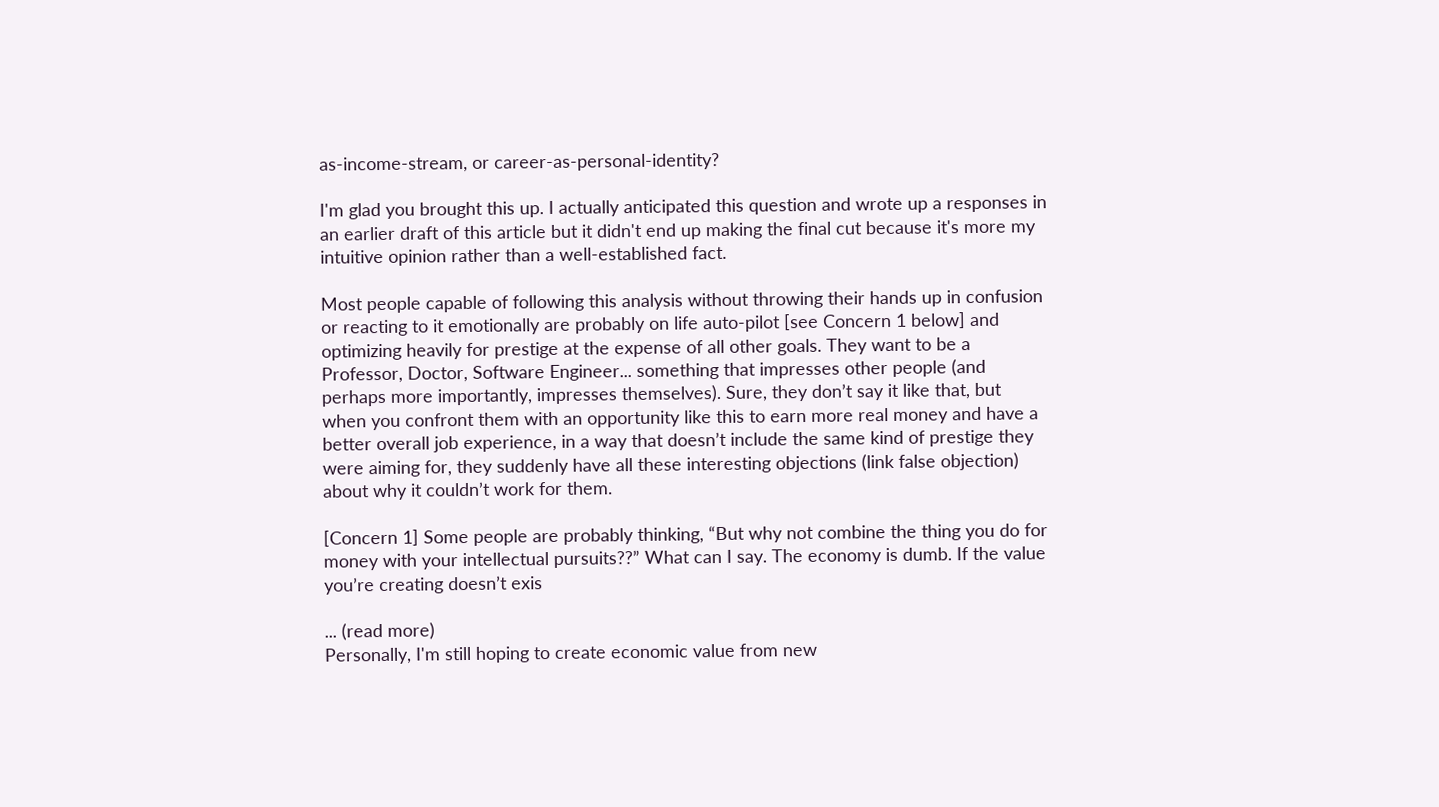as-income-stream, or career-as-personal-identity?

I'm glad you brought this up. I actually anticipated this question and wrote up a responses in an earlier draft of this article but it didn't end up making the final cut because it's more my intuitive opinion rather than a well-established fact.

Most people capable of following this analysis without throwing their hands up in confusion or reacting to it emotionally are probably on life auto-pilot [see Concern 1 below] and optimizing heavily for prestige at the expense of all other goals. They want to be a Professor, Doctor, Software Engineer... something that impresses other people (and perhaps more importantly, impresses themselves). Sure, they don’t say it like that, but when you confront them with an opportunity like this to earn more real money and have a better overall job experience, in a way that doesn’t include the same kind of prestige they were aiming for, they suddenly have all these interesting objections (link false objection) about why it couldn’t work for them.

[Concern 1] Some people are probably thinking, “But why not combine the thing you do for money with your intellectual pursuits??” What can I say. The economy is dumb. If the value you’re creating doesn’t exis

... (read more)
Personally, I'm still hoping to create economic value from new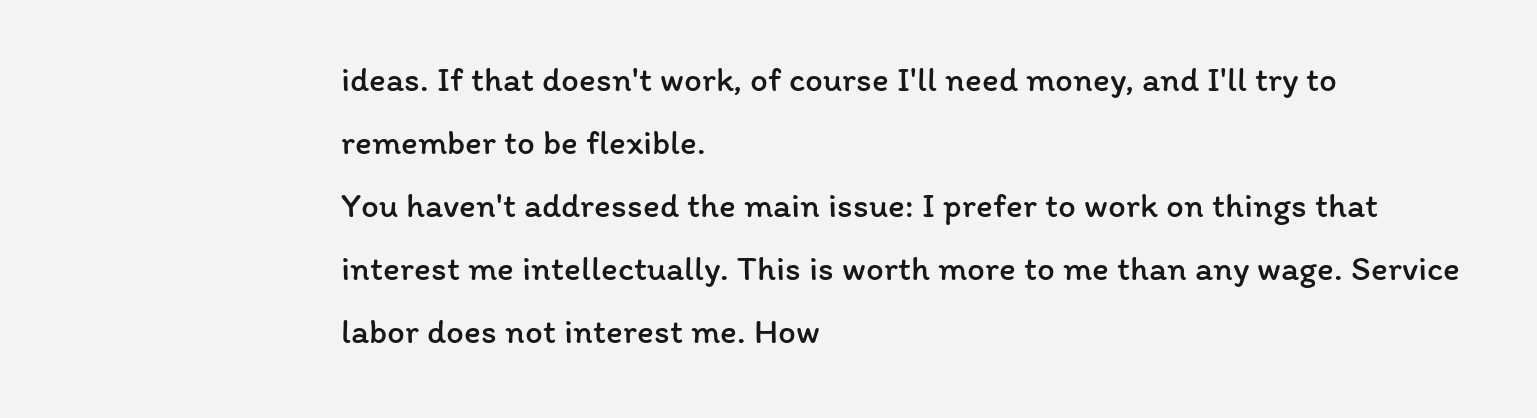ideas. If that doesn't work, of course I'll need money, and I'll try to remember to be flexible.
You haven't addressed the main issue: I prefer to work on things that interest me intellectually. This is worth more to me than any wage. Service labor does not interest me. How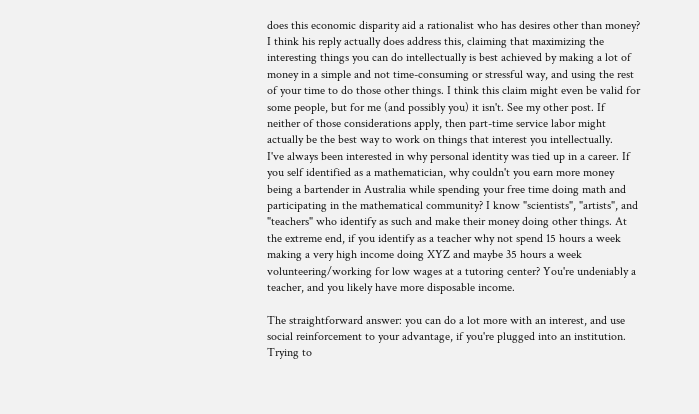does this economic disparity aid a rationalist who has desires other than money?
I think his reply actually does address this, claiming that maximizing the interesting things you can do intellectually is best achieved by making a lot of money in a simple and not time-consuming or stressful way, and using the rest of your time to do those other things. I think this claim might even be valid for some people, but for me (and possibly you) it isn't. See my other post. If neither of those considerations apply, then part-time service labor might actually be the best way to work on things that interest you intellectually.
I've always been interested in why personal identity was tied up in a career. If you self identified as a mathematician, why couldn't you earn more money being a bartender in Australia while spending your free time doing math and participating in the mathematical community? I know "scientists", "artists", and "teachers" who identify as such and make their money doing other things. At the extreme end, if you identify as a teacher why not spend 15 hours a week making a very high income doing XYZ and maybe 35 hours a week volunteering/working for low wages at a tutoring center? You're undeniably a teacher, and you likely have more disposable income.

The straightforward answer: you can do a lot more with an interest, and use social reinforcement to your advantage, if you're plugged into an institution. Trying to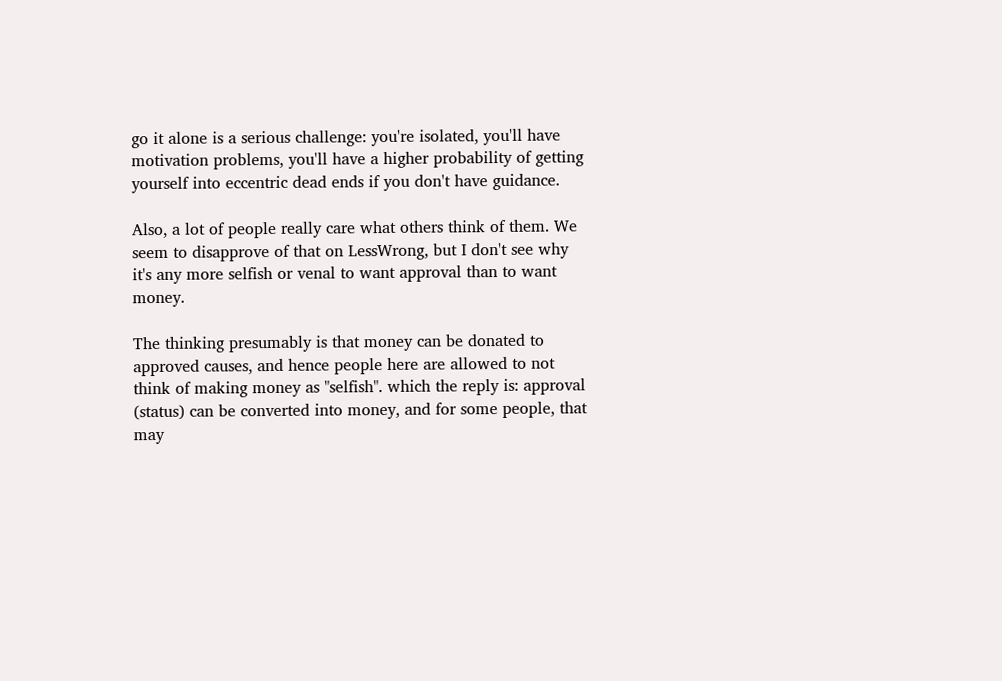go it alone is a serious challenge: you're isolated, you'll have motivation problems, you'll have a higher probability of getting yourself into eccentric dead ends if you don't have guidance.

Also, a lot of people really care what others think of them. We seem to disapprove of that on LessWrong, but I don't see why it's any more selfish or venal to want approval than to want money.

The thinking presumably is that money can be donated to approved causes, and hence people here are allowed to not think of making money as "selfish". which the reply is: approval (status) can be converted into money, and for some people, that may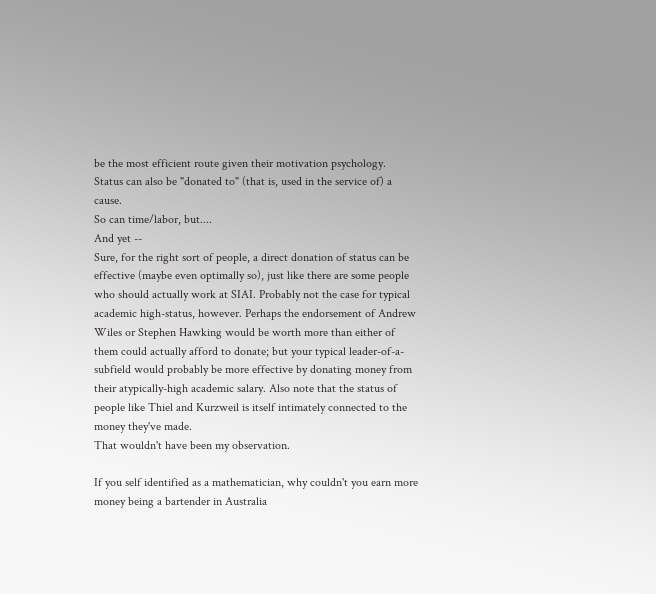be the most efficient route given their motivation psychology.
Status can also be "donated to" (that is, used in the service of) a cause.
So can time/labor, but....
And yet --
Sure, for the right sort of people, a direct donation of status can be effective (maybe even optimally so), just like there are some people who should actually work at SIAI. Probably not the case for typical academic high-status, however. Perhaps the endorsement of Andrew Wiles or Stephen Hawking would be worth more than either of them could actually afford to donate; but your typical leader-of-a-subfield would probably be more effective by donating money from their atypically-high academic salary. Also note that the status of people like Thiel and Kurzweil is itself intimately connected to the money they've made.
That wouldn't have been my observation.

If you self identified as a mathematician, why couldn't you earn more money being a bartender in Australia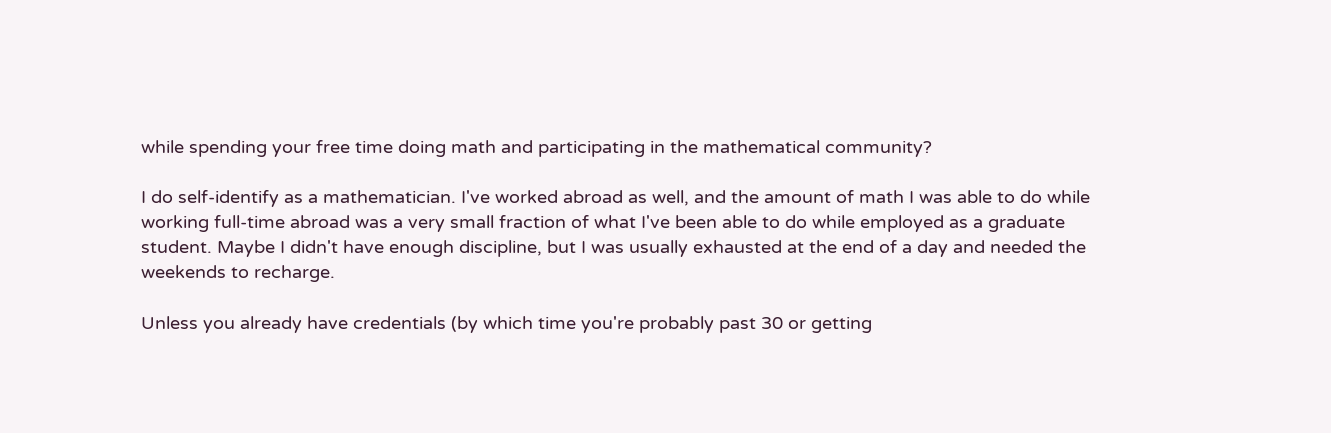while spending your free time doing math and participating in the mathematical community?

I do self-identify as a mathematician. I've worked abroad as well, and the amount of math I was able to do while working full-time abroad was a very small fraction of what I've been able to do while employed as a graduate student. Maybe I didn't have enough discipline, but I was usually exhausted at the end of a day and needed the weekends to recharge.

Unless you already have credentials (by which time you're probably past 30 or getting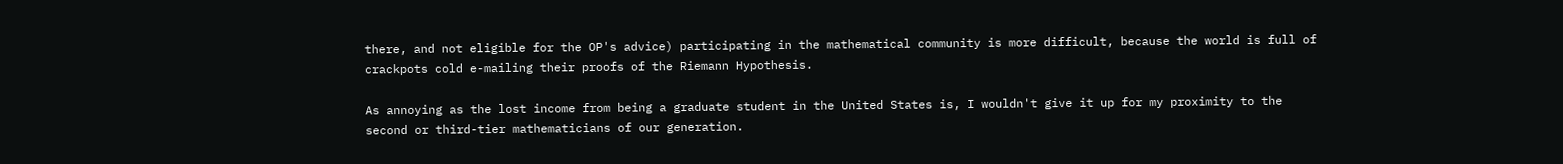there, and not eligible for the OP's advice) participating in the mathematical community is more difficult, because the world is full of crackpots cold e-mailing their proofs of the Riemann Hypothesis.

As annoying as the lost income from being a graduate student in the United States is, I wouldn't give it up for my proximity to the second or third-tier mathematicians of our generation.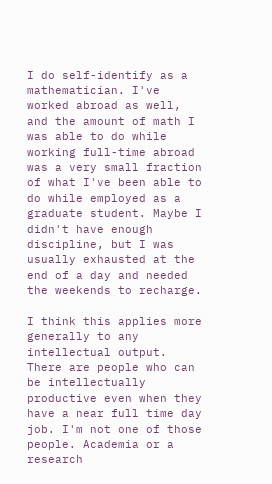I do self-identify as a mathematician. I've worked abroad as well, and the amount of math I was able to do while working full-time abroad was a very small fraction of what I've been able to do while employed as a graduate student. Maybe I didn't have enough discipline, but I was usually exhausted at the end of a day and needed the weekends to recharge.

I think this applies more generally to any intellectual output. There are people who can be intellectually productive even when they have a near full time day job. I'm not one of those people. Academia or a research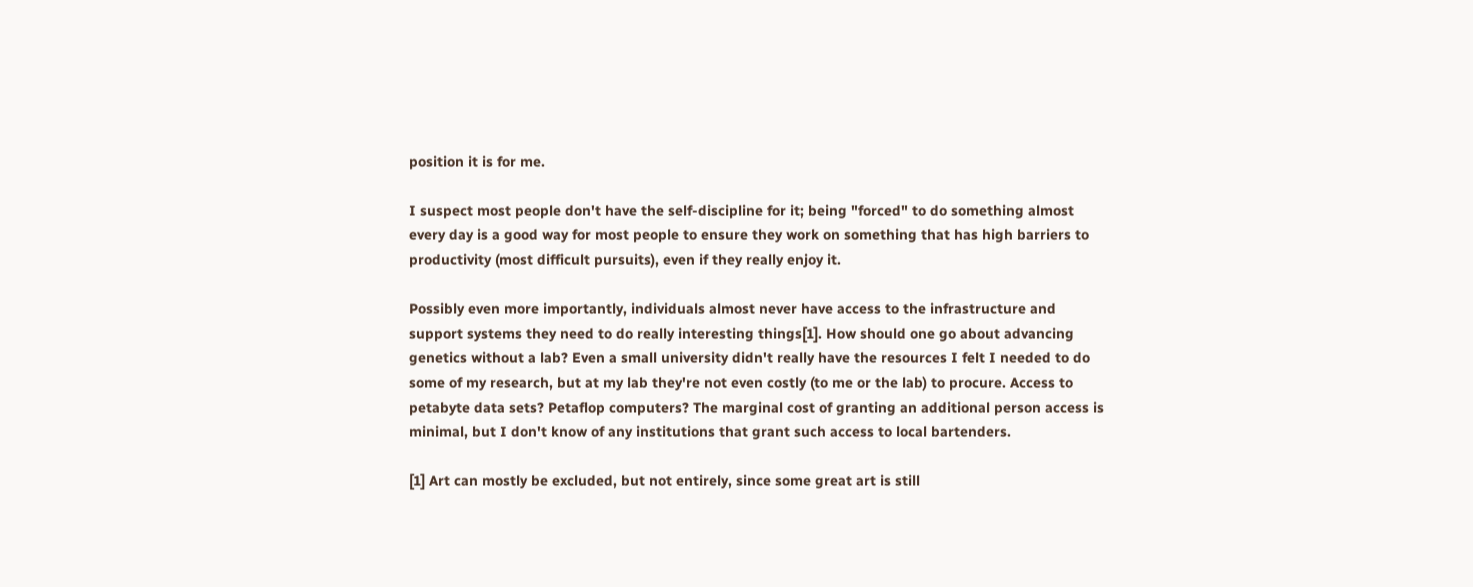position it is for me.

I suspect most people don't have the self-discipline for it; being "forced" to do something almost every day is a good way for most people to ensure they work on something that has high barriers to productivity (most difficult pursuits), even if they really enjoy it.

Possibly even more importantly, individuals almost never have access to the infrastructure and support systems they need to do really interesting things[1]. How should one go about advancing genetics without a lab? Even a small university didn't really have the resources I felt I needed to do some of my research, but at my lab they're not even costly (to me or the lab) to procure. Access to petabyte data sets? Petaflop computers? The marginal cost of granting an additional person access is minimal, but I don't know of any institutions that grant such access to local bartenders.

[1] Art can mostly be excluded, but not entirely, since some great art is still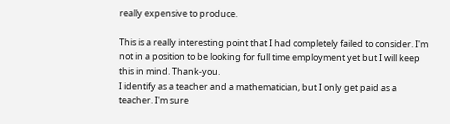really expensive to produce.

This is a really interesting point that I had completely failed to consider. I'm not in a position to be looking for full time employment yet but I will keep this in mind. Thank-you.
I identify as a teacher and a mathematician, but I only get paid as a teacher. I'm sure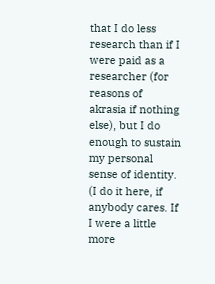that I do less research than if I were paid as a researcher (for reasons of akrasia if nothing else), but I do enough to sustain my personal sense of identity. (I do it here, if anybody cares. If I were a little more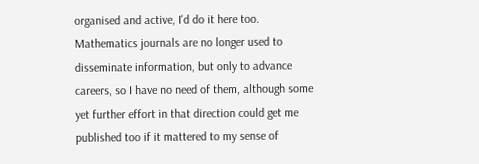organised and active, I'd do it here too. Mathematics journals are no longer used to disseminate information, but only to advance careers, so I have no need of them, although some yet further effort in that direction could get me published too if it mattered to my sense of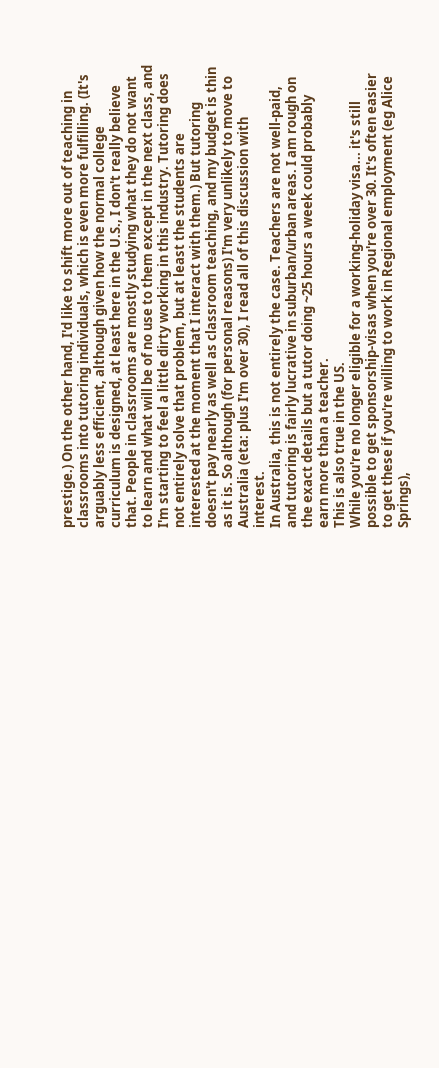prestige.) On the other hand, I'd like to shift more out of teaching in classrooms into tutoring individuals, which is even more fulfilling. (It's arguably less efficient, although given how the normal college curriculum is designed, at least here in the U.S., I don't really believe that. People in classrooms are mostly studying what they do not want to learn and what will be of no use to them except in the next class, and I'm starting to feel a little dirty working in this industry. Tutoring does not entirely solve that problem, but at least the students are interested at the moment that I interact with them.) But tutoring doesn't pay nearly as well as classroom teaching, and my budget is thin as it is. So although (for personal reasons) I'm very unlikely to move to Australia (eta: plus I'm over 30), I read all of this discussion with interest.
In Australia, this is not entirely the case. Teachers are not well-paid, and tutoring is fairly lucrative in suburban/urban areas. I am rough on the exact details but a tutor doing ~25 hours a week could probably earn more than a teacher.
This is also true in the US.
While you're no longer eligible for a working-holiday visa... it's still possible to get sponsorship-visas when you're over 30. It's often easier to get these if you're willing to work in Regional employment (eg Alice Springs),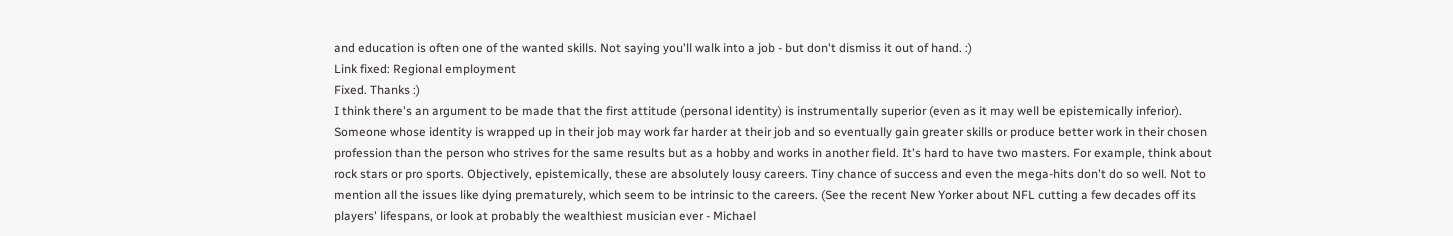and education is often one of the wanted skills. Not saying you'll walk into a job - but don't dismiss it out of hand. :)
Link fixed: Regional employment
Fixed. Thanks :)
I think there's an argument to be made that the first attitude (personal identity) is instrumentally superior (even as it may well be epistemically inferior). Someone whose identity is wrapped up in their job may work far harder at their job and so eventually gain greater skills or produce better work in their chosen profession than the person who strives for the same results but as a hobby and works in another field. It's hard to have two masters. For example, think about rock stars or pro sports. Objectively, epistemically, these are absolutely lousy careers. Tiny chance of success and even the mega-hits don't do so well. Not to mention all the issues like dying prematurely, which seem to be intrinsic to the careers. (See the recent New Yorker about NFL cutting a few decades off its players' lifespans, or look at probably the wealthiest musician ever - Michael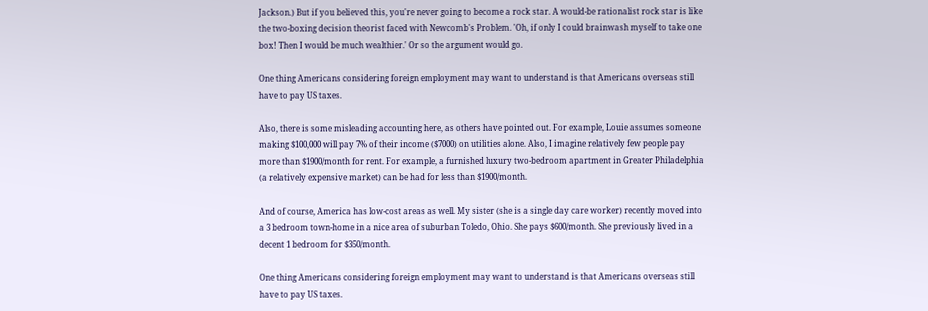Jackson.) But if you believed this, you're never going to become a rock star. A would-be rationalist rock star is like the two-boxing decision theorist faced with Newcomb's Problem. 'Oh, if only I could brainwash myself to take one box! Then I would be much wealthier.' Or so the argument would go.

One thing Americans considering foreign employment may want to understand is that Americans overseas still have to pay US taxes.

Also, there is some misleading accounting here, as others have pointed out. For example, Louie assumes someone making $100,000 will pay 7% of their income ($7000) on utilities alone. Also, I imagine relatively few people pay more than $1900/month for rent. For example, a furnished luxury two-bedroom apartment in Greater Philadelphia (a relatively expensive market) can be had for less than $1900/month.

And of course, America has low-cost areas as well. My sister (she is a single day care worker) recently moved into a 3 bedroom town-home in a nice area of suburban Toledo, Ohio. She pays $600/month. She previously lived in a decent 1 bedroom for $350/month.

One thing Americans considering foreign employment may want to understand is that Americans overseas still have to pay US taxes.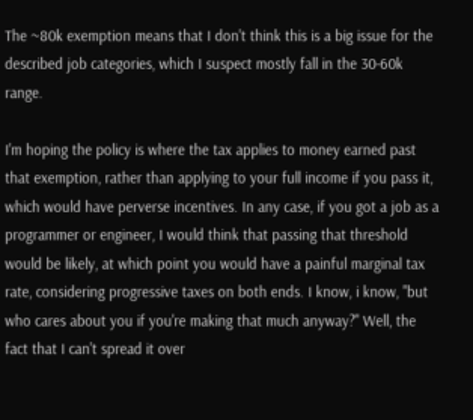The ~80k exemption means that I don't think this is a big issue for the described job categories, which I suspect mostly fall in the 30-60k range.

I'm hoping the policy is where the tax applies to money earned past that exemption, rather than applying to your full income if you pass it, which would have perverse incentives. In any case, if you got a job as a programmer or engineer, I would think that passing that threshold would be likely, at which point you would have a painful marginal tax rate, considering progressive taxes on both ends. I know, i know, "but who cares about you if you're making that much anyway?" Well, the fact that I can't spread it over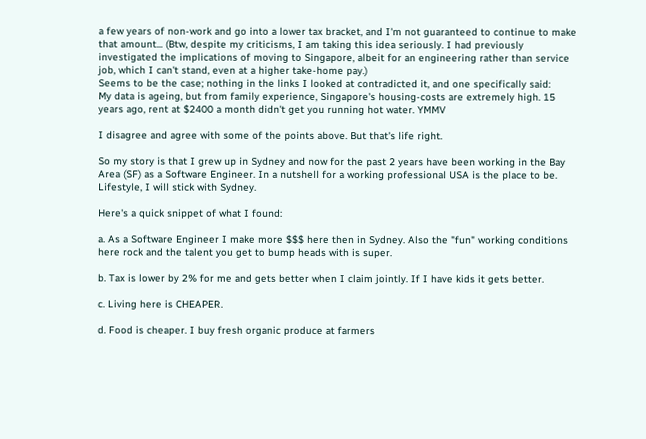a few years of non-work and go into a lower tax bracket, and I'm not guaranteed to continue to make that amount... (Btw, despite my criticisms, I am taking this idea seriously. I had previously investigated the implications of moving to Singapore, albeit for an engineering rather than service job, which I can't stand, even at a higher take-home pay.)
Seems to be the case; nothing in the links I looked at contradicted it, and one specifically said:
My data is ageing, but from family experience, Singapore's housing-costs are extremely high. 15 years ago, rent at $2400 a month didn't get you running hot water. YMMV

I disagree and agree with some of the points above. But that's life right.

So my story is that I grew up in Sydney and now for the past 2 years have been working in the Bay Area (SF) as a Software Engineer. In a nutshell for a working professional USA is the place to be. Lifestyle, I will stick with Sydney.

Here's a quick snippet of what I found:

a. As a Software Engineer I make more $$$ here then in Sydney. Also the "fun" working conditions here rock and the talent you get to bump heads with is super.

b. Tax is lower by 2% for me and gets better when I claim jointly. If I have kids it gets better.

c. Living here is CHEAPER.

d. Food is cheaper. I buy fresh organic produce at farmers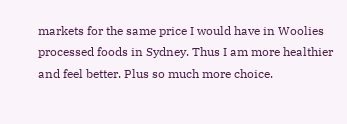markets for the same price I would have in Woolies processed foods in Sydney. Thus I am more healthier and feel better. Plus so much more choice.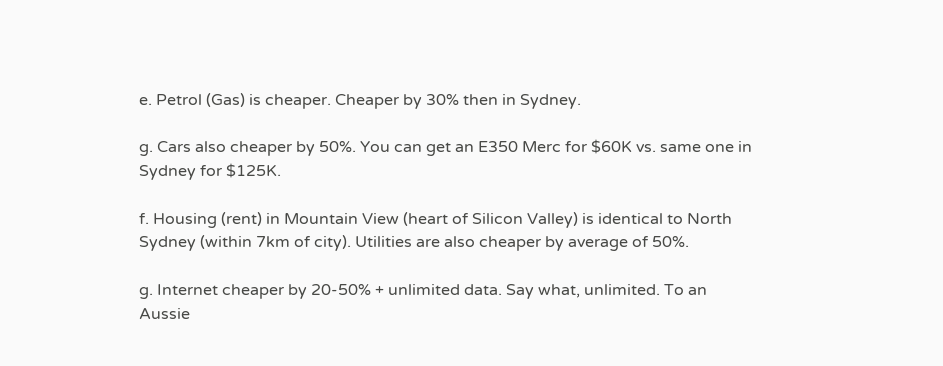e. Petrol (Gas) is cheaper. Cheaper by 30% then in Sydney.

g. Cars also cheaper by 50%. You can get an E350 Merc for $60K vs. same one in Sydney for $125K.

f. Housing (rent) in Mountain View (heart of Silicon Valley) is identical to North Sydney (within 7km of city). Utilities are also cheaper by average of 50%.

g. Internet cheaper by 20-50% + unlimited data. Say what, unlimited. To an Aussie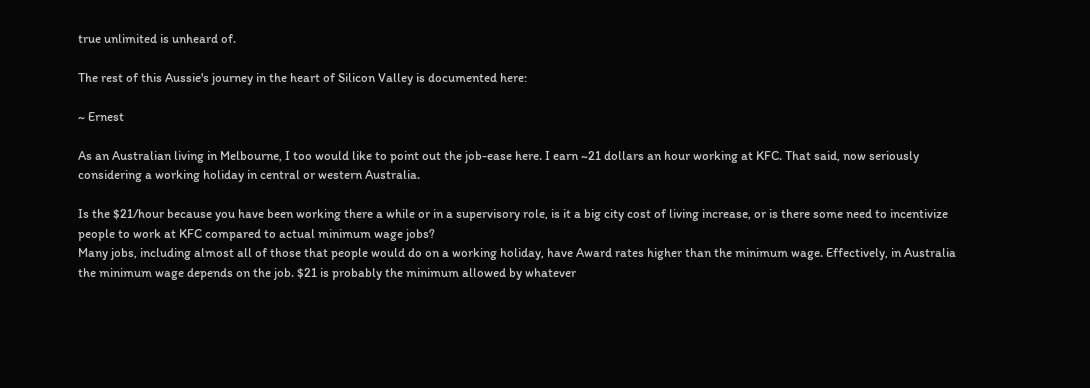true unlimited is unheard of.

The rest of this Aussie's journey in the heart of Silicon Valley is documented here:

~ Ernest

As an Australian living in Melbourne, I too would like to point out the job-ease here. I earn ~21 dollars an hour working at KFC. That said, now seriously considering a working holiday in central or western Australia.

Is the $21/hour because you have been working there a while or in a supervisory role, is it a big city cost of living increase, or is there some need to incentivize people to work at KFC compared to actual minimum wage jobs?
Many jobs, including almost all of those that people would do on a working holiday, have Award rates higher than the minimum wage. Effectively, in Australia the minimum wage depends on the job. $21 is probably the minimum allowed by whatever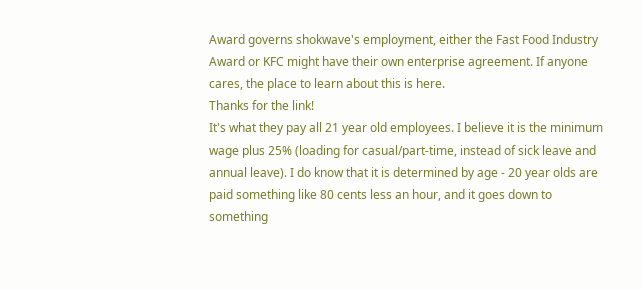Award governs shokwave's employment, either the Fast Food Industry Award or KFC might have their own enterprise agreement. If anyone cares, the place to learn about this is here.
Thanks for the link!
It's what they pay all 21 year old employees. I believe it is the minimum wage plus 25% (loading for casual/part-time, instead of sick leave and annual leave). I do know that it is determined by age - 20 year olds are paid something like 80 cents less an hour, and it goes down to something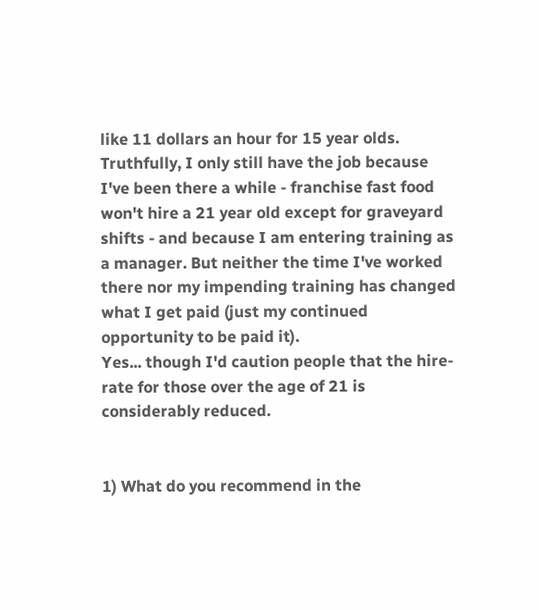like 11 dollars an hour for 15 year olds. Truthfully, I only still have the job because I've been there a while - franchise fast food won't hire a 21 year old except for graveyard shifts - and because I am entering training as a manager. But neither the time I've worked there nor my impending training has changed what I get paid (just my continued opportunity to be paid it).
Yes... though I'd caution people that the hire-rate for those over the age of 21 is considerably reduced.


1) What do you recommend in the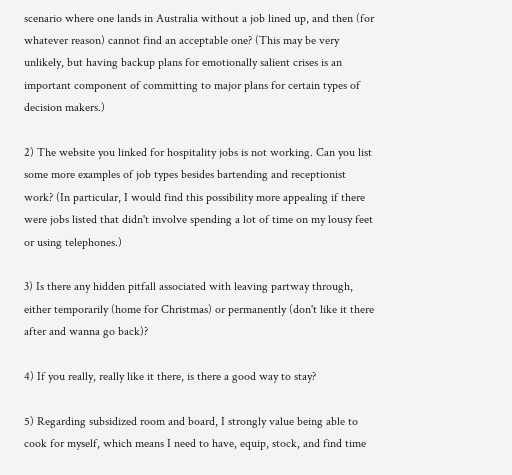scenario where one lands in Australia without a job lined up, and then (for whatever reason) cannot find an acceptable one? (This may be very unlikely, but having backup plans for emotionally salient crises is an important component of committing to major plans for certain types of decision makers.)

2) The website you linked for hospitality jobs is not working. Can you list some more examples of job types besides bartending and receptionist work? (In particular, I would find this possibility more appealing if there were jobs listed that didn't involve spending a lot of time on my lousy feet or using telephones.)

3) Is there any hidden pitfall associated with leaving partway through, either temporarily (home for Christmas) or permanently (don't like it there after and wanna go back)?

4) If you really, really like it there, is there a good way to stay?

5) Regarding subsidized room and board, I strongly value being able to cook for myself, which means I need to have, equip, stock, and find time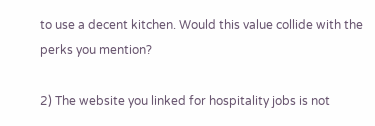to use a decent kitchen. Would this value collide with the perks you mention?

2) The website you linked for hospitality jobs is not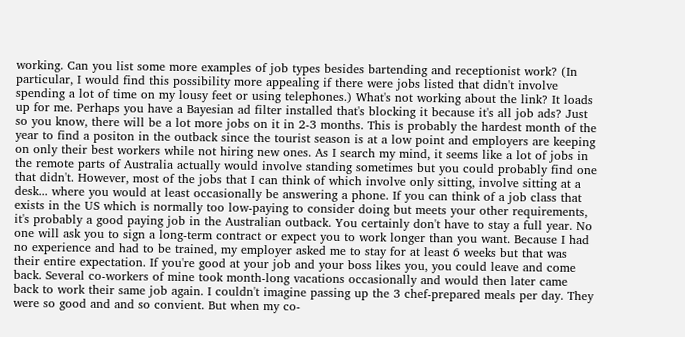working. Can you list some more examples of job types besides bartending and receptionist work? (In particular, I would find this possibility more appealing if there were jobs listed that didn't involve spending a lot of time on my lousy feet or using telephones.) What's not working about the link? It loads up for me. Perhaps you have a Bayesian ad filter installed that's blocking it because it's all job ads? Just so you know, there will be a lot more jobs on it in 2-3 months. This is probably the hardest month of the year to find a positon in the outback since the tourist season is at a low point and employers are keeping on only their best workers while not hiring new ones. As I search my mind, it seems like a lot of jobs in the remote parts of Australia actually would involve standing sometimes but you could probably find one that didn't. However, most of the jobs that I can think of which involve only sitting, involve sitting at a desk... where you would at least occasionally be answering a phone. If you can think of a job class that exists in the US which is normally too low-paying to consider doing but meets your other requirements, it's probably a good paying job in the Australian outback. You certainly don't have to stay a full year. No one will ask you to sign a long-term contract or expect you to work longer than you want. Because I had no experience and had to be trained, my employer asked me to stay for at least 6 weeks but that was their entire expectation. If you're good at your job and your boss likes you, you could leave and come back. Several co-workers of mine took month-long vacations occasionally and would then later came back to work their same job again. I couldn't imagine passing up the 3 chef-prepared meals per day. They were so good and and so convient. But when my co-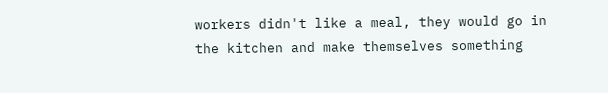workers didn't like a meal, they would go in the kitchen and make themselves something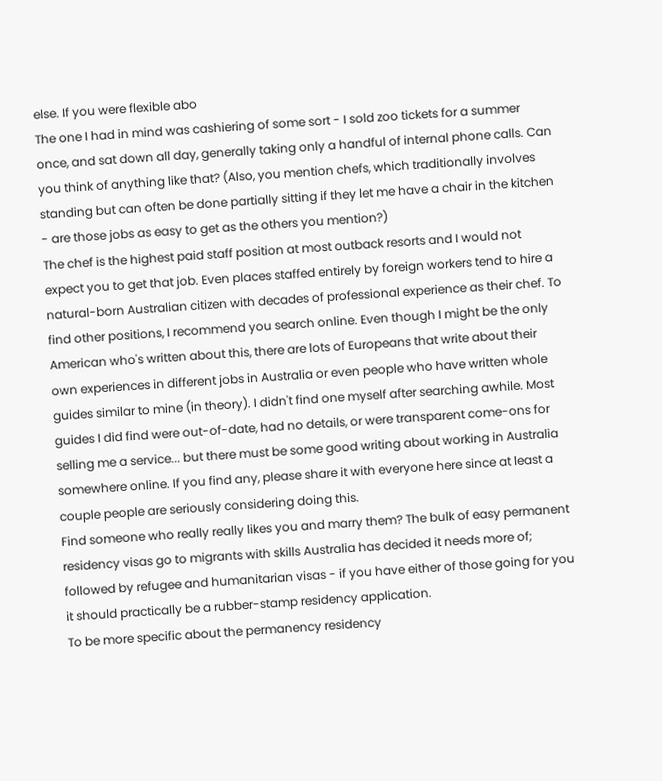else. If you were flexible abo
The one I had in mind was cashiering of some sort - I sold zoo tickets for a summer once, and sat down all day, generally taking only a handful of internal phone calls. Can you think of anything like that? (Also, you mention chefs, which traditionally involves standing but can often be done partially sitting if they let me have a chair in the kitchen - are those jobs as easy to get as the others you mention?)
The chef is the highest paid staff position at most outback resorts and I would not expect you to get that job. Even places staffed entirely by foreign workers tend to hire a natural-born Australian citizen with decades of professional experience as their chef. To find other positions, I recommend you search online. Even though I might be the only American who's written about this, there are lots of Europeans that write about their own experiences in different jobs in Australia or even people who have written whole guides similar to mine (in theory). I didn't find one myself after searching awhile. Most guides I did find were out-of-date, had no details, or were transparent come-ons for selling me a service... but there must be some good writing about working in Australia somewhere online. If you find any, please share it with everyone here since at least a couple people are seriously considering doing this.
Find someone who really really likes you and marry them? The bulk of easy permanent residency visas go to migrants with skills Australia has decided it needs more of; followed by refugee and humanitarian visas - if you have either of those going for you it should practically be a rubber-stamp residency application.
To be more specific about the permanency residency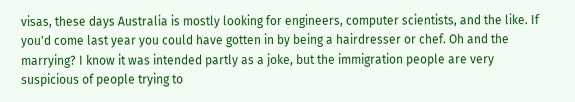visas, these days Australia is mostly looking for engineers, computer scientists, and the like. If you'd come last year you could have gotten in by being a hairdresser or chef. Oh and the marrying? I know it was intended partly as a joke, but the immigration people are very suspicious of people trying to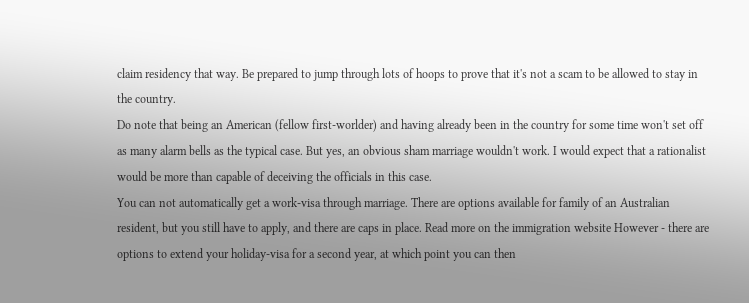claim residency that way. Be prepared to jump through lots of hoops to prove that it's not a scam to be allowed to stay in the country.
Do note that being an American (fellow first-worlder) and having already been in the country for some time won't set off as many alarm bells as the typical case. But yes, an obvious sham marriage wouldn't work. I would expect that a rationalist would be more than capable of deceiving the officials in this case.
You can not automatically get a work-visa through marriage. There are options available for family of an Australian resident, but you still have to apply, and there are caps in place. Read more on the immigration website However - there are options to extend your holiday-visa for a second year, at which point you can then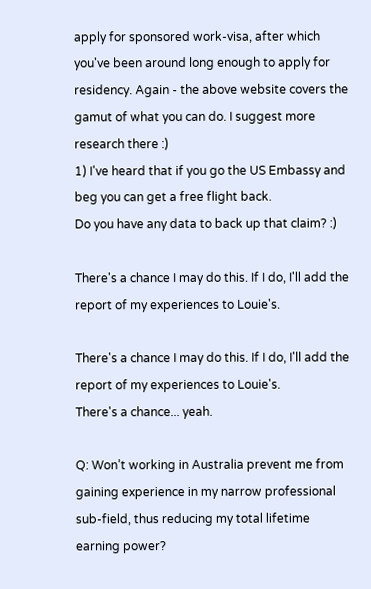apply for sponsored work-visa, after which you've been around long enough to apply for residency. Again - the above website covers the gamut of what you can do. I suggest more research there :)
1) I've heard that if you go the US Embassy and beg you can get a free flight back.
Do you have any data to back up that claim? :)

There's a chance I may do this. If I do, I'll add the report of my experiences to Louie's.

There's a chance I may do this. If I do, I'll add the report of my experiences to Louie's.
There's a chance... yeah.

Q: Won’t working in Australia prevent me from gaining experience in my narrow professional sub-field, thus reducing my total lifetime earning power?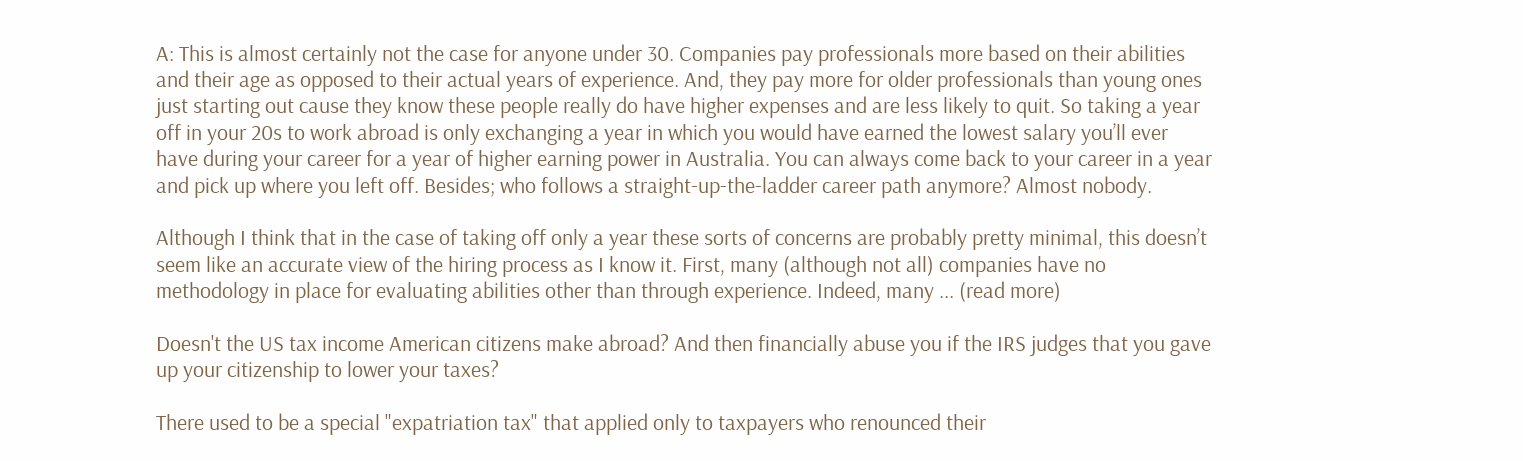A: This is almost certainly not the case for anyone under 30. Companies pay professionals more based on their abilities and their age as opposed to their actual years of experience. And, they pay more for older professionals than young ones just starting out cause they know these people really do have higher expenses and are less likely to quit. So taking a year off in your 20s to work abroad is only exchanging a year in which you would have earned the lowest salary you’ll ever have during your career for a year of higher earning power in Australia. You can always come back to your career in a year and pick up where you left off. Besides; who follows a straight-up-the-ladder career path anymore? Almost nobody.

Although I think that in the case of taking off only a year these sorts of concerns are probably pretty minimal, this doesn’t seem like an accurate view of the hiring process as I know it. First, many (although not all) companies have no methodology in place for evaluating abilities other than through experience. Indeed, many ... (read more)

Doesn't the US tax income American citizens make abroad? And then financially abuse you if the IRS judges that you gave up your citizenship to lower your taxes?

There used to be a special "expatriation tax" that applied only to taxpayers who renounced their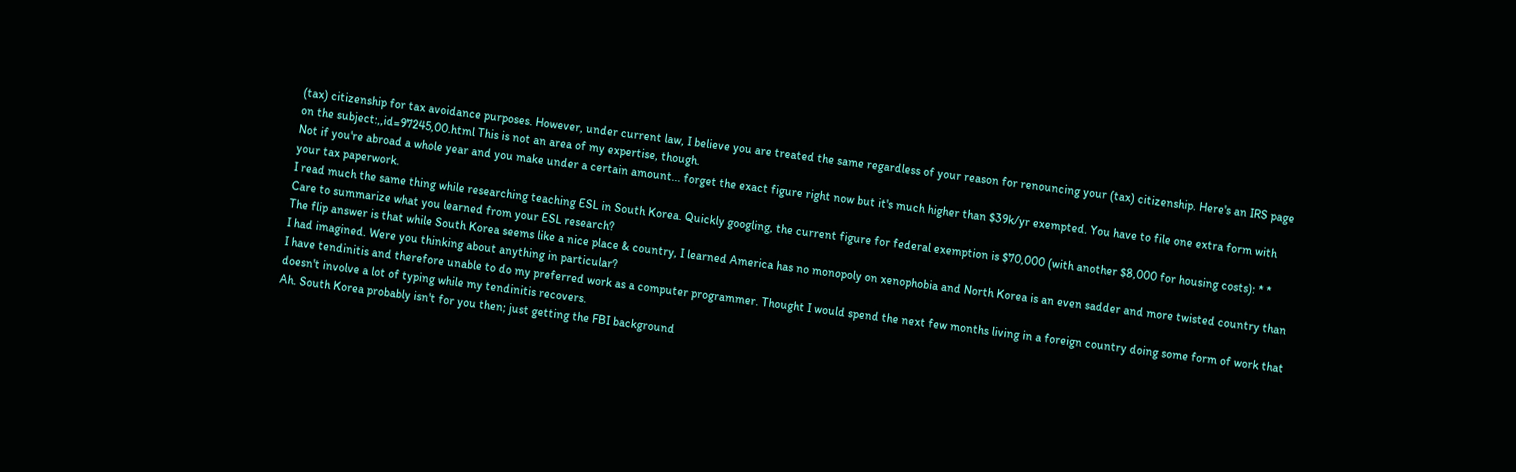(tax) citizenship for tax avoidance purposes. However, under current law, I believe you are treated the same regardless of your reason for renouncing your (tax) citizenship. Here's an IRS page on the subject:,,id=97245,00.html This is not an area of my expertise, though.
Not if you're abroad a whole year and you make under a certain amount... forget the exact figure right now but it's much higher than $39k/yr exempted. You have to file one extra form with your tax paperwork.
I read much the same thing while researching teaching ESL in South Korea. Quickly googling, the current figure for federal exemption is $70,000 (with another $8,000 for housing costs): * *
Care to summarize what you learned from your ESL research?
The flip answer is that while South Korea seems like a nice place & country, I learned America has no monopoly on xenophobia and North Korea is an even sadder and more twisted country than I had imagined. Were you thinking about anything in particular?
I have tendinitis and therefore unable to do my preferred work as a computer programmer. Thought I would spend the next few months living in a foreign country doing some form of work that doesn't involve a lot of typing while my tendinitis recovers.
Ah. South Korea probably isn't for you then; just getting the FBI background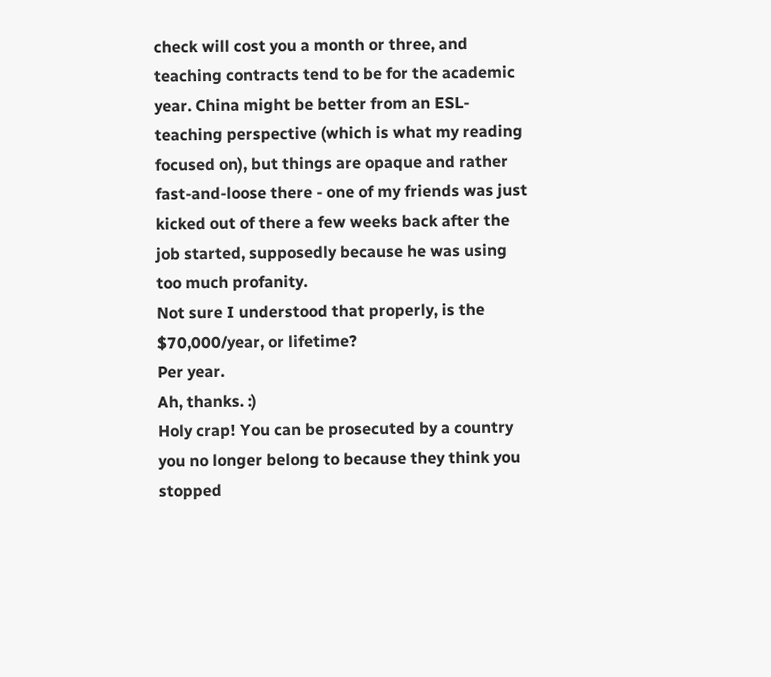check will cost you a month or three, and teaching contracts tend to be for the academic year. China might be better from an ESL-teaching perspective (which is what my reading focused on), but things are opaque and rather fast-and-loose there - one of my friends was just kicked out of there a few weeks back after the job started, supposedly because he was using too much profanity.
Not sure I understood that properly, is the $70,000/year, or lifetime?
Per year.
Ah, thanks. :)
Holy crap! You can be prosecuted by a country you no longer belong to because they think you stopped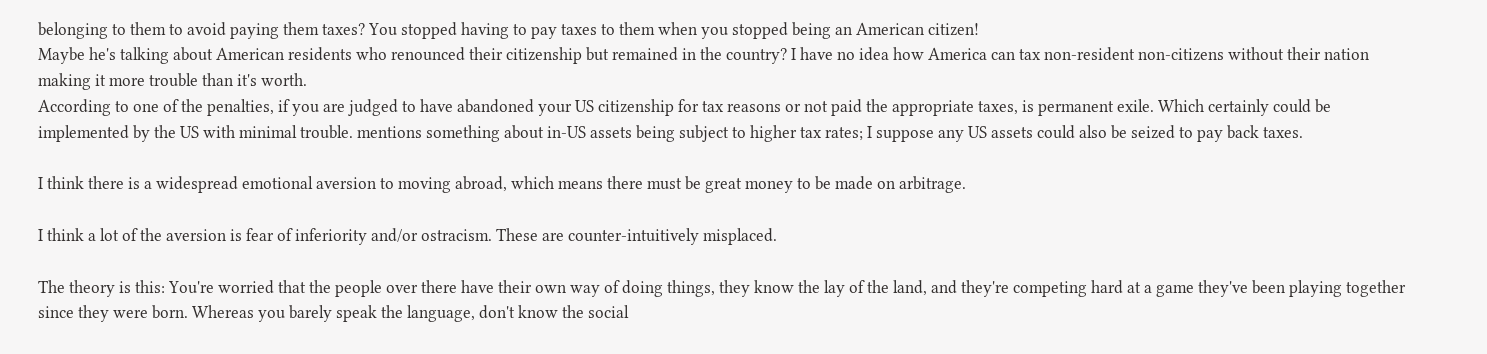belonging to them to avoid paying them taxes? You stopped having to pay taxes to them when you stopped being an American citizen!
Maybe he's talking about American residents who renounced their citizenship but remained in the country? I have no idea how America can tax non-resident non-citizens without their nation making it more trouble than it's worth.
According to one of the penalties, if you are judged to have abandoned your US citizenship for tax reasons or not paid the appropriate taxes, is permanent exile. Which certainly could be implemented by the US with minimal trouble. mentions something about in-US assets being subject to higher tax rates; I suppose any US assets could also be seized to pay back taxes.

I think there is a widespread emotional aversion to moving abroad, which means there must be great money to be made on arbitrage.

I think a lot of the aversion is fear of inferiority and/or ostracism. These are counter-intuitively misplaced.

The theory is this: You're worried that the people over there have their own way of doing things, they know the lay of the land, and they're competing hard at a game they've been playing together since they were born. Whereas you barely speak the language, don't know the social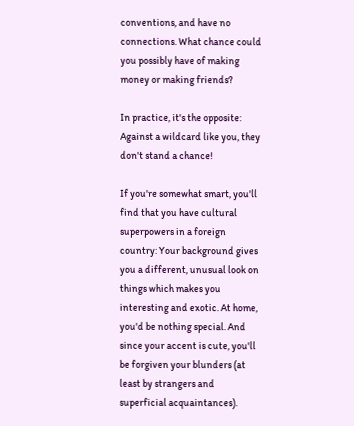conventions, and have no connections. What chance could you possibly have of making money or making friends?

In practice, it's the opposite: Against a wildcard like you, they don't stand a chance!

If you're somewhat smart, you'll find that you have cultural superpowers in a foreign country: Your background gives you a different, unusual look on things which makes you interesting and exotic. At home, you'd be nothing special. And since your accent is cute, you'll be forgiven your blunders (at least by strangers and superficial acquaintances).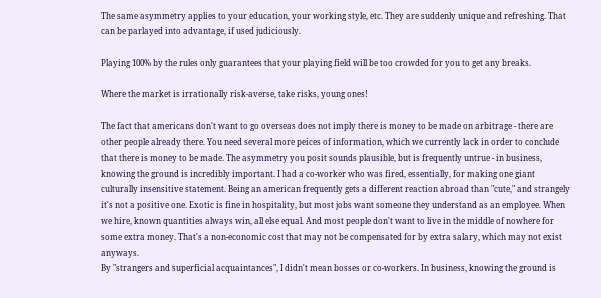The same asymmetry applies to your education, your working style, etc. They are suddenly unique and refreshing. That can be parlayed into advantage, if used judiciously.

Playing 100% by the rules only guarantees that your playing field will be too crowded for you to get any breaks.

Where the market is irrationally risk-averse, take risks, young ones!

The fact that americans don't want to go overseas does not imply there is money to be made on arbitrage - there are other people already there. You need several more peices of information, which we currently lack in order to conclude that there is money to be made. The asymmetry you posit sounds plausible, but is frequently untrue - in business, knowing the ground is incredibly important. I had a co-worker who was fired, essentially, for making one giant culturally insensitive statement. Being an american frequently gets a different reaction abroad than "cute," and strangely it's not a positive one. Exotic is fine in hospitality, but most jobs want someone they understand as an employee. When we hire, known quantities always win, all else equal. And most people don't want to live in the middle of nowhere for some extra money. That's a non-economic cost that may not be compensated for by extra salary, which may not exist anyways.
By "strangers and superficial acquaintances", I didn't mean bosses or co-workers. In business, knowing the ground is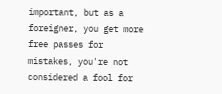important, but as a foreigner, you get more free passes for mistakes, you're not considered a fool for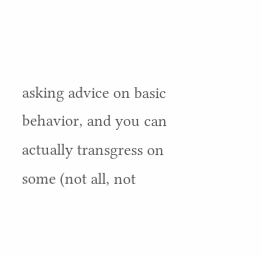asking advice on basic behavior, and you can actually transgress on some (not all, not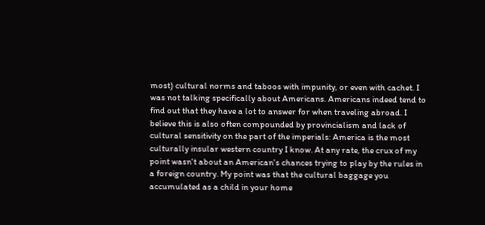most) cultural norms and taboos with impunity, or even with cachet. I was not talking specifically about Americans. Americans indeed tend to find out that they have a lot to answer for when traveling abroad. I believe this is also often compounded by provincialism and lack of cultural sensitivity on the part of the imperials: America is the most culturally insular western country I know. At any rate, the crux of my point wasn't about an American's chances trying to play by the rules in a foreign country. My point was that the cultural baggage you accumulated as a child in your home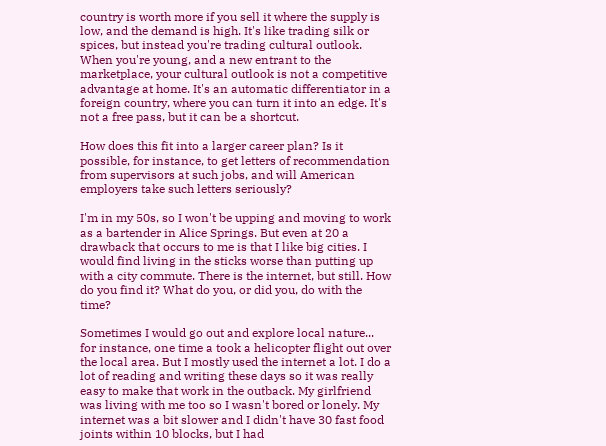country is worth more if you sell it where the supply is low, and the demand is high. It's like trading silk or spices, but instead you're trading cultural outlook. When you're young, and a new entrant to the marketplace, your cultural outlook is not a competitive advantage at home. It's an automatic differentiator in a foreign country, where you can turn it into an edge. It's not a free pass, but it can be a shortcut.

How does this fit into a larger career plan? Is it possible, for instance, to get letters of recommendation from supervisors at such jobs, and will American employers take such letters seriously?

I'm in my 50s, so I won't be upping and moving to work as a bartender in Alice Springs. But even at 20 a drawback that occurs to me is that I like big cities. I would find living in the sticks worse than putting up with a city commute. There is the internet, but still. How do you find it? What do you, or did you, do with the time?

Sometimes I would go out and explore local nature... for instance, one time a took a helicopter flight out over the local area. But I mostly used the internet a lot. I do a lot of reading and writing these days so it was really easy to make that work in the outback. My girlfriend was living with me too so I wasn't bored or lonely. My internet was a bit slower and I didn't have 30 fast food joints within 10 blocks, but I had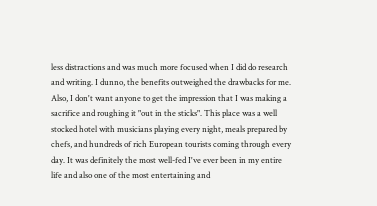less distractions and was much more focused when I did do research and writing. I dunno, the benefits outweighed the drawbacks for me. Also, I don't want anyone to get the impression that I was making a sacrifice and roughing it "out in the sticks". This place was a well stocked hotel with musicians playing every night, meals prepared by chefs, and hundreds of rich European tourists coming through every day. It was definitely the most well-fed I've ever been in my entire life and also one of the most entertaining and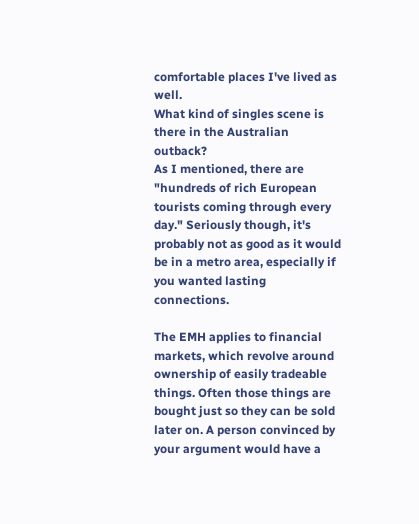comfortable places I've lived as well.
What kind of singles scene is there in the Australian outback?
As I mentioned, there are "hundreds of rich European tourists coming through every day." Seriously though, it's probably not as good as it would be in a metro area, especially if you wanted lasting connections.

The EMH applies to financial markets, which revolve around ownership of easily tradeable things. Often those things are bought just so they can be sold later on. A person convinced by your argument would have a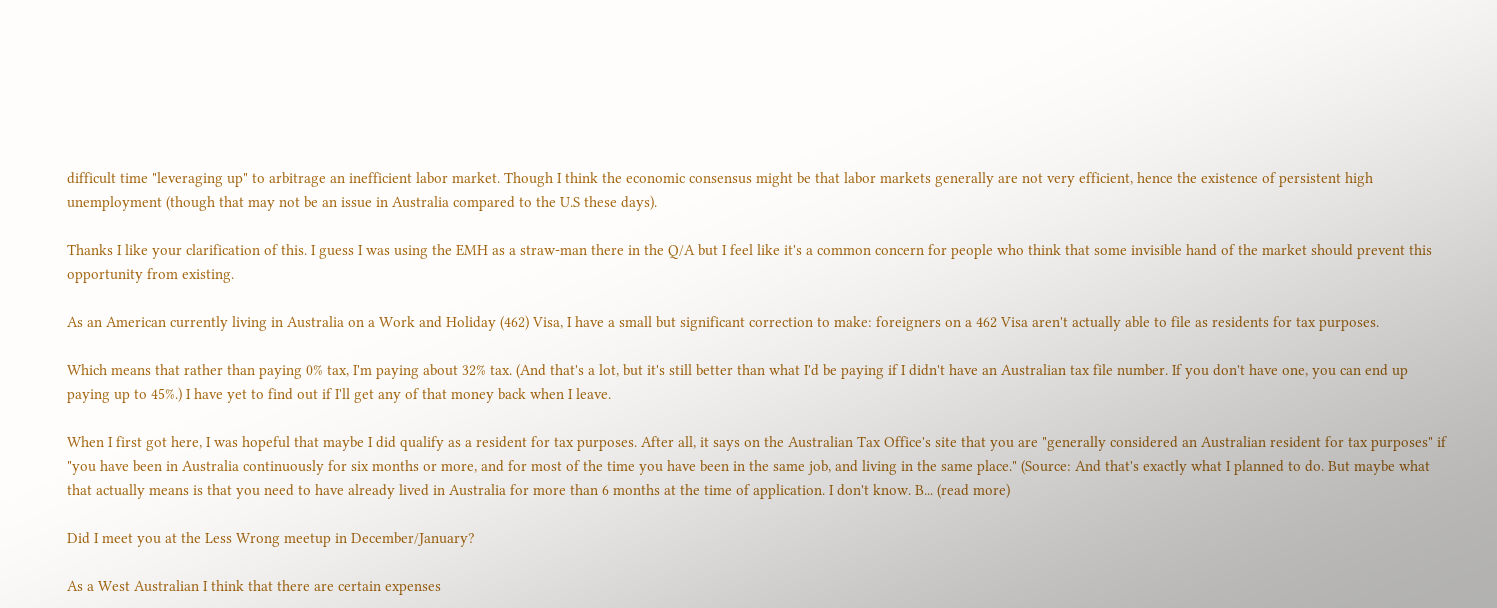difficult time "leveraging up" to arbitrage an inefficient labor market. Though I think the economic consensus might be that labor markets generally are not very efficient, hence the existence of persistent high unemployment (though that may not be an issue in Australia compared to the U.S these days).

Thanks I like your clarification of this. I guess I was using the EMH as a straw-man there in the Q/A but I feel like it's a common concern for people who think that some invisible hand of the market should prevent this opportunity from existing.

As an American currently living in Australia on a Work and Holiday (462) Visa, I have a small but significant correction to make: foreigners on a 462 Visa aren't actually able to file as residents for tax purposes.

Which means that rather than paying 0% tax, I'm paying about 32% tax. (And that's a lot, but it's still better than what I'd be paying if I didn't have an Australian tax file number. If you don't have one, you can end up paying up to 45%.) I have yet to find out if I'll get any of that money back when I leave.

When I first got here, I was hopeful that maybe I did qualify as a resident for tax purposes. After all, it says on the Australian Tax Office's site that you are "generally considered an Australian resident for tax purposes" if "you have been in Australia continuously for six months or more, and for most of the time you have been in the same job, and living in the same place." (Source: And that's exactly what I planned to do. But maybe what that actually means is that you need to have already lived in Australia for more than 6 months at the time of application. I don't know. B... (read more)

Did I meet you at the Less Wrong meetup in December/January?

As a West Australian I think that there are certain expenses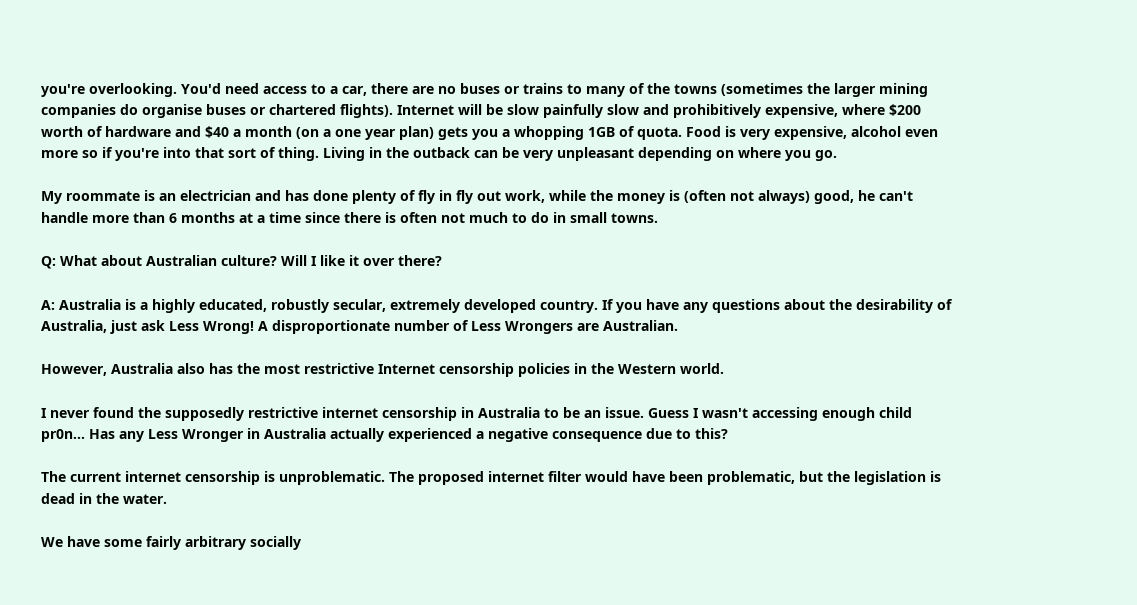you're overlooking. You'd need access to a car, there are no buses or trains to many of the towns (sometimes the larger mining companies do organise buses or chartered flights). Internet will be slow painfully slow and prohibitively expensive, where $200 worth of hardware and $40 a month (on a one year plan) gets you a whopping 1GB of quota. Food is very expensive, alcohol even more so if you're into that sort of thing. Living in the outback can be very unpleasant depending on where you go.

My roommate is an electrician and has done plenty of fly in fly out work, while the money is (often not always) good, he can't handle more than 6 months at a time since there is often not much to do in small towns.

Q: What about Australian culture? Will I like it over there?

A: Australia is a highly educated, robustly secular, extremely developed country. If you have any questions about the desirability of Australia, just ask Less Wrong! A disproportionate number of Less Wrongers are Australian.

However, Australia also has the most restrictive Internet censorship policies in the Western world.

I never found the supposedly restrictive internet censorship in Australia to be an issue. Guess I wasn't accessing enough child pr0n... Has any Less Wronger in Australia actually experienced a negative consequence due to this?

The current internet censorship is unproblematic. The proposed internet filter would have been problematic, but the legislation is dead in the water.

We have some fairly arbitrary socially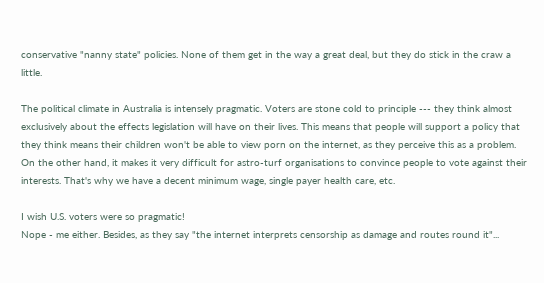conservative "nanny state" policies. None of them get in the way a great deal, but they do stick in the craw a little.

The political climate in Australia is intensely pragmatic. Voters are stone cold to principle --- they think almost exclusively about the effects legislation will have on their lives. This means that people will support a policy that they think means their children won't be able to view porn on the internet, as they perceive this as a problem. On the other hand, it makes it very difficult for astro-turf organisations to convince people to vote against their interests. That's why we have a decent minimum wage, single payer health care, etc.

I wish U.S. voters were so pragmatic!
Nope - me either. Besides, as they say "the internet interprets censorship as damage and routes round it"...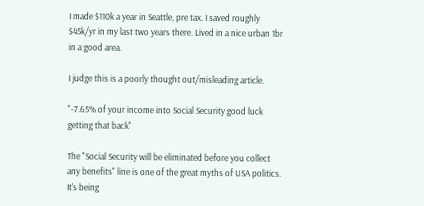I made $110k a year in Seattle, pre tax. I saved roughly $45k/yr in my last two years there. Lived in a nice urban 1br in a good area.

I judge this is a poorly thought out/misleading article.

"-7.65% of your income into Social Security good luck getting that back"

The "Social Security will be eliminated before you collect any benefits" line is one of the great myths of USA politics. It's being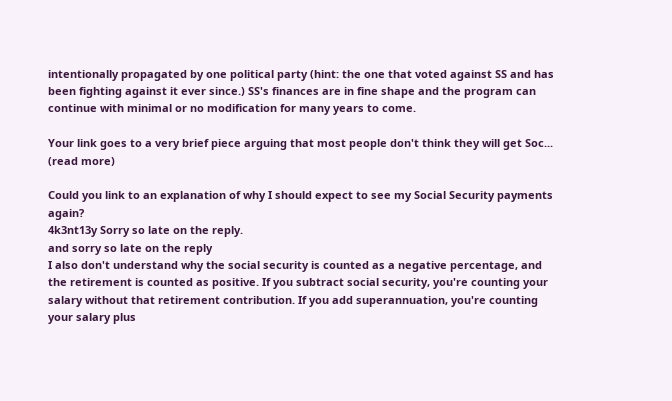intentionally propagated by one political party (hint: the one that voted against SS and has been fighting against it ever since.) SS's finances are in fine shape and the program can continue with minimal or no modification for many years to come.

Your link goes to a very brief piece arguing that most people don't think they will get Soc... (read more)

Could you link to an explanation of why I should expect to see my Social Security payments again?
4k3nt13y Sorry so late on the reply.
and sorry so late on the reply
I also don't understand why the social security is counted as a negative percentage, and the retirement is counted as positive. If you subtract social security, you're counting your salary without that retirement contribution. If you add superannuation, you're counting your salary plus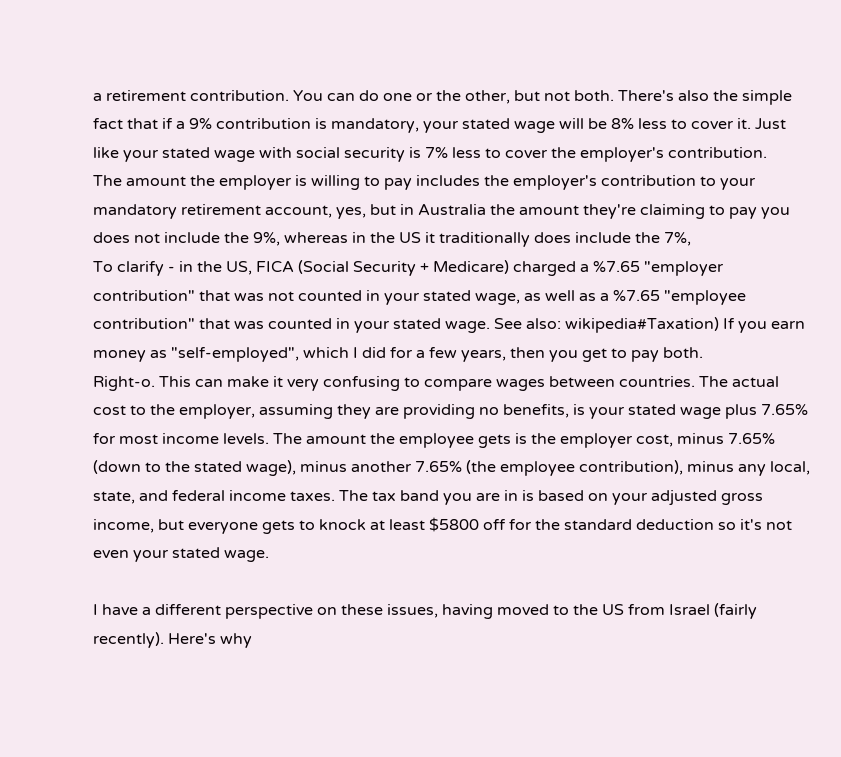a retirement contribution. You can do one or the other, but not both. There's also the simple fact that if a 9% contribution is mandatory, your stated wage will be 8% less to cover it. Just like your stated wage with social security is 7% less to cover the employer's contribution.
The amount the employer is willing to pay includes the employer's contribution to your mandatory retirement account, yes, but in Australia the amount they're claiming to pay you does not include the 9%, whereas in the US it traditionally does include the 7%,
To clarify - in the US, FICA (Social Security + Medicare) charged a %7.65 "employer contribution" that was not counted in your stated wage, as well as a %7.65 "employee contribution" that was counted in your stated wage. See also: wikipedia#Taxation) If you earn money as "self-employed", which I did for a few years, then you get to pay both.
Right-o. This can make it very confusing to compare wages between countries. The actual cost to the employer, assuming they are providing no benefits, is your stated wage plus 7.65% for most income levels. The amount the employee gets is the employer cost, minus 7.65% (down to the stated wage), minus another 7.65% (the employee contribution), minus any local, state, and federal income taxes. The tax band you are in is based on your adjusted gross income, but everyone gets to knock at least $5800 off for the standard deduction so it's not even your stated wage.

I have a different perspective on these issues, having moved to the US from Israel (fairly recently). Here's why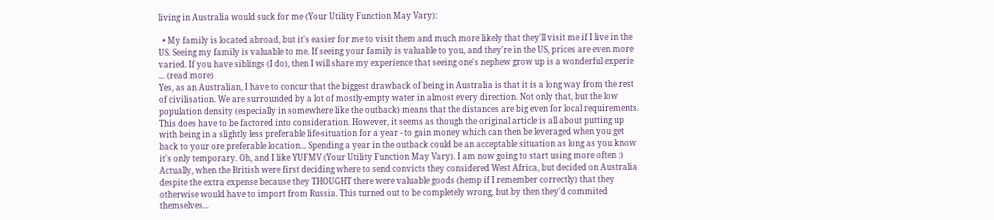living in Australia would suck for me (Your Utility Function May Vary):

  • My family is located abroad, but it's easier for me to visit them and much more likely that they'll visit me if I live in the US. Seeing my family is valuable to me. If seeing your family is valuable to you, and they're in the US, prices are even more varied. If you have siblings (I do), then I will share my experience that seeing one's nephew grow up is a wonderful experie
... (read more)
Yes, as an Australian, I have to concur that the biggest drawback of being in Australia is that it is a long way from the rest of civilisation. We are surrounded by a lot of mostly-empty water in almost every direction. Not only that, but the low population density (especially in somewhere like the outback) means that the distances are big even for local requirements. This does have to be factored into consideration. However, it seems as though the original article is all about putting up with being in a slightly less preferable life-situation for a year - to gain money which can then be leveraged when you get back to your ore preferable location... Spending a year in the outback could be an acceptable situation as long as you know it's only temporary. Oh, and I like YUFMV (Your Utility Function May Vary). I am now going to start using more often :)
Actually, when the British were first deciding where to send convicts they considered West Africa, but decided on Australia despite the extra expense because they THOUGHT there were valuable goods (hemp if I remember correctly) that they otherwise would have to import from Russia. This turned out to be completely wrong, but by then they'd commited themselves...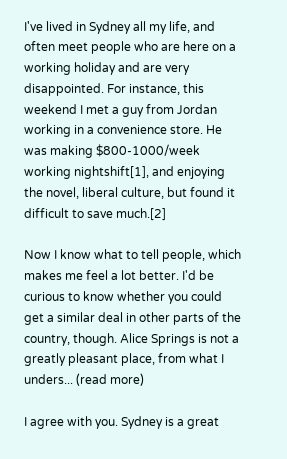I've lived in Sydney all my life, and often meet people who are here on a working holiday and are very disappointed. For instance, this weekend I met a guy from Jordan working in a convenience store. He was making $800-1000/week working nightshift[1], and enjoying the novel, liberal culture, but found it difficult to save much.[2]

Now I know what to tell people, which makes me feel a lot better. I'd be curious to know whether you could get a similar deal in other parts of the country, though. Alice Springs is not a greatly pleasant place, from what I unders... (read more)

I agree with you. Sydney is a great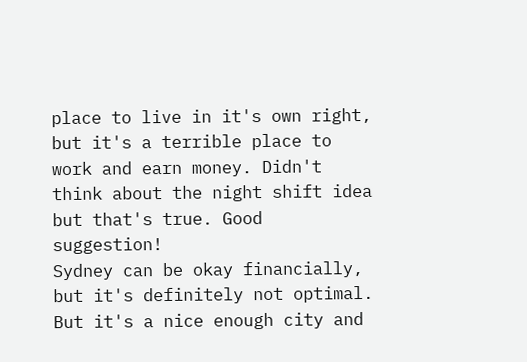place to live in it's own right, but it's a terrible place to work and earn money. Didn't think about the night shift idea but that's true. Good suggestion!
Sydney can be okay financially, but it's definitely not optimal. But it's a nice enough city and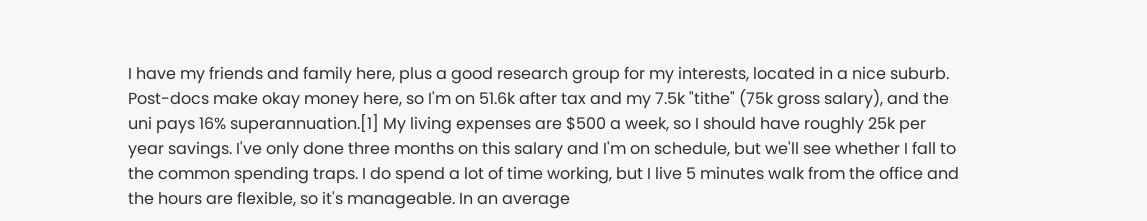I have my friends and family here, plus a good research group for my interests, located in a nice suburb. Post-docs make okay money here, so I'm on 51.6k after tax and my 7.5k "tithe" (75k gross salary), and the uni pays 16% superannuation.[1] My living expenses are $500 a week, so I should have roughly 25k per year savings. I've only done three months on this salary and I'm on schedule, but we'll see whether I fall to the common spending traps. I do spend a lot of time working, but I live 5 minutes walk from the office and the hours are flexible, so it's manageable. In an average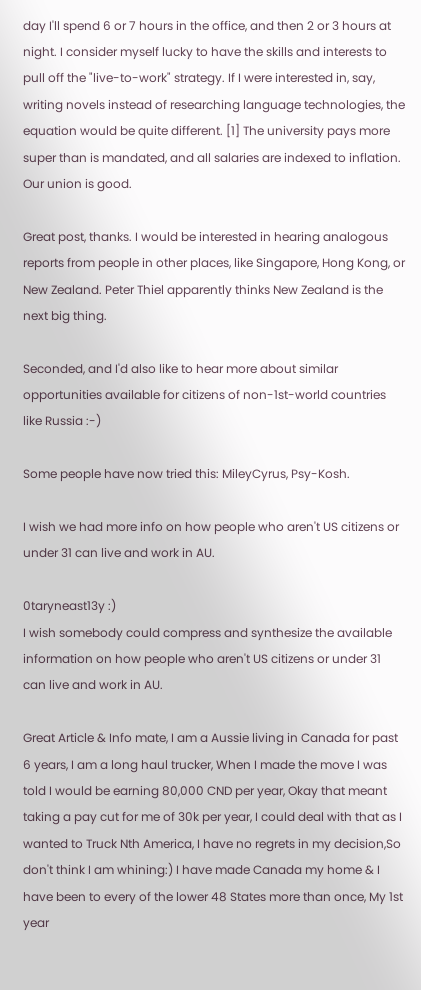day I'll spend 6 or 7 hours in the office, and then 2 or 3 hours at night. I consider myself lucky to have the skills and interests to pull off the "live-to-work" strategy. If I were interested in, say, writing novels instead of researching language technologies, the equation would be quite different. [1] The university pays more super than is mandated, and all salaries are indexed to inflation. Our union is good.

Great post, thanks. I would be interested in hearing analogous reports from people in other places, like Singapore, Hong Kong, or New Zealand. Peter Thiel apparently thinks New Zealand is the next big thing.

Seconded, and I'd also like to hear more about similar opportunities available for citizens of non-1st-world countries like Russia :-)

Some people have now tried this: MileyCyrus, Psy-Kosh.

I wish we had more info on how people who aren't US citizens or under 31 can live and work in AU.

0taryneast13y :)
I wish somebody could compress and synthesize the available information on how people who aren't US citizens or under 31 can live and work in AU.

Great Article & Info mate, I am a Aussie living in Canada for past 6 years, I am a long haul trucker, When I made the move I was told I would be earning 80,000 CND per year, Okay that meant taking a pay cut for me of 30k per year, I could deal with that as I wanted to Truck Nth America, I have no regrets in my decision,So don't think I am whining:) I have made Canada my home & I have been to every of the lower 48 States more than once, My 1st year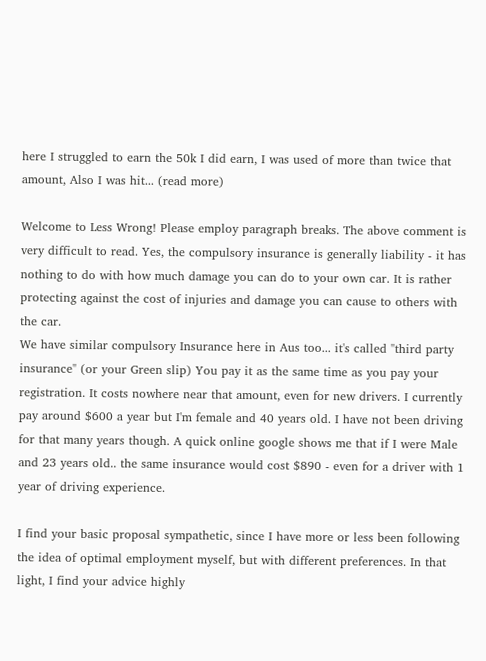here I struggled to earn the 50k I did earn, I was used of more than twice that amount, Also I was hit... (read more)

Welcome to Less Wrong! Please employ paragraph breaks. The above comment is very difficult to read. Yes, the compulsory insurance is generally liability - it has nothing to do with how much damage you can do to your own car. It is rather protecting against the cost of injuries and damage you can cause to others with the car.
We have similar compulsory Insurance here in Aus too... it's called "third party insurance" (or your Green slip) You pay it as the same time as you pay your registration. It costs nowhere near that amount, even for new drivers. I currently pay around $600 a year but I'm female and 40 years old. I have not been driving for that many years though. A quick online google shows me that if I were Male and 23 years old.. the same insurance would cost $890 - even for a driver with 1 year of driving experience.

I find your basic proposal sympathetic, since I have more or less been following the idea of optimal employment myself, but with different preferences. In that light, I find your advice highly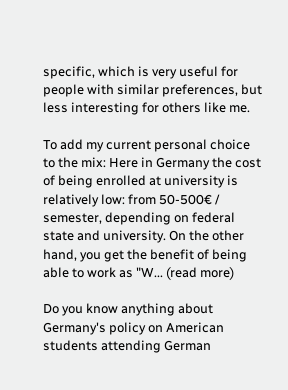specific, which is very useful for people with similar preferences, but less interesting for others like me.

To add my current personal choice to the mix: Here in Germany the cost of being enrolled at university is relatively low: from 50-500€ / semester, depending on federal state and university. On the other hand, you get the benefit of being able to work as "W... (read more)

Do you know anything about Germany's policy on American students attending German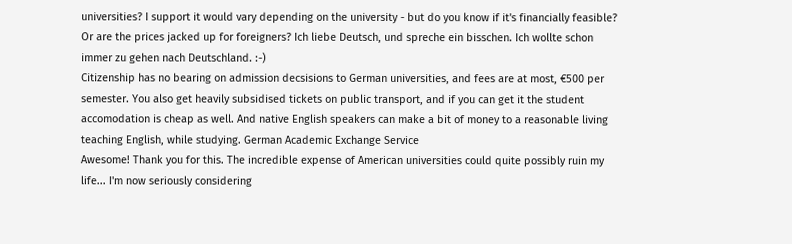universities? I support it would vary depending on the university - but do you know if it's financially feasible? Or are the prices jacked up for foreigners? Ich liebe Deutsch, und spreche ein bisschen. Ich wollte schon immer zu gehen nach Deutschland. :-)
Citizenship has no bearing on admission decsisions to German universities, and fees are at most, €500 per semester. You also get heavily subsidised tickets on public transport, and if you can get it the student accomodation is cheap as well. And native English speakers can make a bit of money to a reasonable living teaching English, while studying. German Academic Exchange Service
Awesome! Thank you for this. The incredible expense of American universities could quite possibly ruin my life... I'm now seriously considering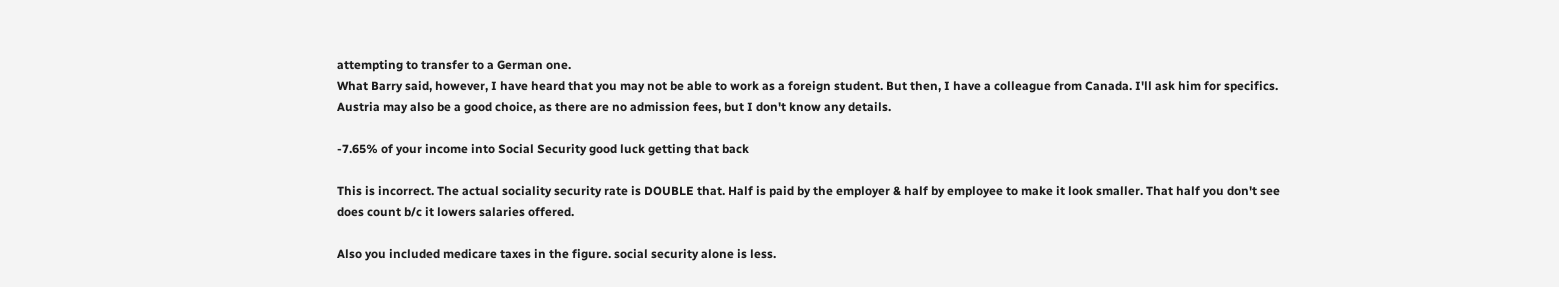attempting to transfer to a German one.
What Barry said, however, I have heard that you may not be able to work as a foreign student. But then, I have a colleague from Canada. I'll ask him for specifics. Austria may also be a good choice, as there are no admission fees, but I don't know any details.

-7.65% of your income into Social Security good luck getting that back

This is incorrect. The actual sociality security rate is DOUBLE that. Half is paid by the employer & half by employee to make it look smaller. That half you don't see does count b/c it lowers salaries offered.

Also you included medicare taxes in the figure. social security alone is less.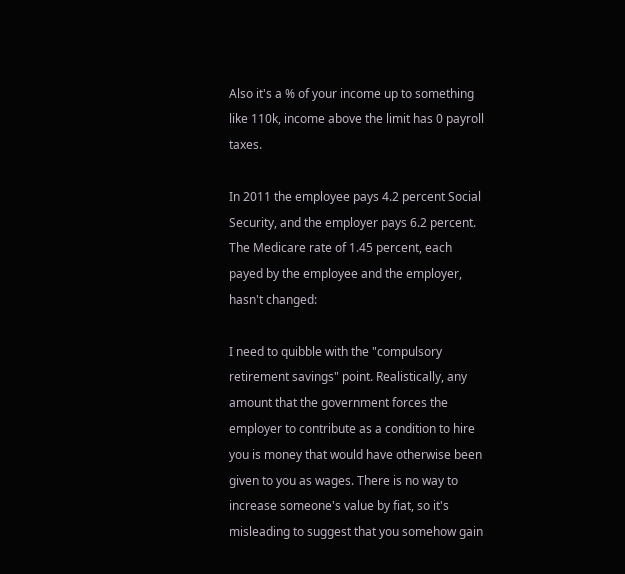Also it's a % of your income up to something like 110k, income above the limit has 0 payroll taxes.

In 2011 the employee pays 4.2 percent Social Security, and the employer pays 6.2 percent. The Medicare rate of 1.45 percent, each payed by the employee and the employer, hasn't changed:

I need to quibble with the "compulsory retirement savings" point. Realistically, any amount that the government forces the employer to contribute as a condition to hire you is money that would have otherwise been given to you as wages. There is no way to increase someone's value by fiat, so it's misleading to suggest that you somehow gain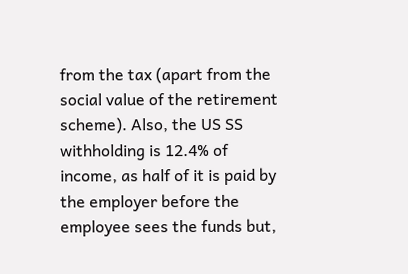from the tax (apart from the social value of the retirement scheme). Also, the US SS withholding is 12.4% of income, as half of it is paid by the employer before the employee sees the funds but,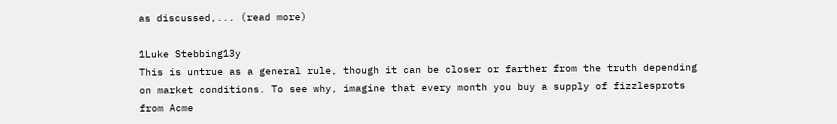as discussed,... (read more)

1Luke Stebbing13y
This is untrue as a general rule, though it can be closer or farther from the truth depending on market conditions. To see why, imagine that every month you buy a supply of fizzlesprots from Acme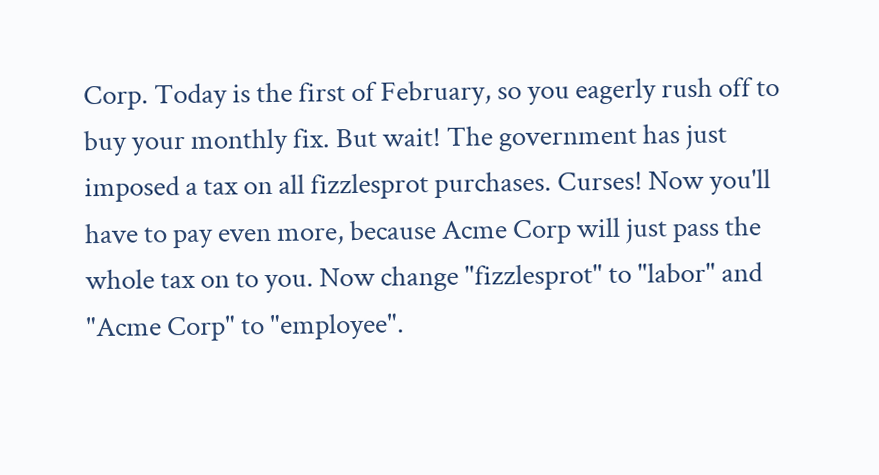Corp. Today is the first of February, so you eagerly rush off to buy your monthly fix. But wait! The government has just imposed a tax on all fizzlesprot purchases. Curses! Now you'll have to pay even more, because Acme Corp will just pass the whole tax on to you. Now change "fizzlesprot" to "labor" and "Acme Corp" to "employee".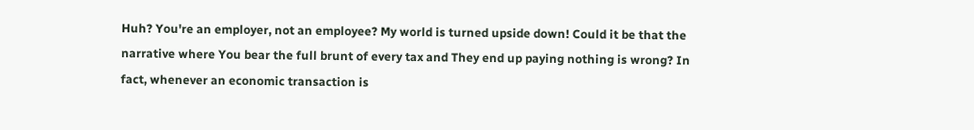Huh? You're an employer, not an employee? My world is turned upside down! Could it be that the narrative where You bear the full brunt of every tax and They end up paying nothing is wrong? In fact, whenever an economic transaction is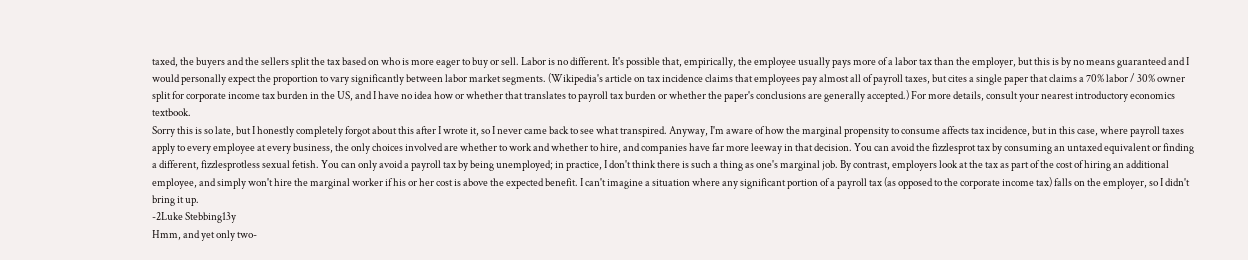taxed, the buyers and the sellers split the tax based on who is more eager to buy or sell. Labor is no different. It's possible that, empirically, the employee usually pays more of a labor tax than the employer, but this is by no means guaranteed and I would personally expect the proportion to vary significantly between labor market segments. (Wikipedia's article on tax incidence claims that employees pay almost all of payroll taxes, but cites a single paper that claims a 70% labor / 30% owner split for corporate income tax burden in the US, and I have no idea how or whether that translates to payroll tax burden or whether the paper's conclusions are generally accepted.) For more details, consult your nearest introductory economics textbook.
Sorry this is so late, but I honestly completely forgot about this after I wrote it, so I never came back to see what transpired. Anyway, I'm aware of how the marginal propensity to consume affects tax incidence, but in this case, where payroll taxes apply to every employee at every business, the only choices involved are whether to work and whether to hire, and companies have far more leeway in that decision. You can avoid the fizzlesprot tax by consuming an untaxed equivalent or finding a different, fizzlesprotless sexual fetish. You can only avoid a payroll tax by being unemployed; in practice, I don't think there is such a thing as one's marginal job. By contrast, employers look at the tax as part of the cost of hiring an additional employee, and simply won't hire the marginal worker if his or her cost is above the expected benefit. I can't imagine a situation where any significant portion of a payroll tax (as opposed to the corporate income tax) falls on the employer, so I didn't bring it up.
-2Luke Stebbing13y
Hmm, and yet only two-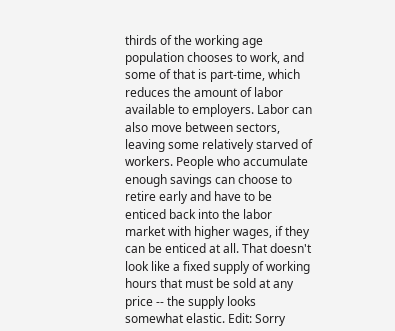thirds of the working age population chooses to work, and some of that is part-time, which reduces the amount of labor available to employers. Labor can also move between sectors, leaving some relatively starved of workers. People who accumulate enough savings can choose to retire early and have to be enticed back into the labor market with higher wages, if they can be enticed at all. That doesn't look like a fixed supply of working hours that must be sold at any price -- the supply looks somewhat elastic. Edit: Sorry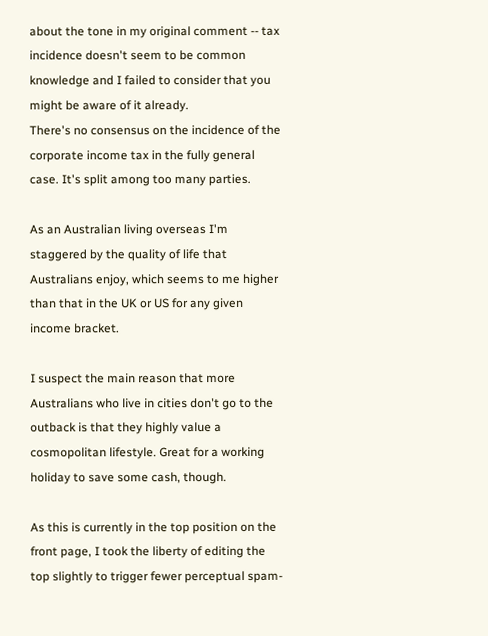about the tone in my original comment -- tax incidence doesn't seem to be common knowledge and I failed to consider that you might be aware of it already.
There's no consensus on the incidence of the corporate income tax in the fully general case. It's split among too many parties.

As an Australian living overseas I'm staggered by the quality of life that Australians enjoy, which seems to me higher than that in the UK or US for any given income bracket.

I suspect the main reason that more Australians who live in cities don't go to the outback is that they highly value a cosmopolitan lifestyle. Great for a working holiday to save some cash, though.

As this is currently in the top position on the front page, I took the liberty of editing the top slightly to trigger fewer perceptual spam-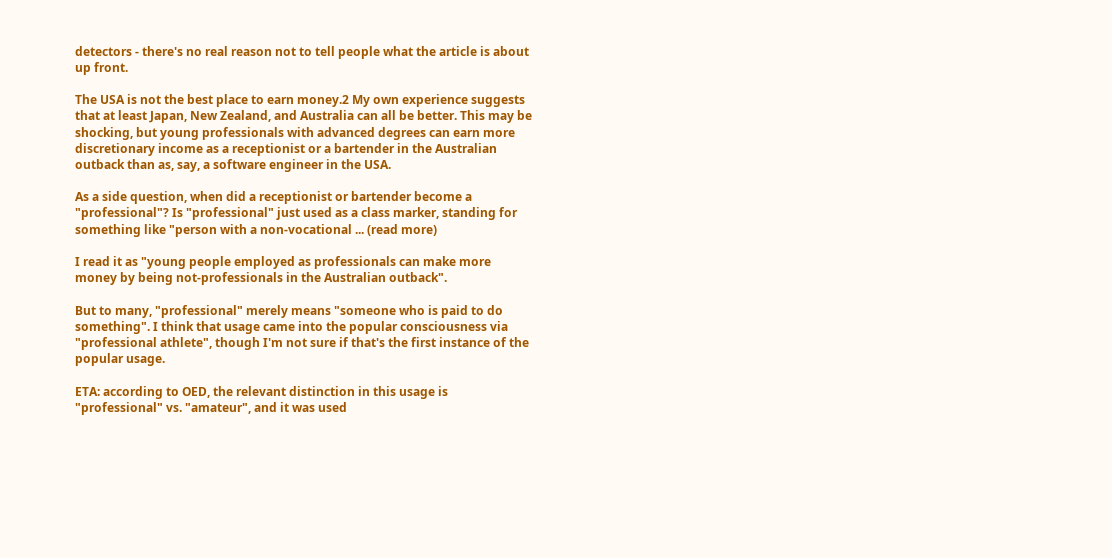detectors - there's no real reason not to tell people what the article is about up front.

The USA is not the best place to earn money.2 My own experience suggests that at least Japan, New Zealand, and Australia can all be better. This may be shocking, but young professionals with advanced degrees can earn more discretionary income as a receptionist or a bartender in the Australian outback than as, say, a software engineer in the USA.

As a side question, when did a receptionist or bartender become a "professional"? Is "professional" just used as a class marker, standing for something like "person with a non-vocational ... (read more)

I read it as "young people employed as professionals can make more money by being not-professionals in the Australian outback".

But to many, "professional" merely means "someone who is paid to do something". I think that usage came into the popular consciousness via "professional athlete", though I'm not sure if that's the first instance of the popular usage.

ETA: according to OED, the relevant distinction in this usage is "professional" vs. "amateur", and it was used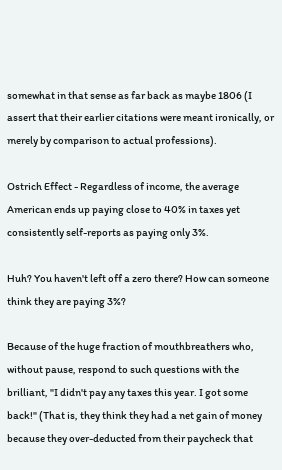somewhat in that sense as far back as maybe 1806 (I assert that their earlier citations were meant ironically, or merely by comparison to actual professions).

Ostrich Effect - Regardless of income, the average American ends up paying close to 40% in taxes yet consistently self-reports as paying only 3%.

Huh? You haven't left off a zero there? How can someone think they are paying 3%?

Because of the huge fraction of mouthbreathers who, without pause, respond to such questions with the brilliant, "I didn't pay any taxes this year. I got some back!" (That is, they think they had a net gain of money because they over-deducted from their paycheck that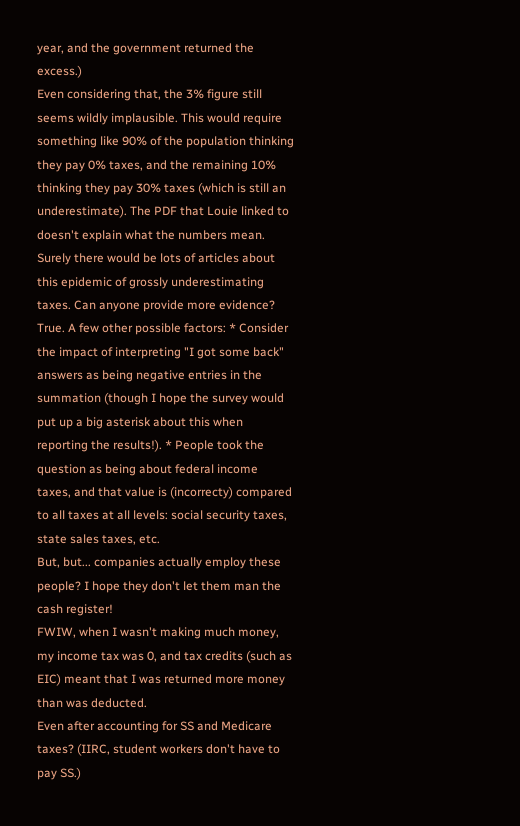year, and the government returned the excess.)
Even considering that, the 3% figure still seems wildly implausible. This would require something like 90% of the population thinking they pay 0% taxes, and the remaining 10% thinking they pay 30% taxes (which is still an underestimate). The PDF that Louie linked to doesn't explain what the numbers mean. Surely there would be lots of articles about this epidemic of grossly underestimating taxes. Can anyone provide more evidence?
True. A few other possible factors: * Consider the impact of interpreting "I got some back" answers as being negative entries in the summation (though I hope the survey would put up a big asterisk about this when reporting the results!). * People took the question as being about federal income taxes, and that value is (incorrecty) compared to all taxes at all levels: social security taxes, state sales taxes, etc.
But, but... companies actually employ these people? I hope they don't let them man the cash register!
FWIW, when I wasn't making much money, my income tax was 0, and tax credits (such as EIC) meant that I was returned more money than was deducted.
Even after accounting for SS and Medicare taxes? (IIRC, student workers don't have to pay SS.)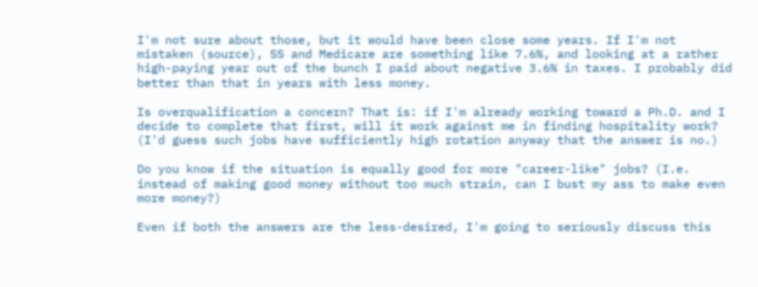I'm not sure about those, but it would have been close some years. If I'm not mistaken (source), SS and Medicare are something like 7.6%, and looking at a rather high-paying year out of the bunch I paid about negative 3.6% in taxes. I probably did better than that in years with less money.

Is overqualification a concern? That is: if I'm already working toward a Ph.D. and I decide to complete that first, will it work against me in finding hospitality work? (I'd guess such jobs have sufficiently high rotation anyway that the answer is no.)

Do you know if the situation is equally good for more "career-like" jobs? (I.e. instead of making good money without too much strain, can I bust my ass to make even more money?)

Even if both the answers are the less-desired, I'm going to seriously discuss this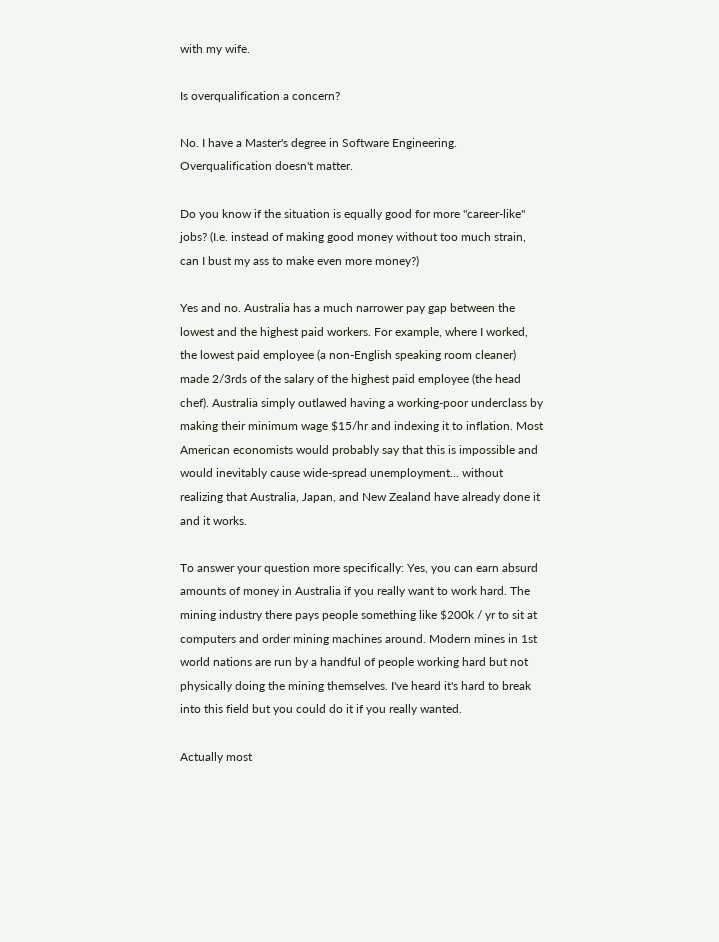with my wife.

Is overqualification a concern?

No. I have a Master's degree in Software Engineering. Overqualification doesn't matter.

Do you know if the situation is equally good for more "career-like" jobs? (I.e. instead of making good money without too much strain, can I bust my ass to make even more money?)

Yes and no. Australia has a much narrower pay gap between the lowest and the highest paid workers. For example, where I worked, the lowest paid employee (a non-English speaking room cleaner) made 2/3rds of the salary of the highest paid employee (the head chef). Australia simply outlawed having a working-poor underclass by making their minimum wage $15/hr and indexing it to inflation. Most American economists would probably say that this is impossible and would inevitably cause wide-spread unemployment... without realizing that Australia, Japan, and New Zealand have already done it and it works.

To answer your question more specifically: Yes, you can earn absurd amounts of money in Australia if you really want to work hard. The mining industry there pays people something like $200k / yr to sit at computers and order mining machines around. Modern mines in 1st world nations are run by a handful of people working hard but not physically doing the mining themselves. I've heard it's hard to break into this field but you could do it if you really wanted.

Actually most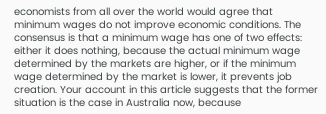economists from all over the world would agree that minimum wages do not improve economic conditions. The consensus is that a minimum wage has one of two effects: either it does nothing, because the actual minimum wage determined by the markets are higher, or if the minimum wage determined by the market is lower, it prevents job creation. Your account in this article suggests that the former situation is the case in Australia now, because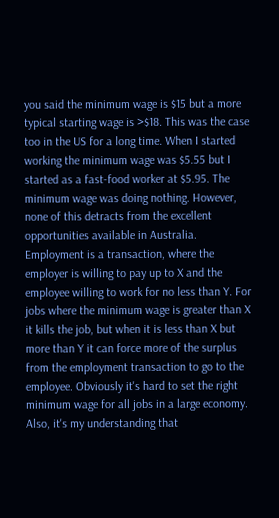you said the minimum wage is $15 but a more typical starting wage is >$18. This was the case too in the US for a long time. When I started working the minimum wage was $5.55 but I started as a fast-food worker at $5.95. The minimum wage was doing nothing. However, none of this detracts from the excellent opportunities available in Australia.
Employment is a transaction, where the employer is willing to pay up to X and the employee willing to work for no less than Y. For jobs where the minimum wage is greater than X it kills the job, but when it is less than X but more than Y it can force more of the surplus from the employment transaction to go to the employee. Obviously it's hard to set the right minimum wage for all jobs in a large economy. Also, it's my understanding that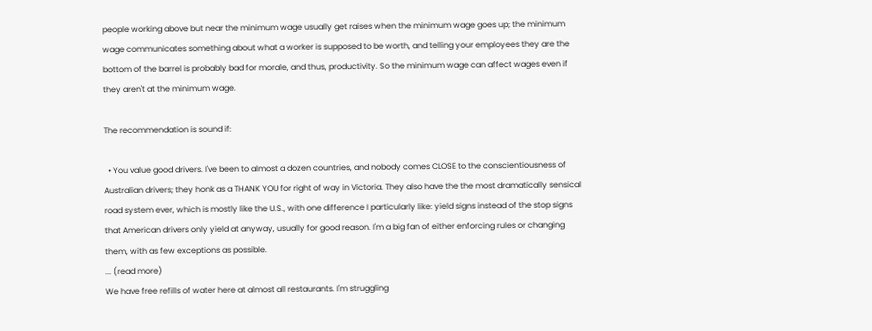people working above but near the minimum wage usually get raises when the minimum wage goes up; the minimum wage communicates something about what a worker is supposed to be worth, and telling your employees they are the bottom of the barrel is probably bad for morale, and thus, productivity. So the minimum wage can affect wages even if they aren't at the minimum wage.

The recommendation is sound if:

  • You value good drivers. I've been to almost a dozen countries, and nobody comes CLOSE to the conscientiousness of Australian drivers; they honk as a THANK YOU for right of way in Victoria. They also have the the most dramatically sensical road system ever, which is mostly like the U.S., with one difference I particularly like: yield signs instead of the stop signs that American drivers only yield at anyway, usually for good reason. I'm a big fan of either enforcing rules or changing them, with as few exceptions as possible.
... (read more)
We have free refills of water here at almost all restaurants. I'm struggling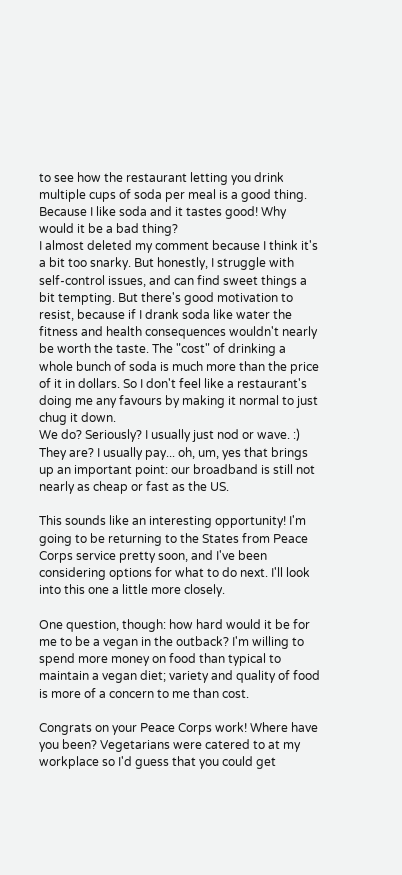to see how the restaurant letting you drink multiple cups of soda per meal is a good thing.
Because I like soda and it tastes good! Why would it be a bad thing?
I almost deleted my comment because I think it's a bit too snarky. But honestly, I struggle with self-control issues, and can find sweet things a bit tempting. But there's good motivation to resist, because if I drank soda like water the fitness and health consequences wouldn't nearly be worth the taste. The "cost" of drinking a whole bunch of soda is much more than the price of it in dollars. So I don't feel like a restaurant's doing me any favours by making it normal to just chug it down.
We do? Seriously? I usually just nod or wave. :) They are? I usually pay... oh, um, yes that brings up an important point: our broadband is still not nearly as cheap or fast as the US.

This sounds like an interesting opportunity! I'm going to be returning to the States from Peace Corps service pretty soon, and I've been considering options for what to do next. I'll look into this one a little more closely.

One question, though: how hard would it be for me to be a vegan in the outback? I'm willing to spend more money on food than typical to maintain a vegan diet; variety and quality of food is more of a concern to me than cost.

Congrats on your Peace Corps work! Where have you been? Vegetarians were catered to at my workplace so I'd guess that you could get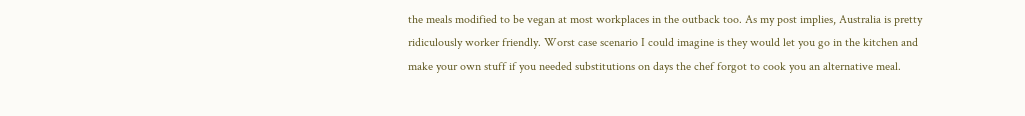the meals modified to be vegan at most workplaces in the outback too. As my post implies, Australia is pretty ridiculously worker friendly. Worst case scenario I could imagine is they would let you go in the kitchen and make your own stuff if you needed substitutions on days the chef forgot to cook you an alternative meal.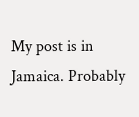My post is in Jamaica. Probably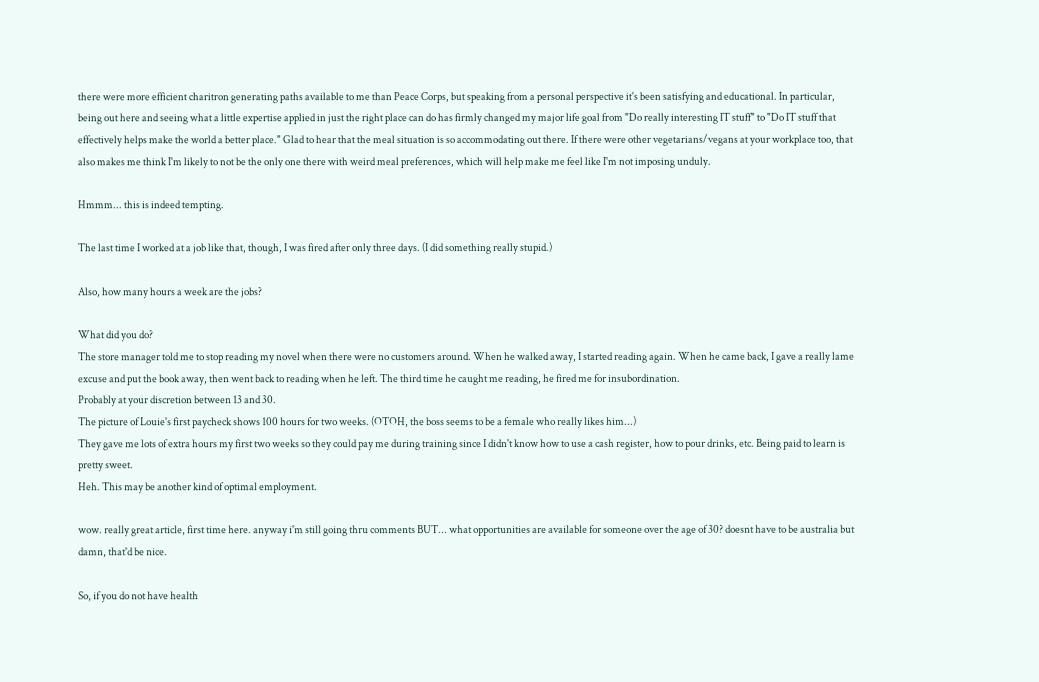there were more efficient charitron generating paths available to me than Peace Corps, but speaking from a personal perspective it's been satisfying and educational. In particular, being out here and seeing what a little expertise applied in just the right place can do has firmly changed my major life goal from "Do really interesting IT stuff" to "Do IT stuff that effectively helps make the world a better place." Glad to hear that the meal situation is so accommodating out there. If there were other vegetarians/vegans at your workplace too, that also makes me think I'm likely to not be the only one there with weird meal preferences, which will help make me feel like I'm not imposing unduly.

Hmmm... this is indeed tempting.

The last time I worked at a job like that, though, I was fired after only three days. (I did something really stupid.)

Also, how many hours a week are the jobs?

What did you do?
The store manager told me to stop reading my novel when there were no customers around. When he walked away, I started reading again. When he came back, I gave a really lame excuse and put the book away, then went back to reading when he left. The third time he caught me reading, he fired me for insubordination.
Probably at your discretion between 13 and 30.
The picture of Louie's first paycheck shows 100 hours for two weeks. (OTOH, the boss seems to be a female who really likes him...)
They gave me lots of extra hours my first two weeks so they could pay me during training since I didn't know how to use a cash register, how to pour drinks, etc. Being paid to learn is pretty sweet.
Heh. This may be another kind of optimal employment.

wow. really great article, first time here. anyway i'm still going thru comments BUT... what opportunities are available for someone over the age of 30? doesnt have to be australia but damn, that'd be nice.

So, if you do not have health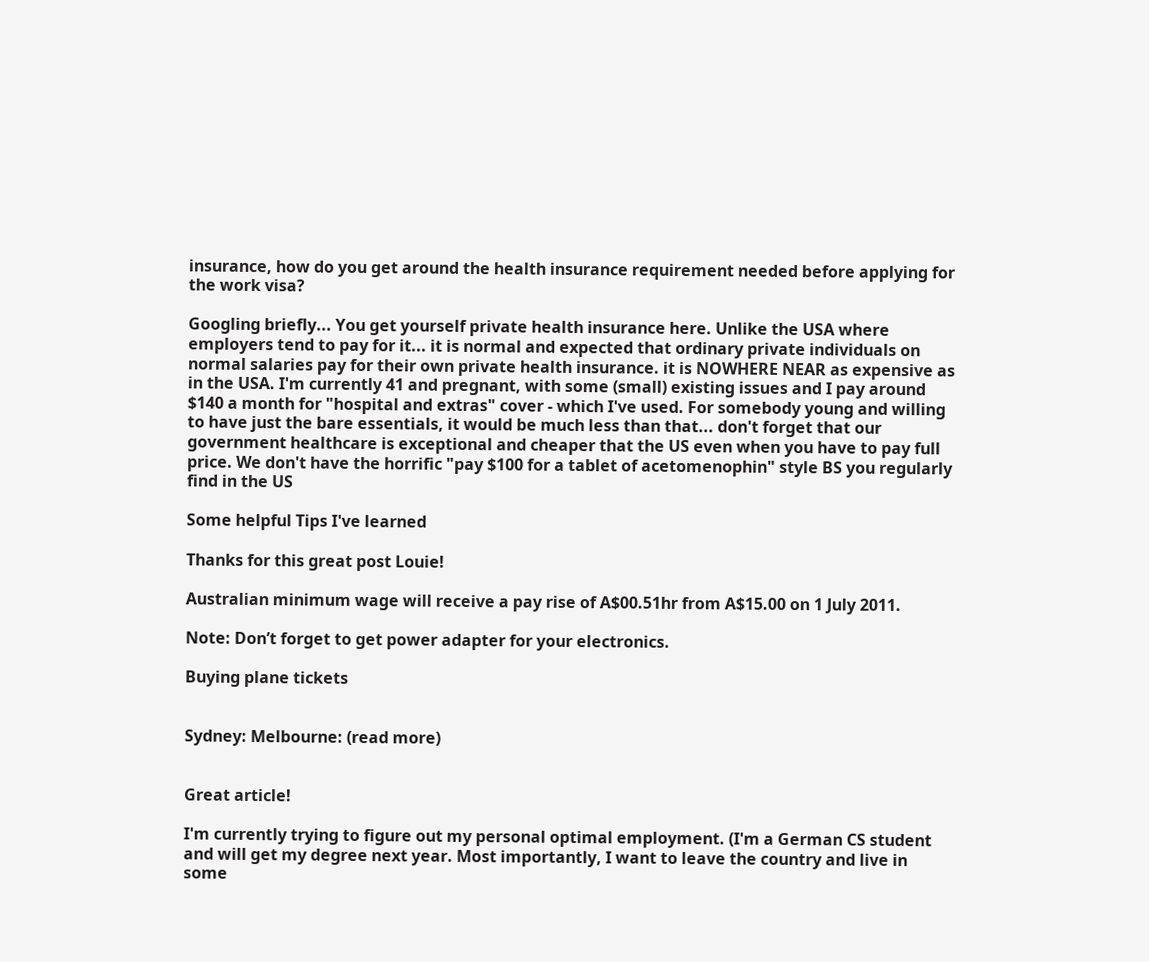insurance, how do you get around the health insurance requirement needed before applying for the work visa?

Googling briefly... You get yourself private health insurance here. Unlike the USA where employers tend to pay for it... it is normal and expected that ordinary private individuals on normal salaries pay for their own private health insurance. it is NOWHERE NEAR as expensive as in the USA. I'm currently 41 and pregnant, with some (small) existing issues and I pay around $140 a month for "hospital and extras" cover - which I've used. For somebody young and willing to have just the bare essentials, it would be much less than that... don't forget that our government healthcare is exceptional and cheaper that the US even when you have to pay full price. We don't have the horrific "pay $100 for a tablet of acetomenophin" style BS you regularly find in the US

Some helpful Tips I've learned

Thanks for this great post Louie!

Australian minimum wage will receive a pay rise of A$00.51hr from A$15.00 on 1 July 2011.

Note: Don’t forget to get power adapter for your electronics.

Buying plane tickets


Sydney: Melbourne: (read more)


Great article!

I'm currently trying to figure out my personal optimal employment. (I'm a German CS student and will get my degree next year. Most importantly, I want to leave the country and live in some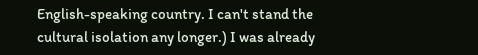English-speaking country. I can't stand the cultural isolation any longer.) I was already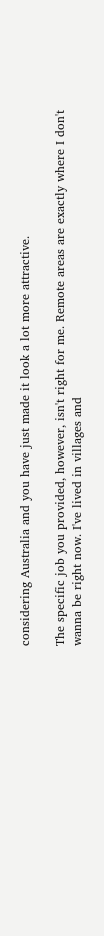considering Australia and you have just made it look a lot more attractive.

The specific job you provided, however, isn't right for me. Remote areas are exactly where I don't wanna be right now. I've lived in villages and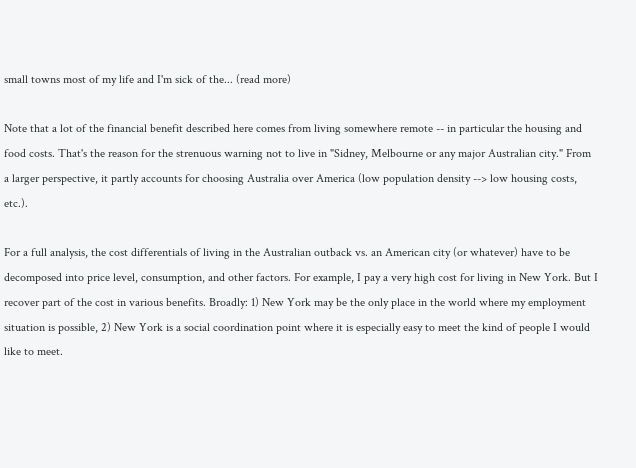small towns most of my life and I'm sick of the... (read more)

Note that a lot of the financial benefit described here comes from living somewhere remote -- in particular the housing and food costs. That's the reason for the strenuous warning not to live in "Sidney, Melbourne or any major Australian city." From a larger perspective, it partly accounts for choosing Australia over America (low population density --> low housing costs, etc.).

For a full analysis, the cost differentials of living in the Australian outback vs. an American city (or whatever) have to be decomposed into price level, consumption, and other factors. For example, I pay a very high cost for living in New York. But I recover part of the cost in various benefits. Broadly: 1) New York may be the only place in the world where my employment situation is possible, 2) New York is a social coordination point where it is especially easy to meet the kind of people I would like to meet.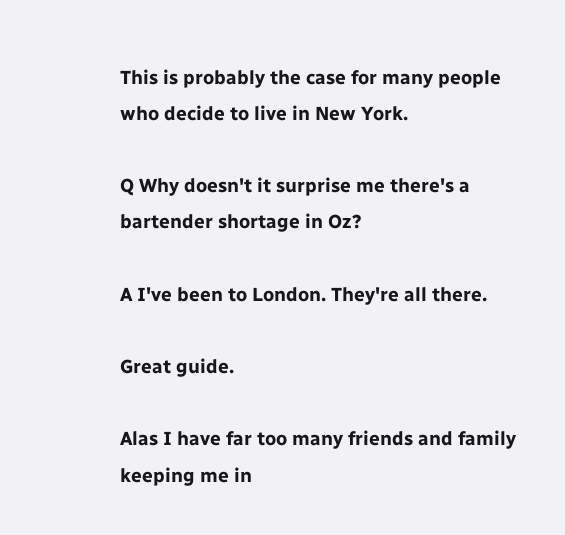This is probably the case for many people who decide to live in New York.

Q Why doesn't it surprise me there's a bartender shortage in Oz?

A I've been to London. They're all there.

Great guide.

Alas I have far too many friends and family keeping me in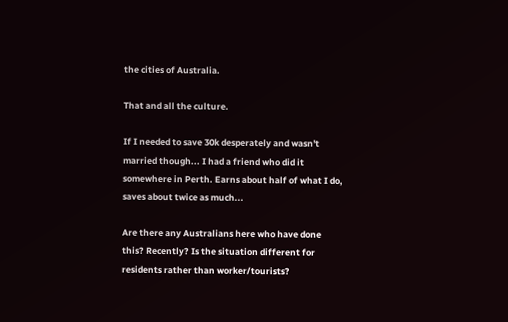the cities of Australia.

That and all the culture.

If I needed to save 30k desperately and wasn't married though... I had a friend who did it somewhere in Perth. Earns about half of what I do, saves about twice as much...

Are there any Australians here who have done this? Recently? Is the situation different for residents rather than worker/tourists?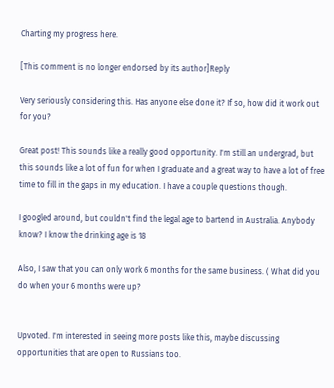Charting my progress here.

[This comment is no longer endorsed by its author]Reply

Very seriously considering this. Has anyone else done it? If so, how did it work out for you?

Great post! This sounds like a really good opportunity. I'm still an undergrad, but this sounds like a lot of fun for when I graduate and a great way to have a lot of free time to fill in the gaps in my education. I have a couple questions though.

I googled around, but couldn't find the legal age to bartend in Australia. Anybody know? I know the drinking age is 18

Also, I saw that you can only work 6 months for the same business. ( What did you do when your 6 months were up?


Upvoted. I'm interested in seeing more posts like this, maybe discussing opportunities that are open to Russians too.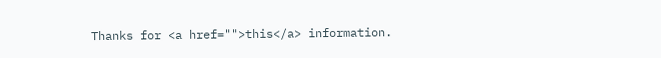Thanks for <a href="">this</a> information.